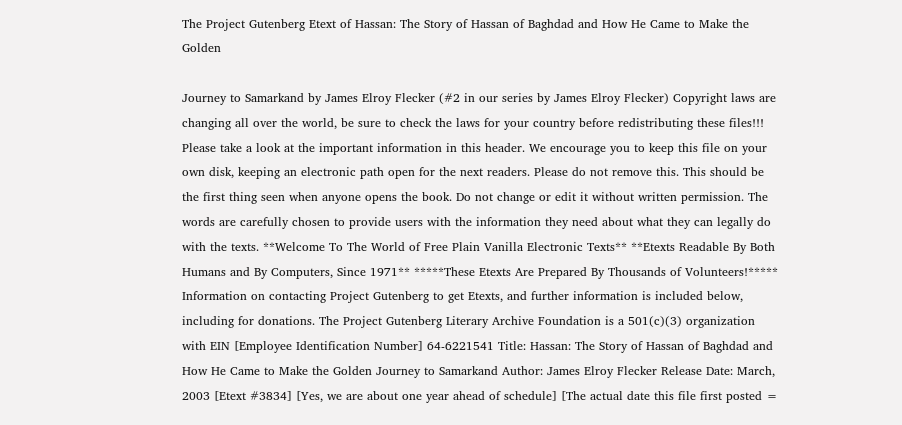The Project Gutenberg Etext of Hassan: The Story of Hassan of Baghdad and How He Came to Make the Golden

Journey to Samarkand by James Elroy Flecker (#2 in our series by James Elroy Flecker) Copyright laws are changing all over the world, be sure to check the laws for your country before redistributing these files!!! Please take a look at the important information in this header. We encourage you to keep this file on your own disk, keeping an electronic path open for the next readers. Please do not remove this. This should be the first thing seen when anyone opens the book. Do not change or edit it without written permission. The words are carefully chosen to provide users with the information they need about what they can legally do with the texts. **Welcome To The World of Free Plain Vanilla Electronic Texts** **Etexts Readable By Both Humans and By Computers, Since 1971** *****These Etexts Are Prepared By Thousands of Volunteers!***** Information on contacting Project Gutenberg to get Etexts, and further information is included below, including for donations. The Project Gutenberg Literary Archive Foundation is a 501(c)(3) organization with EIN [Employee Identification Number] 64-6221541 Title: Hassan: The Story of Hassan of Baghdad and How He Came to Make the Golden Journey to Samarkand Author: James Elroy Flecker Release Date: March, 2003 [Etext #3834] [Yes, we are about one year ahead of schedule] [The actual date this file first posted =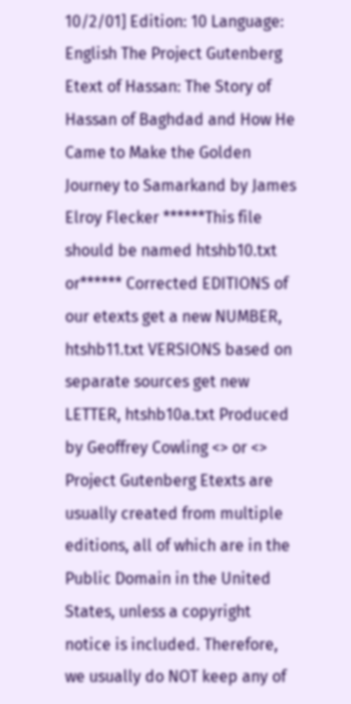10/2/01] Edition: 10 Language: English The Project Gutenberg Etext of Hassan: The Story of Hassan of Baghdad and How He Came to Make the Golden Journey to Samarkand by James Elroy Flecker ******This file should be named htshb10.txt or****** Corrected EDITIONS of our etexts get a new NUMBER, htshb11.txt VERSIONS based on separate sources get new LETTER, htshb10a.txt Produced by Geoffrey Cowling <> or <> Project Gutenberg Etexts are usually created from multiple editions, all of which are in the Public Domain in the United States, unless a copyright notice is included. Therefore, we usually do NOT keep any of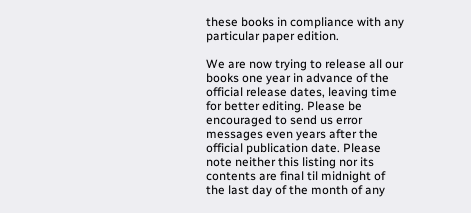these books in compliance with any particular paper edition.

We are now trying to release all our books one year in advance of the official release dates, leaving time for better editing. Please be encouraged to send us error messages even years after the official publication date. Please note neither this listing nor its contents are final til midnight of the last day of the month of any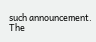such announcement. The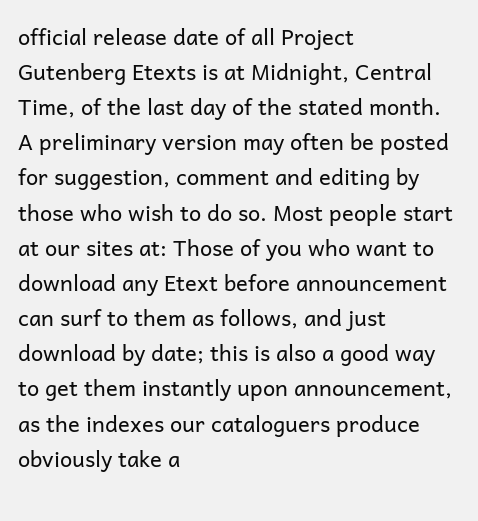official release date of all Project Gutenberg Etexts is at Midnight, Central Time, of the last day of the stated month. A preliminary version may often be posted for suggestion, comment and editing by those who wish to do so. Most people start at our sites at: Those of you who want to download any Etext before announcement can surf to them as follows, and just download by date; this is also a good way to get them instantly upon announcement, as the indexes our cataloguers produce obviously take a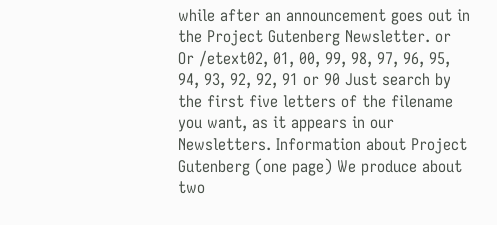while after an announcement goes out in the Project Gutenberg Newsletter. or Or /etext02, 01, 00, 99, 98, 97, 96, 95, 94, 93, 92, 92, 91 or 90 Just search by the first five letters of the filename you want, as it appears in our Newsletters. Information about Project Gutenberg (one page) We produce about two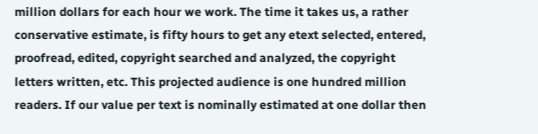million dollars for each hour we work. The time it takes us, a rather conservative estimate, is fifty hours to get any etext selected, entered, proofread, edited, copyright searched and analyzed, the copyright letters written, etc. This projected audience is one hundred million readers. If our value per text is nominally estimated at one dollar then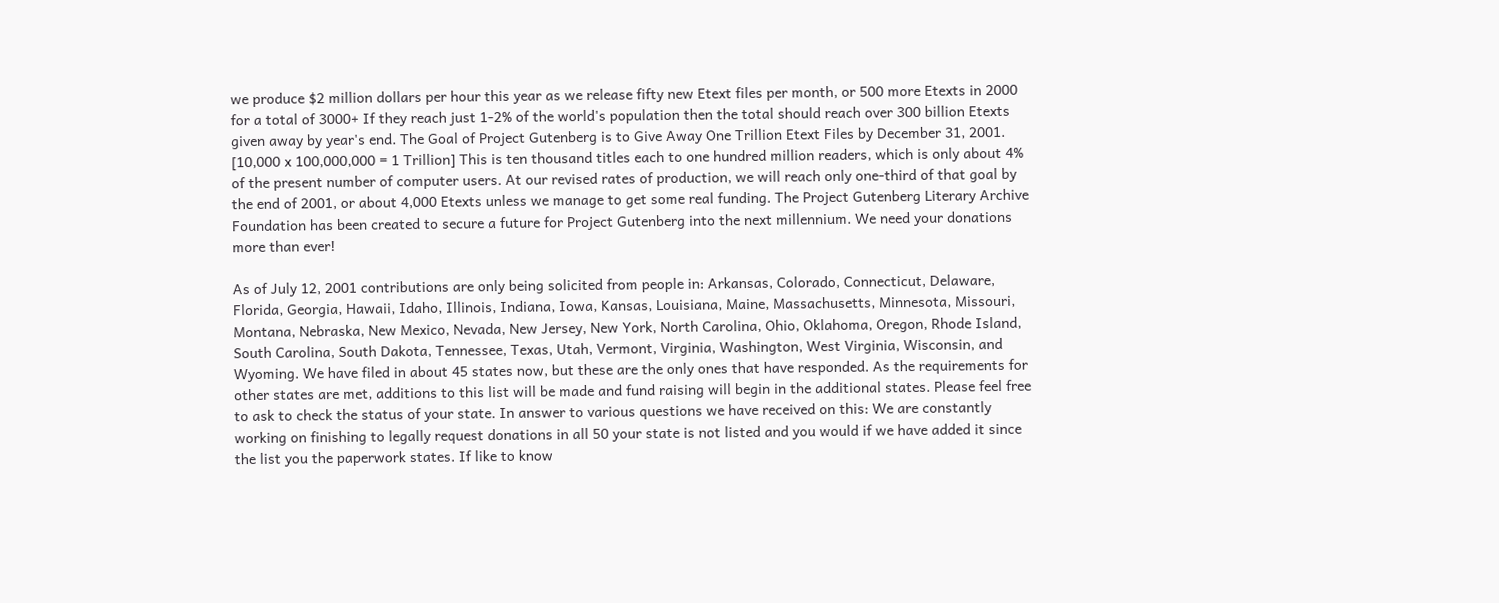we produce $2 million dollars per hour this year as we release fifty new Etext files per month, or 500 more Etexts in 2000 for a total of 3000+ If they reach just 1-2% of the world's population then the total should reach over 300 billion Etexts given away by year's end. The Goal of Project Gutenberg is to Give Away One Trillion Etext Files by December 31, 2001. [10,000 x 100,000,000 = 1 Trillion] This is ten thousand titles each to one hundred million readers, which is only about 4% of the present number of computer users. At our revised rates of production, we will reach only one-third of that goal by the end of 2001, or about 4,000 Etexts unless we manage to get some real funding. The Project Gutenberg Literary Archive Foundation has been created to secure a future for Project Gutenberg into the next millennium. We need your donations more than ever!

As of July 12, 2001 contributions are only being solicited from people in: Arkansas, Colorado, Connecticut, Delaware, Florida, Georgia, Hawaii, Idaho, Illinois, Indiana, Iowa, Kansas, Louisiana, Maine, Massachusetts, Minnesota, Missouri, Montana, Nebraska, New Mexico, Nevada, New Jersey, New York, North Carolina, Ohio, Oklahoma, Oregon, Rhode Island, South Carolina, South Dakota, Tennessee, Texas, Utah, Vermont, Virginia, Washington, West Virginia, Wisconsin, and Wyoming. We have filed in about 45 states now, but these are the only ones that have responded. As the requirements for other states are met, additions to this list will be made and fund raising will begin in the additional states. Please feel free to ask to check the status of your state. In answer to various questions we have received on this: We are constantly working on finishing to legally request donations in all 50 your state is not listed and you would if we have added it since the list you the paperwork states. If like to know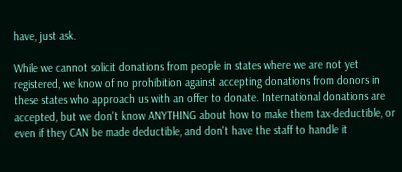have, just ask.

While we cannot solicit donations from people in states where we are not yet registered, we know of no prohibition against accepting donations from donors in these states who approach us with an offer to donate. International donations are accepted, but we don't know ANYTHING about how to make them tax-deductible, or even if they CAN be made deductible, and don't have the staff to handle it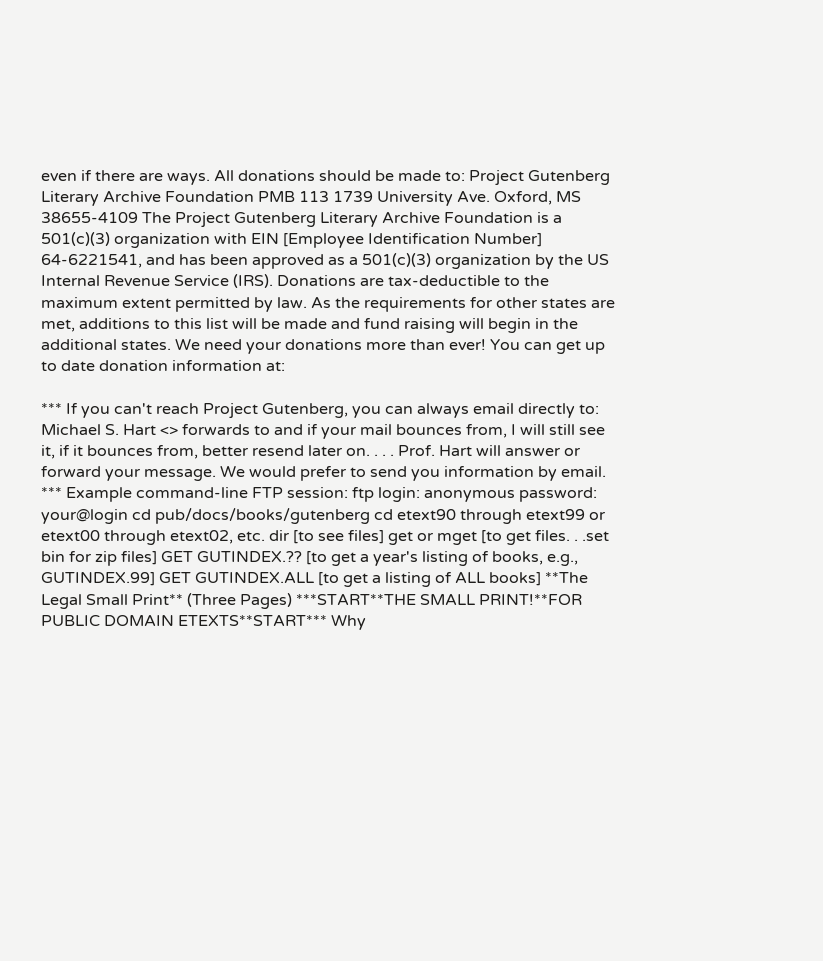even if there are ways. All donations should be made to: Project Gutenberg Literary Archive Foundation PMB 113 1739 University Ave. Oxford, MS 38655-4109 The Project Gutenberg Literary Archive Foundation is a 501(c)(3) organization with EIN [Employee Identification Number] 64-6221541, and has been approved as a 501(c)(3) organization by the US Internal Revenue Service (IRS). Donations are tax-deductible to the maximum extent permitted by law. As the requirements for other states are met, additions to this list will be made and fund raising will begin in the additional states. We need your donations more than ever! You can get up to date donation information at:

*** If you can't reach Project Gutenberg, you can always email directly to: Michael S. Hart <> forwards to and if your mail bounces from, I will still see it, if it bounces from, better resend later on. . . . Prof. Hart will answer or forward your message. We would prefer to send you information by email. *** Example command-line FTP session: ftp login: anonymous password: your@login cd pub/docs/books/gutenberg cd etext90 through etext99 or etext00 through etext02, etc. dir [to see files] get or mget [to get files. . .set bin for zip files] GET GUTINDEX.?? [to get a year's listing of books, e.g., GUTINDEX.99] GET GUTINDEX.ALL [to get a listing of ALL books] **The Legal Small Print** (Three Pages) ***START**THE SMALL PRINT!**FOR PUBLIC DOMAIN ETEXTS**START*** Why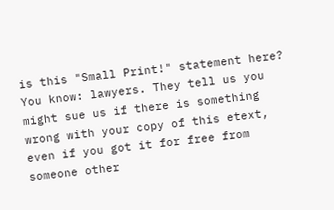is this "Small Print!" statement here? You know: lawyers. They tell us you might sue us if there is something wrong with your copy of this etext, even if you got it for free from someone other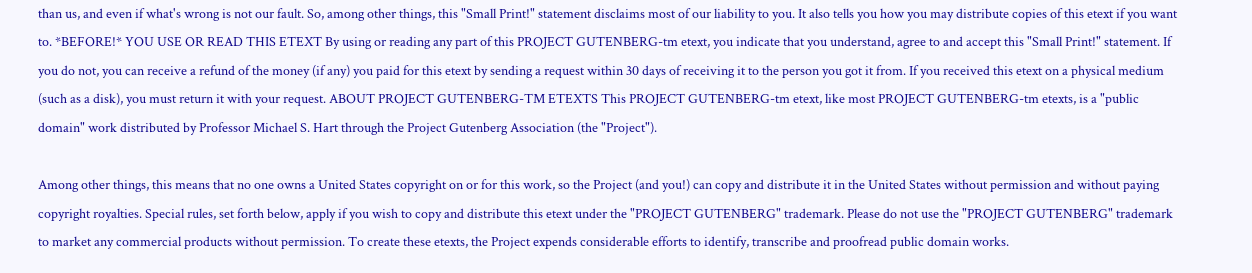than us, and even if what's wrong is not our fault. So, among other things, this "Small Print!" statement disclaims most of our liability to you. It also tells you how you may distribute copies of this etext if you want to. *BEFORE!* YOU USE OR READ THIS ETEXT By using or reading any part of this PROJECT GUTENBERG-tm etext, you indicate that you understand, agree to and accept this "Small Print!" statement. If you do not, you can receive a refund of the money (if any) you paid for this etext by sending a request within 30 days of receiving it to the person you got it from. If you received this etext on a physical medium (such as a disk), you must return it with your request. ABOUT PROJECT GUTENBERG-TM ETEXTS This PROJECT GUTENBERG-tm etext, like most PROJECT GUTENBERG-tm etexts, is a "public domain" work distributed by Professor Michael S. Hart through the Project Gutenberg Association (the "Project").

Among other things, this means that no one owns a United States copyright on or for this work, so the Project (and you!) can copy and distribute it in the United States without permission and without paying copyright royalties. Special rules, set forth below, apply if you wish to copy and distribute this etext under the "PROJECT GUTENBERG" trademark. Please do not use the "PROJECT GUTENBERG" trademark to market any commercial products without permission. To create these etexts, the Project expends considerable efforts to identify, transcribe and proofread public domain works.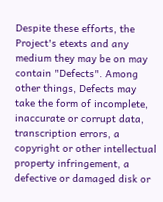Despite these efforts, the Project's etexts and any medium they may be on may contain "Defects". Among other things, Defects may take the form of incomplete, inaccurate or corrupt data, transcription errors, a copyright or other intellectual property infringement, a defective or damaged disk or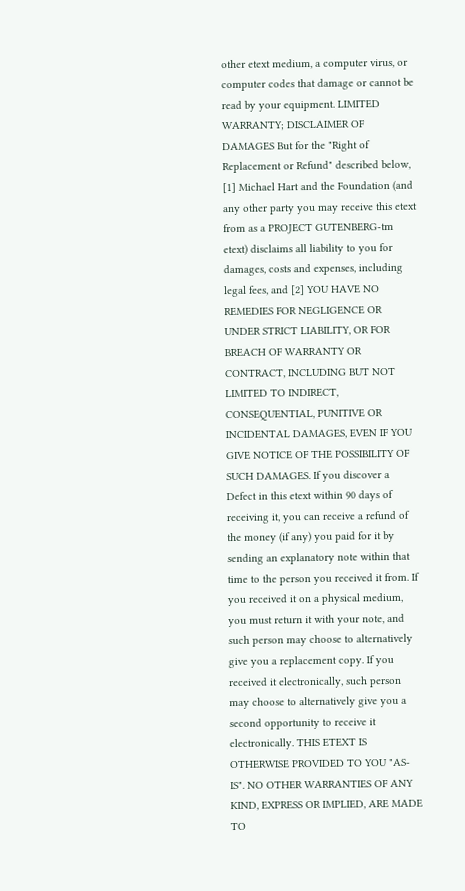other etext medium, a computer virus, or computer codes that damage or cannot be read by your equipment. LIMITED WARRANTY; DISCLAIMER OF DAMAGES But for the "Right of Replacement or Refund" described below, [1] Michael Hart and the Foundation (and any other party you may receive this etext from as a PROJECT GUTENBERG-tm etext) disclaims all liability to you for damages, costs and expenses, including legal fees, and [2] YOU HAVE NO REMEDIES FOR NEGLIGENCE OR UNDER STRICT LIABILITY, OR FOR BREACH OF WARRANTY OR CONTRACT, INCLUDING BUT NOT LIMITED TO INDIRECT, CONSEQUENTIAL, PUNITIVE OR INCIDENTAL DAMAGES, EVEN IF YOU GIVE NOTICE OF THE POSSIBILITY OF SUCH DAMAGES. If you discover a Defect in this etext within 90 days of receiving it, you can receive a refund of the money (if any) you paid for it by sending an explanatory note within that time to the person you received it from. If you received it on a physical medium, you must return it with your note, and such person may choose to alternatively give you a replacement copy. If you received it electronically, such person may choose to alternatively give you a second opportunity to receive it electronically. THIS ETEXT IS OTHERWISE PROVIDED TO YOU "AS-IS". NO OTHER WARRANTIES OF ANY KIND, EXPRESS OR IMPLIED, ARE MADE TO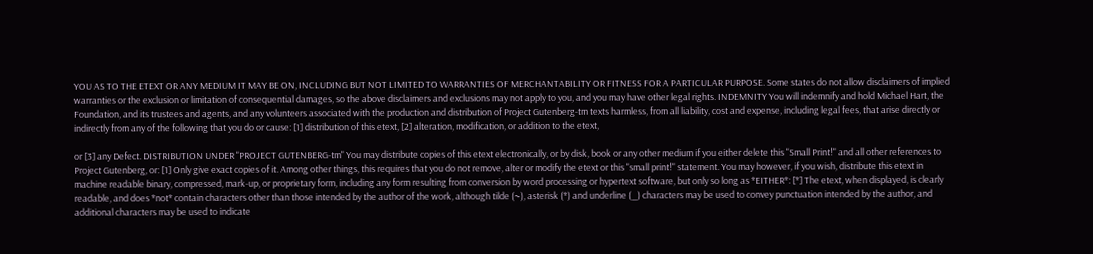YOU AS TO THE ETEXT OR ANY MEDIUM IT MAY BE ON, INCLUDING BUT NOT LIMITED TO WARRANTIES OF MERCHANTABILITY OR FITNESS FOR A PARTICULAR PURPOSE. Some states do not allow disclaimers of implied warranties or the exclusion or limitation of consequential damages, so the above disclaimers and exclusions may not apply to you, and you may have other legal rights. INDEMNITY You will indemnify and hold Michael Hart, the Foundation, and its trustees and agents, and any volunteers associated with the production and distribution of Project Gutenberg-tm texts harmless, from all liability, cost and expense, including legal fees, that arise directly or indirectly from any of the following that you do or cause: [1] distribution of this etext, [2] alteration, modification, or addition to the etext,

or [3] any Defect. DISTRIBUTION UNDER "PROJECT GUTENBERG-tm" You may distribute copies of this etext electronically, or by disk, book or any other medium if you either delete this "Small Print!" and all other references to Project Gutenberg, or: [1] Only give exact copies of it. Among other things, this requires that you do not remove, alter or modify the etext or this "small print!" statement. You may however, if you wish, distribute this etext in machine readable binary, compressed, mark-up, or proprietary form, including any form resulting from conversion by word processing or hypertext software, but only so long as *EITHER*: [*] The etext, when displayed, is clearly readable, and does *not* contain characters other than those intended by the author of the work, although tilde (~), asterisk (*) and underline (_) characters may be used to convey punctuation intended by the author, and additional characters may be used to indicate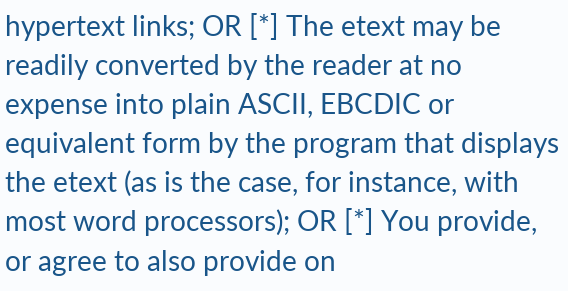hypertext links; OR [*] The etext may be readily converted by the reader at no expense into plain ASCII, EBCDIC or equivalent form by the program that displays the etext (as is the case, for instance, with most word processors); OR [*] You provide, or agree to also provide on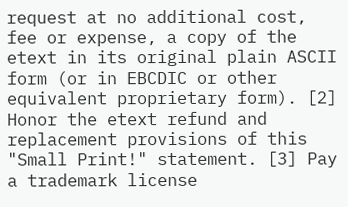request at no additional cost, fee or expense, a copy of the etext in its original plain ASCII form (or in EBCDIC or other equivalent proprietary form). [2] Honor the etext refund and replacement provisions of this "Small Print!" statement. [3] Pay a trademark license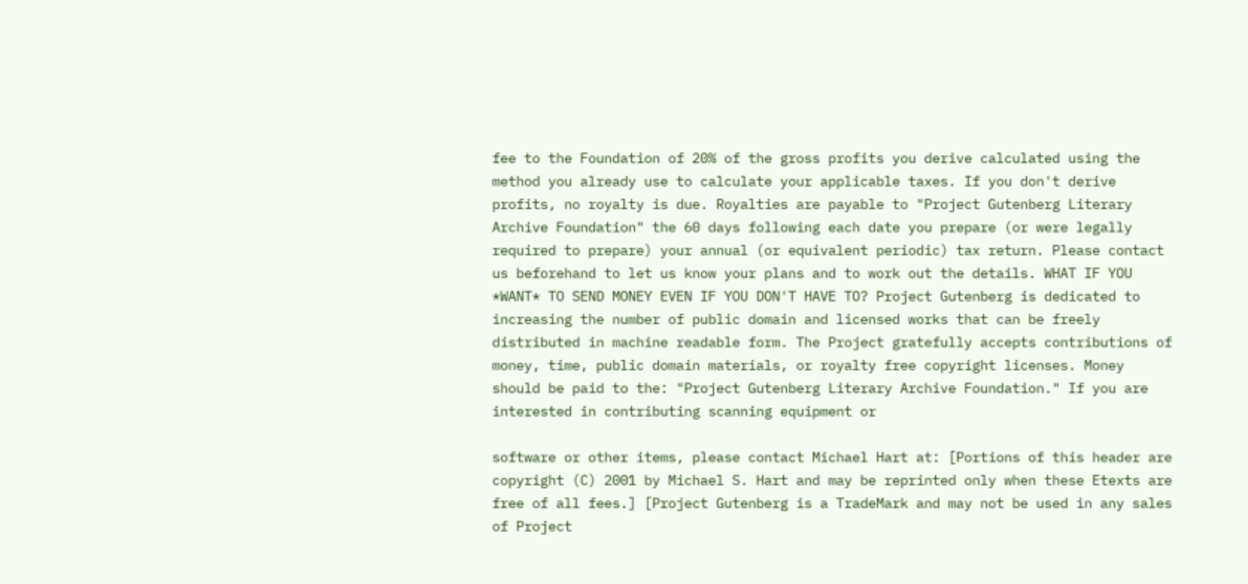fee to the Foundation of 20% of the gross profits you derive calculated using the method you already use to calculate your applicable taxes. If you don't derive profits, no royalty is due. Royalties are payable to "Project Gutenberg Literary Archive Foundation" the 60 days following each date you prepare (or were legally required to prepare) your annual (or equivalent periodic) tax return. Please contact us beforehand to let us know your plans and to work out the details. WHAT IF YOU *WANT* TO SEND MONEY EVEN IF YOU DON'T HAVE TO? Project Gutenberg is dedicated to increasing the number of public domain and licensed works that can be freely distributed in machine readable form. The Project gratefully accepts contributions of money, time, public domain materials, or royalty free copyright licenses. Money should be paid to the: "Project Gutenberg Literary Archive Foundation." If you are interested in contributing scanning equipment or

software or other items, please contact Michael Hart at: [Portions of this header are copyright (C) 2001 by Michael S. Hart and may be reprinted only when these Etexts are free of all fees.] [Project Gutenberg is a TradeMark and may not be used in any sales of Project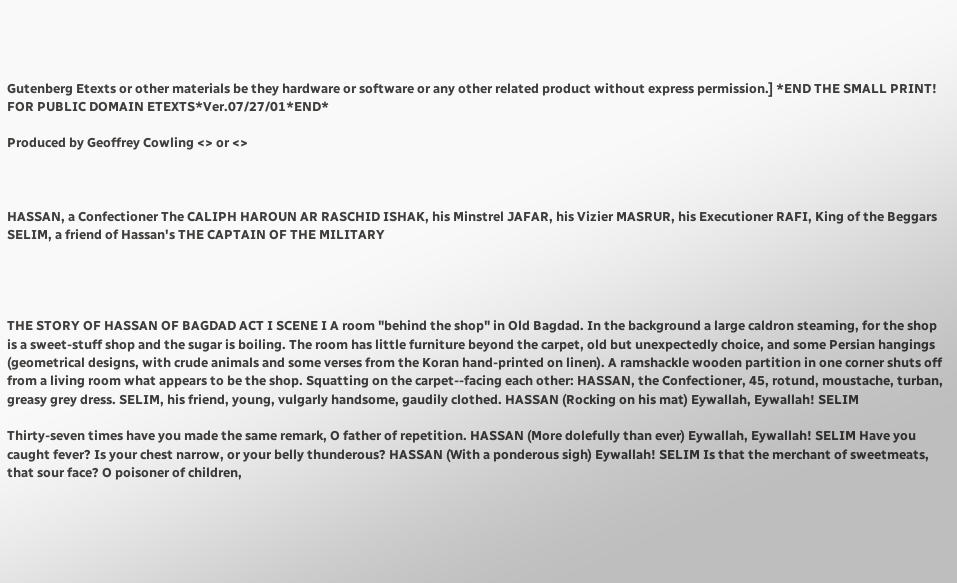Gutenberg Etexts or other materials be they hardware or software or any other related product without express permission.] *END THE SMALL PRINT! FOR PUBLIC DOMAIN ETEXTS*Ver.07/27/01*END*

Produced by Geoffrey Cowling <> or <>



HASSAN, a Confectioner The CALIPH HAROUN AR RASCHID ISHAK, his Minstrel JAFAR, his Vizier MASRUR, his Executioner RAFI, King of the Beggars SELIM, a friend of Hassan's THE CAPTAIN OF THE MILITARY




THE STORY OF HASSAN OF BAGDAD ACT I SCENE I A room "behind the shop" in Old Bagdad. In the background a large caldron steaming, for the shop is a sweet-stuff shop and the sugar is boiling. The room has little furniture beyond the carpet, old but unexpectedly choice, and some Persian hangings (geometrical designs, with crude animals and some verses from the Koran hand-printed on linen). A ramshackle wooden partition in one corner shuts off from a living room what appears to be the shop. Squatting on the carpet--facing each other: HASSAN, the Confectioner, 45, rotund, moustache, turban, greasy grey dress. SELIM, his friend, young, vulgarly handsome, gaudily clothed. HASSAN (Rocking on his mat) Eywallah, Eywallah! SELIM

Thirty-seven times have you made the same remark, O father of repetition. HASSAN (More dolefully than ever) Eywallah, Eywallah! SELIM Have you caught fever? Is your chest narrow, or your belly thunderous? HASSAN (With a ponderous sigh) Eywallah! SELIM Is that the merchant of sweetmeats, that sour face? O poisoner of children,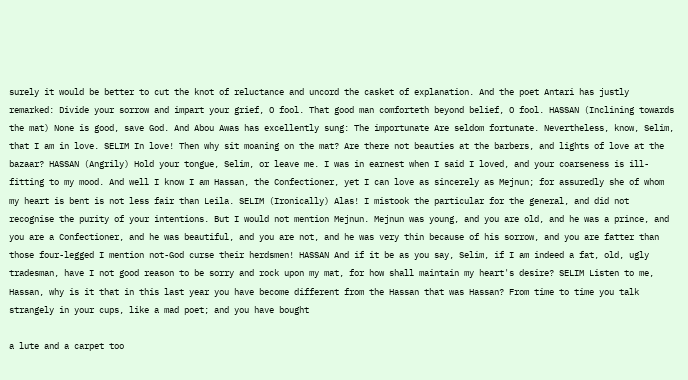surely it would be better to cut the knot of reluctance and uncord the casket of explanation. And the poet Antari has justly remarked: Divide your sorrow and impart your grief, O fool. That good man comforteth beyond belief, O fool. HASSAN (Inclining towards the mat) None is good, save God. And Abou Awas has excellently sung: The importunate Are seldom fortunate. Nevertheless, know, Selim, that I am in love. SELIM In love! Then why sit moaning on the mat? Are there not beauties at the barbers, and lights of love at the bazaar? HASSAN (Angrily) Hold your tongue, Selim, or leave me. I was in earnest when I said I loved, and your coarseness is ill-fitting to my mood. And well I know I am Hassan, the Confectioner, yet I can love as sincerely as Mejnun; for assuredly she of whom my heart is bent is not less fair than Leila. SELIM (Ironically) Alas! I mistook the particular for the general, and did not recognise the purity of your intentions. But I would not mention Mejnun. Mejnun was young, and you are old, and he was a prince, and you are a Confectioner, and he was beautiful, and you are not, and he was very thin because of his sorrow, and you are fatter than those four-legged I mention not-God curse their herdsmen! HASSAN And if it be as you say, Selim, if I am indeed a fat, old, ugly tradesman, have I not good reason to be sorry and rock upon my mat, for how shall maintain my heart's desire? SELIM Listen to me, Hassan, why is it that in this last year you have become different from the Hassan that was Hassan? From time to time you talk strangely in your cups, like a mad poet; and you have bought

a lute and a carpet too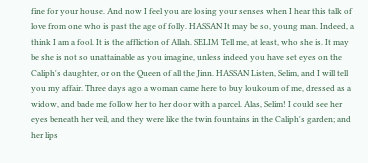fine for your house. And now I feel you are losing your senses when I hear this talk of love from one who is past the age of folly. HASSAN It may be so, young man. Indeed, a think I am a fool. It is the affliction of Allah. SELIM Tell me, at least, who she is. It may be she is not so unattainable as you imagine, unless indeed you have set eyes on the Caliph's daughter, or on the Queen of all the Jinn. HASSAN Listen, Selim, and I will tell you my affair. Three days ago a woman came here to buy loukoum of me, dressed as a widow, and bade me follow her to her door with a parcel. Alas, Selim! I could see her eyes beneath her veil, and they were like the twin fountains in the Caliph's garden; and her lips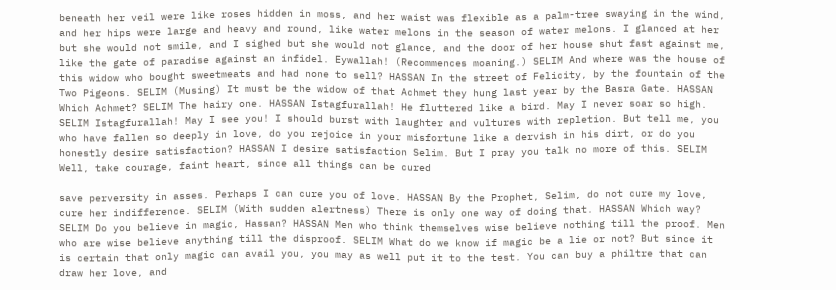beneath her veil were like roses hidden in moss, and her waist was flexible as a palm-tree swaying in the wind, and her hips were large and heavy and round, like water melons in the season of water melons. I glanced at her but she would not smile, and I sighed but she would not glance, and the door of her house shut fast against me, like the gate of paradise against an infidel. Eywallah! (Recommences moaning.) SELIM And where was the house of this widow who bought sweetmeats and had none to sell? HASSAN In the street of Felicity, by the fountain of the Two Pigeons. SELIM (Musing) It must be the widow of that Achmet they hung last year by the Basra Gate. HASSAN Which Achmet? SELIM The hairy one. HASSAN Istagfurallah! He fluttered like a bird. May I never soar so high. SELIM Istagfurallah! May I see you! I should burst with laughter and vultures with repletion. But tell me, you who have fallen so deeply in love, do you rejoice in your misfortune like a dervish in his dirt, or do you honestly desire satisfaction? HASSAN I desire satisfaction Selim. But I pray you talk no more of this. SELIM Well, take courage, faint heart, since all things can be cured

save perversity in asses. Perhaps I can cure you of love. HASSAN By the Prophet, Selim, do not cure my love, cure her indifference. SELIM (With sudden alertness) There is only one way of doing that. HASSAN Which way? SELIM Do you believe in magic, Hassan? HASSAN Men who think themselves wise believe nothing till the proof. Men who are wise believe anything till the disproof. SELIM What do we know if magic be a lie or not? But since it is certain that only magic can avail you, you may as well put it to the test. You can buy a philtre that can draw her love, and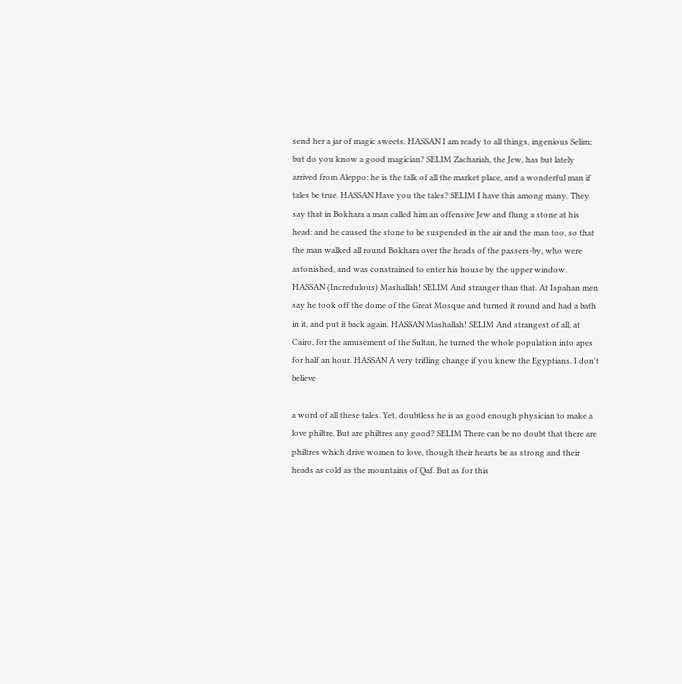send her a jar of magic sweets. HASSAN I am ready to all things, ingenious Selim; but do you know a good magician? SELIM Zachariah, the Jew, has but lately arrived from Aleppo: he is the talk of all the market place, and a wonderful man if tales be true. HASSAN Have you the tales? SELIM I have this among many. They say that in Bokhara a man called him an offensive Jew and flung a stone at his head: and he caused the stone to be suspended in the air and the man too, so that the man walked all round Bokhara over the heads of the passers-by, who were astonished, and was constrained to enter his house by the upper window. HASSAN (Incredulous) Mashallah! SELIM And stranger than that. At Ispahan men say he took off the dome of the Great Mosque and turned it round and had a bath in it, and put it back again. HASSAN Mashallah! SELIM And strangest of all, at Cairo, for the amusement of the Sultan, he turned the whole population into apes for half an hour. HASSAN A very trifling change if you knew the Egyptians. I don't believe

a word of all these tales. Yet, doubtless he is as good enough physician to make a love philtre. But are philtres any good? SELIM There can be no doubt that there are philtres which drive women to love, though their hearts be as strong and their heads as cold as the mountains of Qaf. But as for this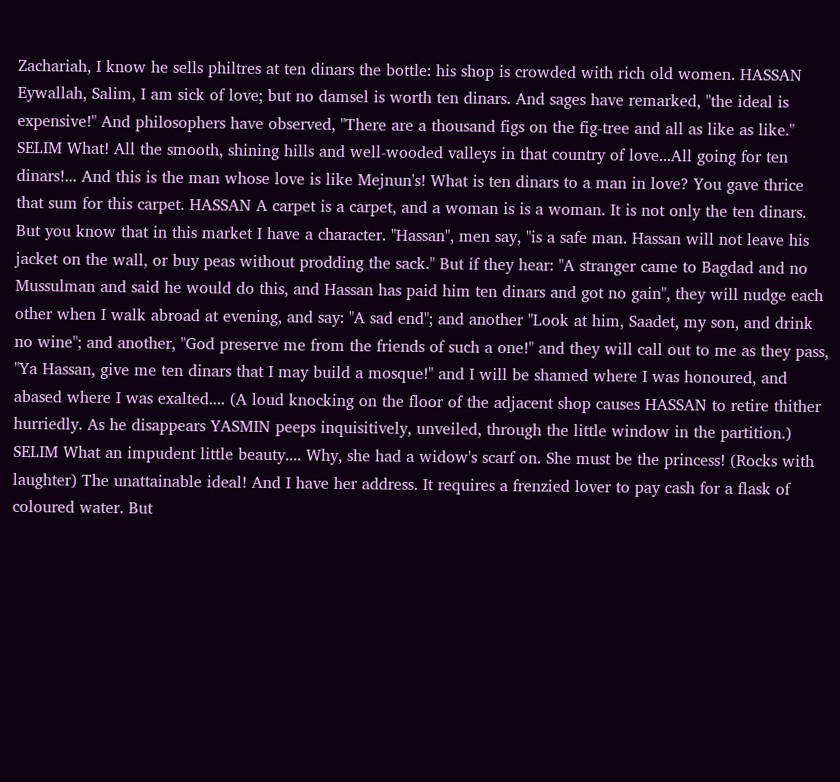Zachariah, I know he sells philtres at ten dinars the bottle: his shop is crowded with rich old women. HASSAN Eywallah, Salim, I am sick of love; but no damsel is worth ten dinars. And sages have remarked, "the ideal is expensive!" And philosophers have observed, "There are a thousand figs on the fig-tree and all as like as like." SELIM What! All the smooth, shining hills and well-wooded valleys in that country of love...All going for ten dinars!... And this is the man whose love is like Mejnun's! What is ten dinars to a man in love? You gave thrice that sum for this carpet. HASSAN A carpet is a carpet, and a woman is is a woman. It is not only the ten dinars. But you know that in this market I have a character. "Hassan", men say, "is a safe man. Hassan will not leave his jacket on the wall, or buy peas without prodding the sack." But if they hear: "A stranger came to Bagdad and no Mussulman and said he would do this, and Hassan has paid him ten dinars and got no gain", they will nudge each other when I walk abroad at evening, and say: "A sad end"; and another "Look at him, Saadet, my son, and drink no wine"; and another, "God preserve me from the friends of such a one!" and they will call out to me as they pass, "Ya Hassan, give me ten dinars that I may build a mosque!" and I will be shamed where I was honoured, and abased where I was exalted.... (A loud knocking on the floor of the adjacent shop causes HASSAN to retire thither hurriedly. As he disappears YASMIN peeps inquisitively, unveiled, through the little window in the partition.) SELIM What an impudent little beauty.... Why, she had a widow's scarf on. She must be the princess! (Rocks with laughter) The unattainable ideal! And I have her address. It requires a frenzied lover to pay cash for a flask of coloured water. But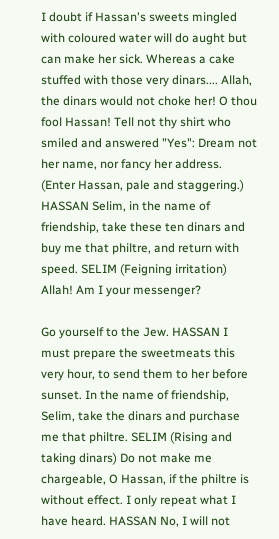I doubt if Hassan's sweets mingled with coloured water will do aught but can make her sick. Whereas a cake stuffed with those very dinars.... Allah, the dinars would not choke her! O thou fool Hassan! Tell not thy shirt who smiled and answered "Yes": Dream not her name, nor fancy her address. (Enter Hassan, pale and staggering.) HASSAN Selim, in the name of friendship, take these ten dinars and buy me that philtre, and return with speed. SELIM (Feigning irritation) Allah! Am I your messenger?

Go yourself to the Jew. HASSAN I must prepare the sweetmeats this very hour, to send them to her before sunset. In the name of friendship, Selim, take the dinars and purchase me that philtre. SELIM (Rising and taking dinars) Do not make me chargeable, O Hassan, if the philtre is without effect. I only repeat what I have heard. HASSAN No, I will not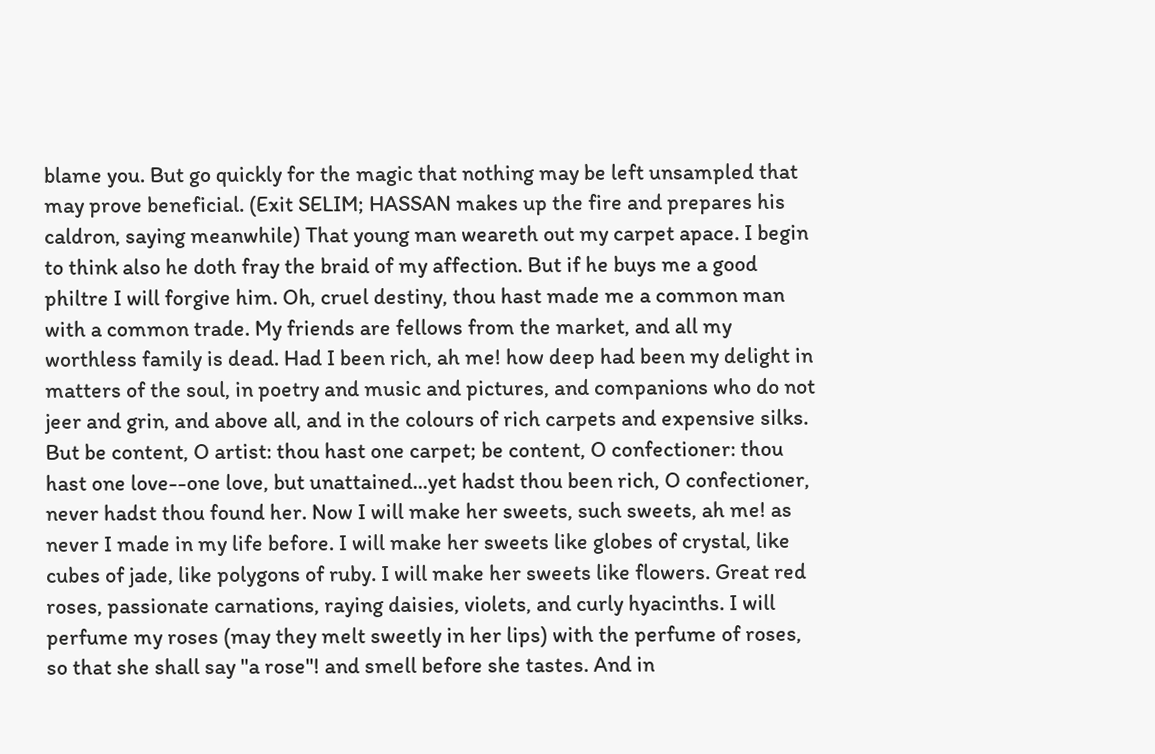blame you. But go quickly for the magic that nothing may be left unsampled that may prove beneficial. (Exit SELIM; HASSAN makes up the fire and prepares his caldron, saying meanwhile) That young man weareth out my carpet apace. I begin to think also he doth fray the braid of my affection. But if he buys me a good philtre I will forgive him. Oh, cruel destiny, thou hast made me a common man with a common trade. My friends are fellows from the market, and all my worthless family is dead. Had I been rich, ah me! how deep had been my delight in matters of the soul, in poetry and music and pictures, and companions who do not jeer and grin, and above all, and in the colours of rich carpets and expensive silks. But be content, O artist: thou hast one carpet; be content, O confectioner: thou hast one love--one love, but unattained...yet hadst thou been rich, O confectioner, never hadst thou found her. Now I will make her sweets, such sweets, ah me! as never I made in my life before. I will make her sweets like globes of crystal, like cubes of jade, like polygons of ruby. I will make her sweets like flowers. Great red roses, passionate carnations, raying daisies, violets, and curly hyacinths. I will perfume my roses (may they melt sweetly in her lips) with the perfume of roses, so that she shall say "a rose"! and smell before she tastes. And in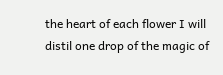the heart of each flower I will distil one drop of the magic of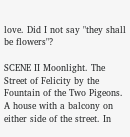love. Did I not say "they shall be flowers"?

SCENE II Moonlight. The Street of Felicity by the Fountain of the Two Pigeons. A house with a balcony on either side of the street. In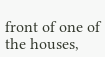front of one of the houses,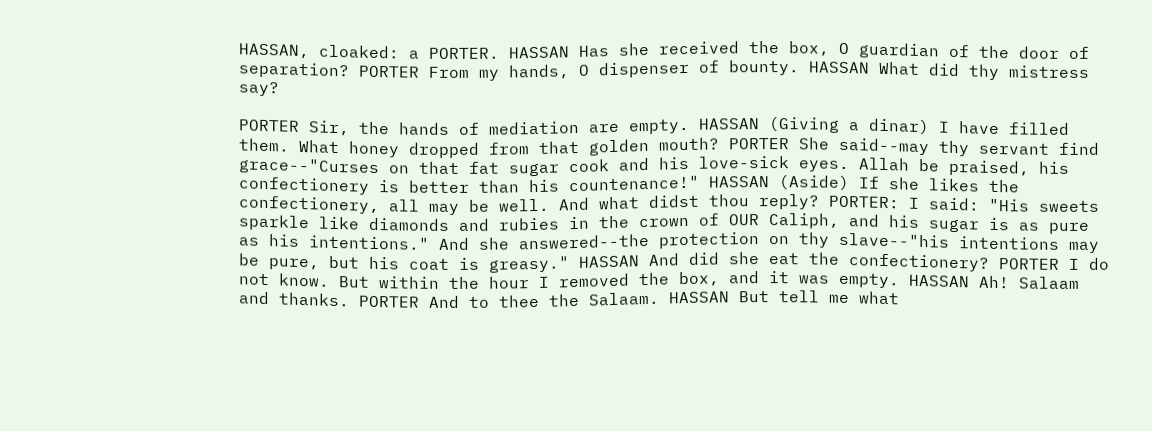HASSAN, cloaked: a PORTER. HASSAN Has she received the box, O guardian of the door of separation? PORTER From my hands, O dispenser of bounty. HASSAN What did thy mistress say?

PORTER Sir, the hands of mediation are empty. HASSAN (Giving a dinar) I have filled them. What honey dropped from that golden mouth? PORTER She said--may thy servant find grace--"Curses on that fat sugar cook and his love-sick eyes. Allah be praised, his confectionery is better than his countenance!" HASSAN (Aside) If she likes the confectionery, all may be well. And what didst thou reply? PORTER: I said: "His sweets sparkle like diamonds and rubies in the crown of OUR Caliph, and his sugar is as pure as his intentions." And she answered--the protection on thy slave--"his intentions may be pure, but his coat is greasy." HASSAN And did she eat the confectionery? PORTER I do not know. But within the hour I removed the box, and it was empty. HASSAN Ah! Salaam and thanks. PORTER And to thee the Salaam. HASSAN But tell me what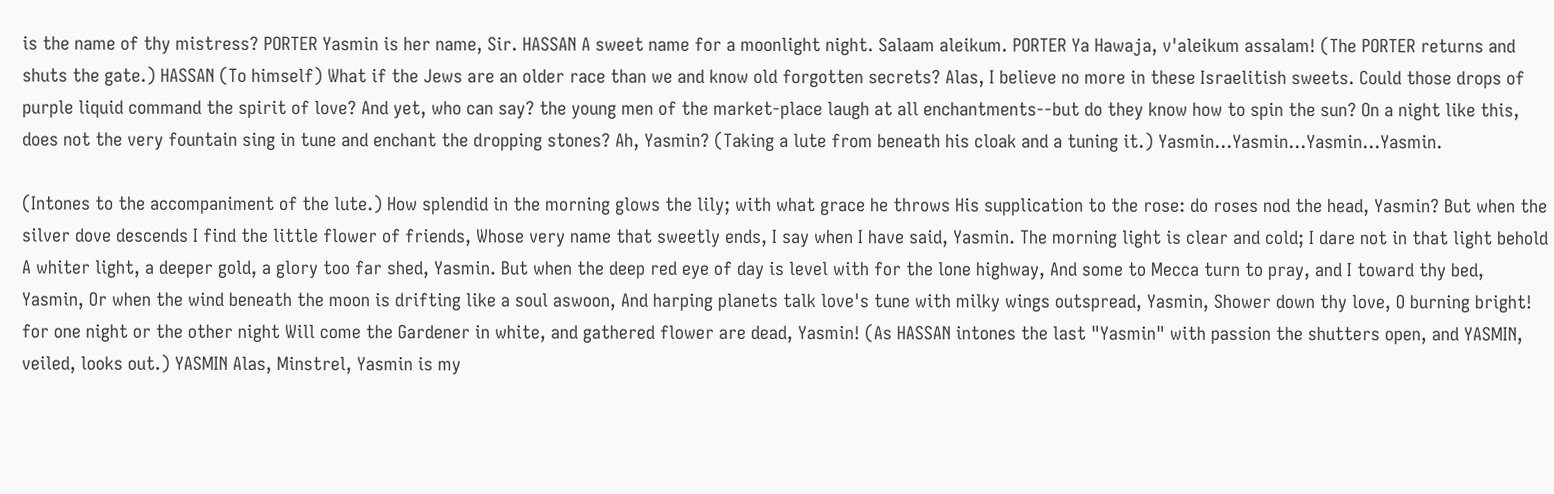is the name of thy mistress? PORTER Yasmin is her name, Sir. HASSAN A sweet name for a moonlight night. Salaam aleikum. PORTER Ya Hawaja, v'aleikum assalam! (The PORTER returns and shuts the gate.) HASSAN (To himself) What if the Jews are an older race than we and know old forgotten secrets? Alas, I believe no more in these Israelitish sweets. Could those drops of purple liquid command the spirit of love? And yet, who can say? the young men of the market-place laugh at all enchantments--but do they know how to spin the sun? On a night like this, does not the very fountain sing in tune and enchant the dropping stones? Ah, Yasmin? (Taking a lute from beneath his cloak and a tuning it.) Yasmin...Yasmin...Yasmin...Yasmin.

(Intones to the accompaniment of the lute.) How splendid in the morning glows the lily; with what grace he throws His supplication to the rose: do roses nod the head, Yasmin? But when the silver dove descends I find the little flower of friends, Whose very name that sweetly ends, I say when I have said, Yasmin. The morning light is clear and cold; I dare not in that light behold A whiter light, a deeper gold, a glory too far shed, Yasmin. But when the deep red eye of day is level with for the lone highway, And some to Mecca turn to pray, and I toward thy bed, Yasmin, Or when the wind beneath the moon is drifting like a soul aswoon, And harping planets talk love's tune with milky wings outspread, Yasmin, Shower down thy love, O burning bright! for one night or the other night Will come the Gardener in white, and gathered flower are dead, Yasmin! (As HASSAN intones the last "Yasmin" with passion the shutters open, and YASMIN, veiled, looks out.) YASMIN Alas, Minstrel, Yasmin is my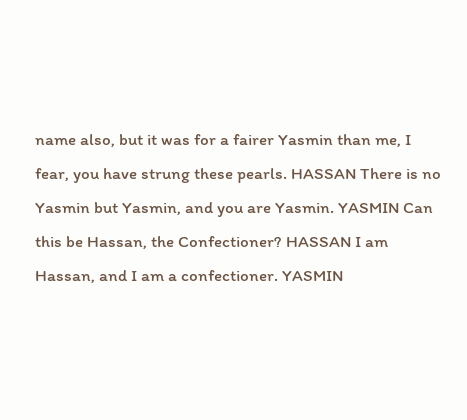name also, but it was for a fairer Yasmin than me, I fear, you have strung these pearls. HASSAN There is no Yasmin but Yasmin, and you are Yasmin. YASMIN Can this be Hassan, the Confectioner? HASSAN I am Hassan, and I am a confectioner. YASMIN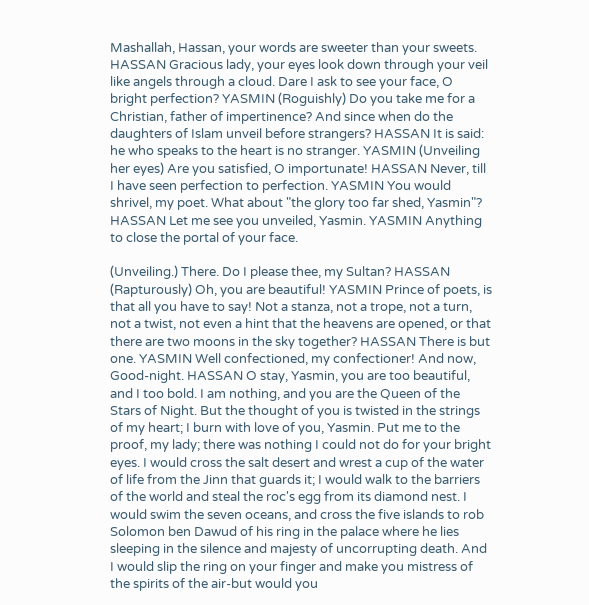Mashallah, Hassan, your words are sweeter than your sweets. HASSAN Gracious lady, your eyes look down through your veil like angels through a cloud. Dare I ask to see your face, O bright perfection? YASMIN (Roguishly) Do you take me for a Christian, father of impertinence? And since when do the daughters of Islam unveil before strangers? HASSAN It is said: he who speaks to the heart is no stranger. YASMIN (Unveiling her eyes) Are you satisfied, O importunate! HASSAN Never, till I have seen perfection to perfection. YASMIN You would shrivel, my poet. What about "the glory too far shed, Yasmin"? HASSAN Let me see you unveiled, Yasmin. YASMIN Anything to close the portal of your face.

(Unveiling.) There. Do I please thee, my Sultan? HASSAN (Rapturously) Oh, you are beautiful! YASMIN Prince of poets, is that all you have to say! Not a stanza, not a trope, not a turn, not a twist, not even a hint that the heavens are opened, or that there are two moons in the sky together? HASSAN There is but one. YASMIN Well confectioned, my confectioner! And now, Good-night. HASSAN O stay, Yasmin, you are too beautiful, and I too bold. I am nothing, and you are the Queen of the Stars of Night. But the thought of you is twisted in the strings of my heart; I burn with love of you, Yasmin. Put me to the proof, my lady; there was nothing I could not do for your bright eyes. I would cross the salt desert and wrest a cup of the water of life from the Jinn that guards it; I would walk to the barriers of the world and steal the roc's egg from its diamond nest. I would swim the seven oceans, and cross the five islands to rob Solomon ben Dawud of his ring in the palace where he lies sleeping in the silence and majesty of uncorrupting death. And I would slip the ring on your finger and make you mistress of the spirits of the air-but would you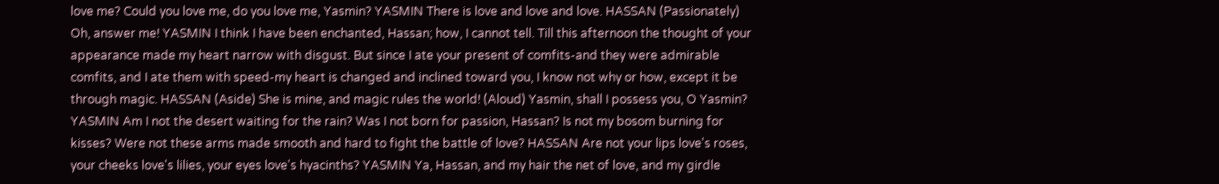love me? Could you love me, do you love me, Yasmin? YASMIN There is love and love and love. HASSAN (Passionately) Oh, answer me! YASMIN I think I have been enchanted, Hassan; how, I cannot tell. Till this afternoon the thought of your appearance made my heart narrow with disgust. But since I ate your present of comfits-and they were admirable comfits, and I ate them with speed-my heart is changed and inclined toward you, I know not why or how, except it be through magic. HASSAN (Aside) She is mine, and magic rules the world! (Aloud) Yasmin, shall I possess you, O Yasmin? YASMIN Am I not the desert waiting for the rain? Was I not born for passion, Hassan? Is not my bosom burning for kisses? Were not these arms made smooth and hard to fight the battle of love? HASSAN Are not your lips love's roses, your cheeks love's lilies, your eyes love's hyacinths? YASMIN Ya, Hassan, and my hair the net of love, and my girdle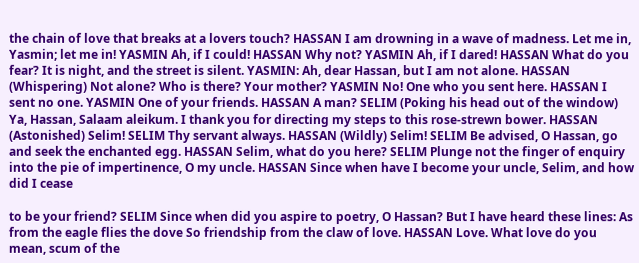the chain of love that breaks at a lovers touch? HASSAN I am drowning in a wave of madness. Let me in, Yasmin; let me in! YASMIN Ah, if I could! HASSAN Why not? YASMIN Ah, if I dared! HASSAN What do you fear? It is night, and the street is silent. YASMIN: Ah, dear Hassan, but I am not alone. HASSAN (Whispering) Not alone? Who is there? Your mother? YASMIN No! One who you sent here. HASSAN I sent no one. YASMIN One of your friends. HASSAN A man? SELIM (Poking his head out of the window) Ya, Hassan, Salaam aleikum. I thank you for directing my steps to this rose-strewn bower. HASSAN (Astonished) Selim! SELIM Thy servant always. HASSAN (Wildly) Selim! SELIM Be advised, O Hassan, go and seek the enchanted egg. HASSAN Selim, what do you here? SELIM Plunge not the finger of enquiry into the pie of impertinence, O my uncle. HASSAN Since when have I become your uncle, Selim, and how did I cease

to be your friend? SELIM Since when did you aspire to poetry, O Hassan? But I have heard these lines: As from the eagle flies the dove So friendship from the claw of love. HASSAN Love. What love do you mean, scum of the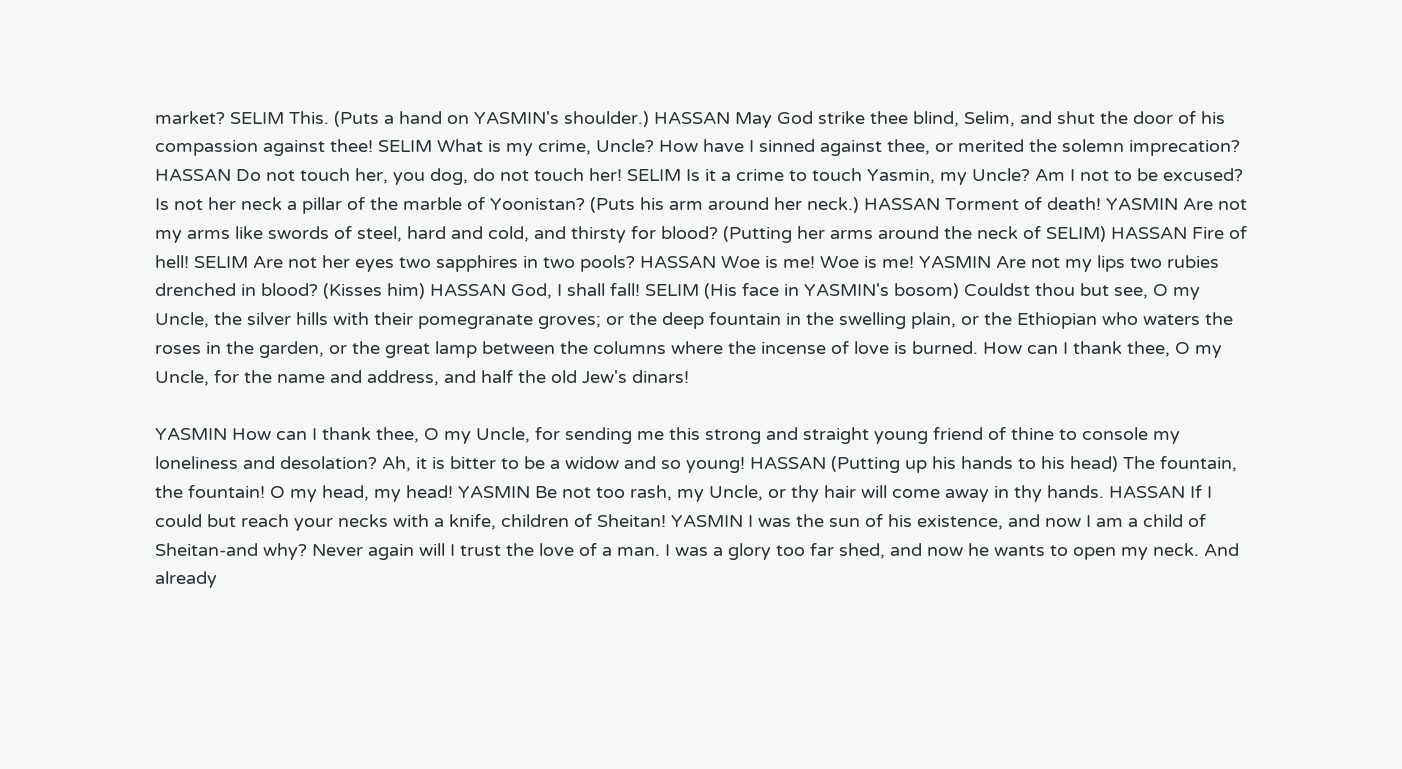market? SELIM This. (Puts a hand on YASMIN's shoulder.) HASSAN May God strike thee blind, Selim, and shut the door of his compassion against thee! SELIM What is my crime, Uncle? How have I sinned against thee, or merited the solemn imprecation? HASSAN Do not touch her, you dog, do not touch her! SELIM Is it a crime to touch Yasmin, my Uncle? Am I not to be excused? Is not her neck a pillar of the marble of Yoonistan? (Puts his arm around her neck.) HASSAN Torment of death! YASMIN Are not my arms like swords of steel, hard and cold, and thirsty for blood? (Putting her arms around the neck of SELIM) HASSAN Fire of hell! SELIM Are not her eyes two sapphires in two pools? HASSAN Woe is me! Woe is me! YASMIN Are not my lips two rubies drenched in blood? (Kisses him) HASSAN God, I shall fall! SELIM (His face in YASMIN's bosom) Couldst thou but see, O my Uncle, the silver hills with their pomegranate groves; or the deep fountain in the swelling plain, or the Ethiopian who waters the roses in the garden, or the great lamp between the columns where the incense of love is burned. How can I thank thee, O my Uncle, for the name and address, and half the old Jew's dinars!

YASMIN How can I thank thee, O my Uncle, for sending me this strong and straight young friend of thine to console my loneliness and desolation? Ah, it is bitter to be a widow and so young! HASSAN (Putting up his hands to his head) The fountain, the fountain! O my head, my head! YASMIN Be not too rash, my Uncle, or thy hair will come away in thy hands. HASSAN If I could but reach your necks with a knife, children of Sheitan! YASMIN I was the sun of his existence, and now I am a child of Sheitan-and why? Never again will I trust the love of a man. I was a glory too far shed, and now he wants to open my neck. And already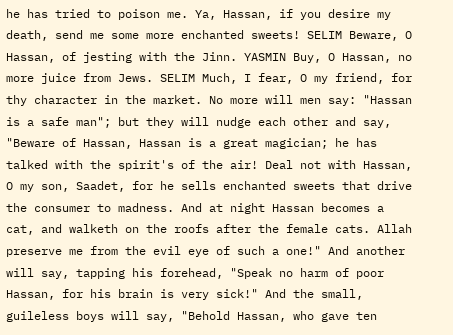he has tried to poison me. Ya, Hassan, if you desire my death, send me some more enchanted sweets! SELIM Beware, O Hassan, of jesting with the Jinn. YASMIN Buy, O Hassan, no more juice from Jews. SELIM Much, I fear, O my friend, for thy character in the market. No more will men say: "Hassan is a safe man"; but they will nudge each other and say, "Beware of Hassan, Hassan is a great magician; he has talked with the spirit's of the air! Deal not with Hassan, O my son, Saadet, for he sells enchanted sweets that drive the consumer to madness. And at night Hassan becomes a cat, and walketh on the roofs after the female cats. Allah preserve me from the evil eye of such a one!" And another will say, tapping his forehead, "Speak no harm of poor Hassan, for his brain is very sick!" And the small, guileless boys will say, "Behold Hassan, who gave ten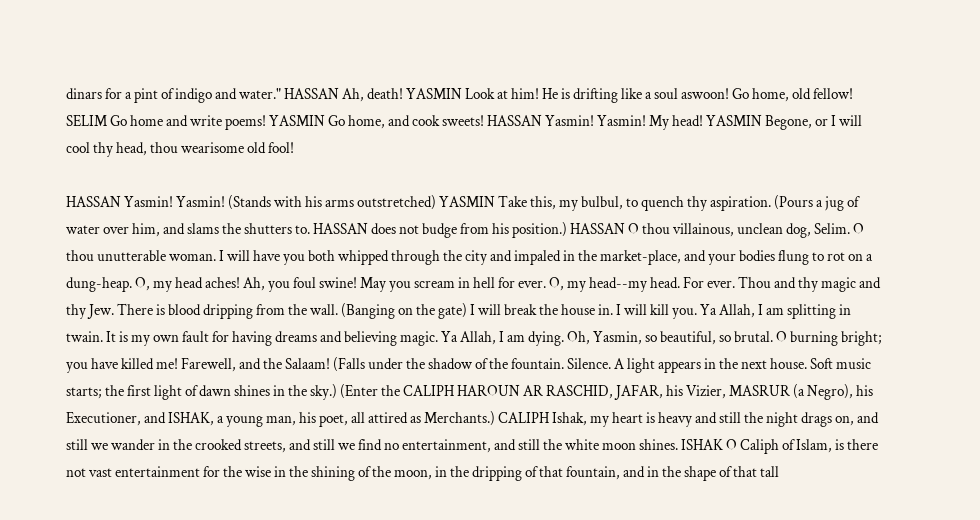dinars for a pint of indigo and water." HASSAN Ah, death! YASMIN Look at him! He is drifting like a soul aswoon! Go home, old fellow! SELIM Go home and write poems! YASMIN Go home, and cook sweets! HASSAN Yasmin! Yasmin! My head! YASMIN Begone, or I will cool thy head, thou wearisome old fool!

HASSAN Yasmin! Yasmin! (Stands with his arms outstretched) YASMIN Take this, my bulbul, to quench thy aspiration. (Pours a jug of water over him, and slams the shutters to. HASSAN does not budge from his position.) HASSAN O thou villainous, unclean dog, Selim. O thou unutterable woman. I will have you both whipped through the city and impaled in the market-place, and your bodies flung to rot on a dung-heap. O, my head aches! Ah, you foul swine! May you scream in hell for ever. O, my head--my head. For ever. Thou and thy magic and thy Jew. There is blood dripping from the wall. (Banging on the gate) I will break the house in. I will kill you. Ya Allah, I am splitting in twain. It is my own fault for having dreams and believing magic. Ya Allah, I am dying. Oh, Yasmin, so beautiful, so brutal. O burning bright; you have killed me! Farewell, and the Salaam! (Falls under the shadow of the fountain. Silence. A light appears in the next house. Soft music starts; the first light of dawn shines in the sky.) (Enter the CALIPH HAROUN AR RASCHID, JAFAR, his Vizier, MASRUR (a Negro), his Executioner, and ISHAK, a young man, his poet, all attired as Merchants.) CALIPH Ishak, my heart is heavy and still the night drags on, and still we wander in the crooked streets, and still we find no entertainment, and still the white moon shines. ISHAK O Caliph of Islam, is there not vast entertainment for the wise in the shining of the moon, in the dripping of that fountain, and in the shape of that tall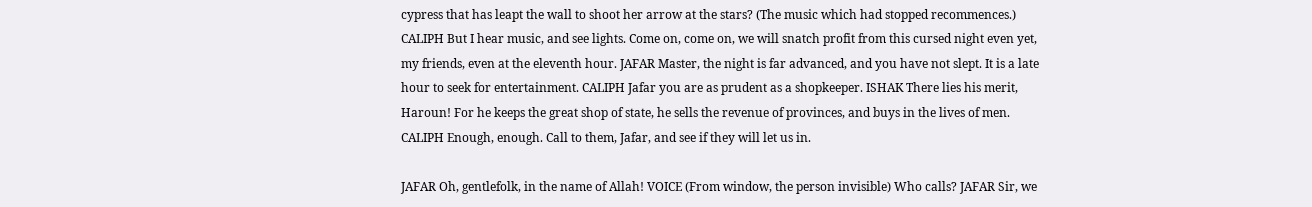cypress that has leapt the wall to shoot her arrow at the stars? (The music which had stopped recommences.) CALIPH But I hear music, and see lights. Come on, come on, we will snatch profit from this cursed night even yet, my friends, even at the eleventh hour. JAFAR Master, the night is far advanced, and you have not slept. It is a late hour to seek for entertainment. CALIPH Jafar you are as prudent as a shopkeeper. ISHAK There lies his merit, Haroun! For he keeps the great shop of state, he sells the revenue of provinces, and buys in the lives of men. CALIPH Enough, enough. Call to them, Jafar, and see if they will let us in.

JAFAR Oh, gentlefolk, in the name of Allah! VOICE (From window, the person invisible) Who calls? JAFAR Sir, we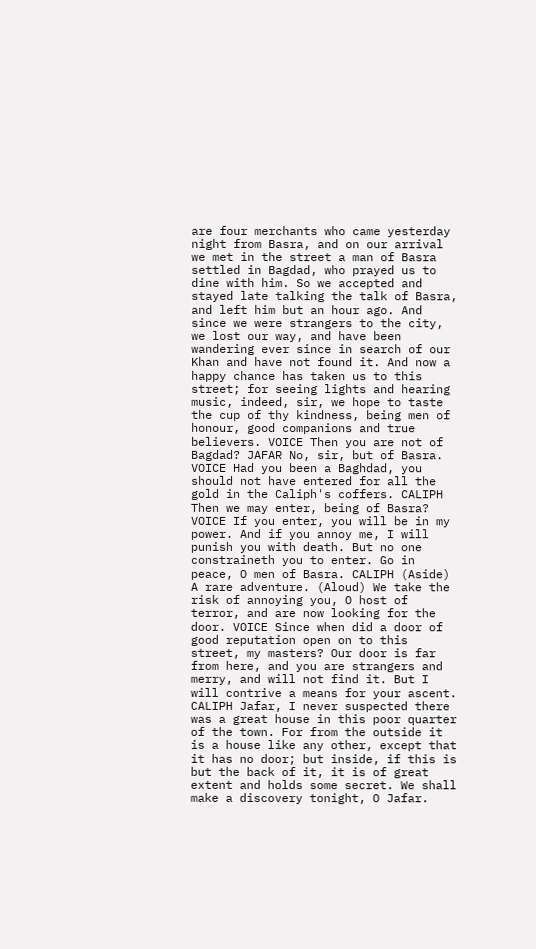are four merchants who came yesterday night from Basra, and on our arrival we met in the street a man of Basra settled in Bagdad, who prayed us to dine with him. So we accepted and stayed late talking the talk of Basra, and left him but an hour ago. And since we were strangers to the city, we lost our way, and have been wandering ever since in search of our Khan and have not found it. And now a happy chance has taken us to this street; for seeing lights and hearing music, indeed, sir, we hope to taste the cup of thy kindness, being men of honour, good companions and true believers. VOICE Then you are not of Bagdad? JAFAR No, sir, but of Basra. VOICE Had you been a Baghdad, you should not have entered for all the gold in the Caliph's coffers. CALIPH Then we may enter, being of Basra? VOICE If you enter, you will be in my power. And if you annoy me, I will punish you with death. But no one constraineth you to enter. Go in peace, O men of Basra. CALIPH (Aside) A rare adventure. (Aloud) We take the risk of annoying you, O host of terror, and are now looking for the door. VOICE Since when did a door of good reputation open on to this street, my masters? Our door is far from here, and you are strangers and merry, and will not find it. But I will contrive a means for your ascent. CALIPH Jafar, I never suspected there was a great house in this poor quarter of the town. For from the outside it is a house like any other, except that it has no door; but inside, if this is but the back of it, it is of great extent and holds some secret. We shall make a discovery tonight, O Jafar.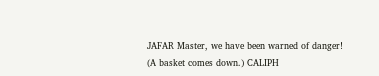JAFAR Master, we have been warned of danger! (A basket comes down.) CALIPH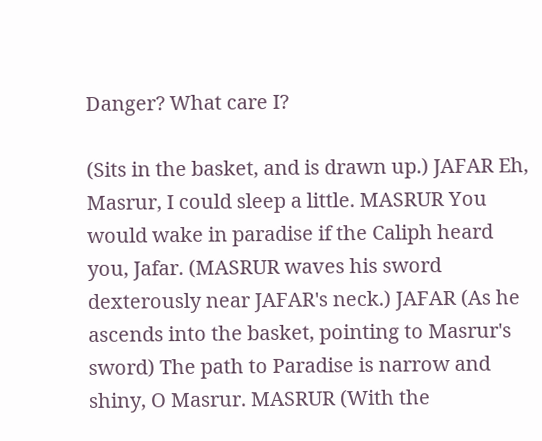Danger? What care I?

(Sits in the basket, and is drawn up.) JAFAR Eh, Masrur, I could sleep a little. MASRUR You would wake in paradise if the Caliph heard you, Jafar. (MASRUR waves his sword dexterously near JAFAR's neck.) JAFAR (As he ascends into the basket, pointing to Masrur's sword) The path to Paradise is narrow and shiny, O Masrur. MASRUR (With the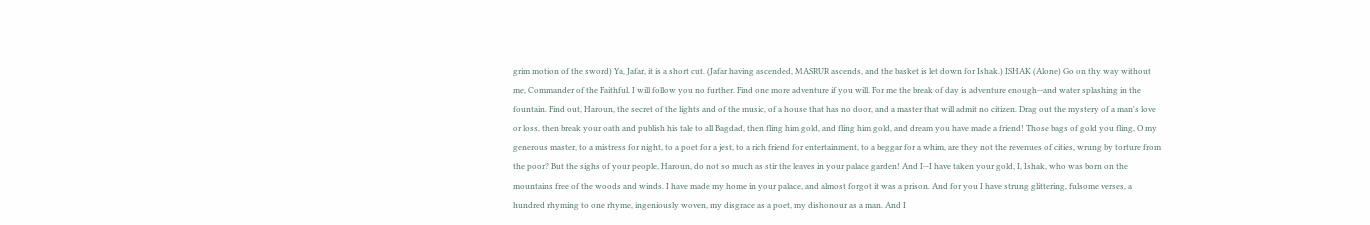grim motion of the sword) Ya, Jafar, it is a short cut. (Jafar having ascended, MASRUR ascends, and the basket is let down for Ishak.) ISHAK (Alone) Go on thy way without me, Commander of the Faithful. I will follow you no further. Find one more adventure if you will. For me the break of day is adventure enough--and water splashing in the fountain. Find out, Haroun, the secret of the lights and of the music, of a house that has no door, and a master that will admit no citizen. Drag out the mystery of a man's love or loss, then break your oath and publish his tale to all Bagdad, then fling him gold, and fling him gold, and dream you have made a friend! Those bags of gold you fling, O my generous master, to a mistress for night, to a poet for a jest, to a rich friend for entertainment, to a beggar for a whim, are they not the revenues of cities, wrung by torture from the poor? But the sighs of your people, Haroun, do not so much as stir the leaves in your palace garden! And I--I have taken your gold, I, Ishak, who was born on the mountains free of the woods and winds. I have made my home in your palace, and almost forgot it was a prison. And for you I have strung glittering, fulsome verses, a hundred rhyming to one rhyme, ingeniously woven, my disgrace as a poet, my dishonour as a man. And I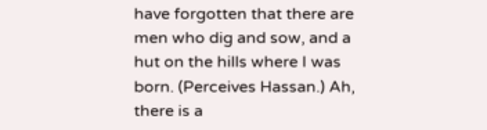have forgotten that there are men who dig and sow, and a hut on the hills where I was born. (Perceives Hassan.) Ah, there is a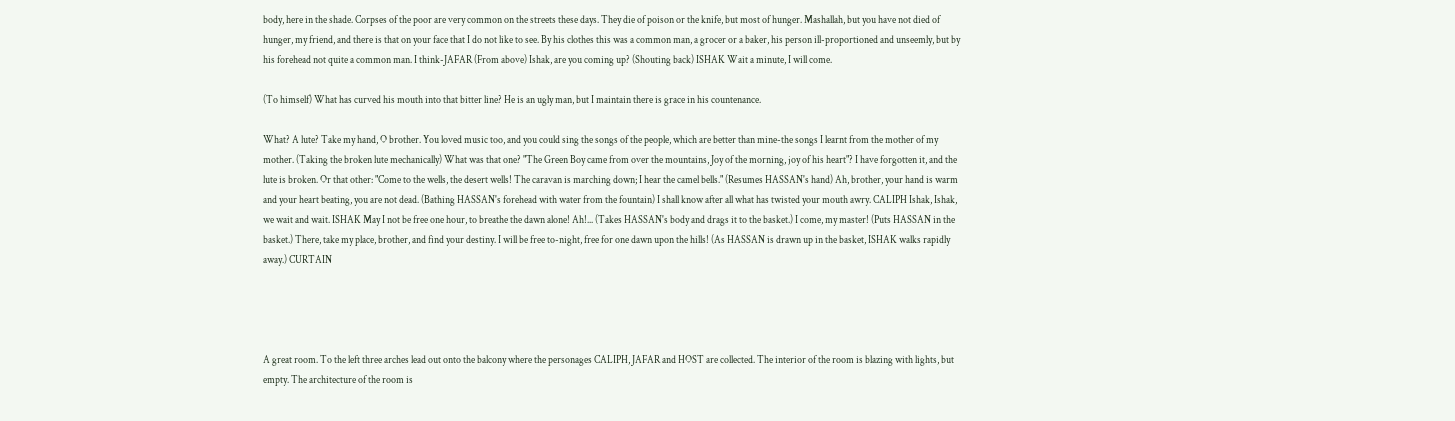body, here in the shade. Corpses of the poor are very common on the streets these days. They die of poison or the knife, but most of hunger. Mashallah, but you have not died of hunger, my friend, and there is that on your face that I do not like to see. By his clothes this was a common man, a grocer or a baker, his person ill-proportioned and unseemly, but by his forehead not quite a common man. I think-JAFAR (From above) Ishak, are you coming up? (Shouting back) ISHAK Wait a minute, I will come.

(To himself) What has curved his mouth into that bitter line? He is an ugly man, but I maintain there is grace in his countenance.

What? A lute? Take my hand, O brother. You loved music too, and you could sing the songs of the people, which are better than mine-the songs I learnt from the mother of my mother. (Taking the broken lute mechanically) What was that one? "The Green Boy came from over the mountains, Joy of the morning, joy of his heart"? I have forgotten it, and the lute is broken. Or that other: "Come to the wells, the desert wells! The caravan is marching down; I hear the camel bells." (Resumes HASSAN's hand) Ah, brother, your hand is warm and your heart beating, you are not dead. (Bathing HASSAN's forehead with water from the fountain) I shall know after all what has twisted your mouth awry. CALIPH Ishak, Ishak, we wait and wait. ISHAK May I not be free one hour, to breathe the dawn alone! Ah!... (Takes HASSAN's body and drags it to the basket.) I come, my master! (Puts HASSAN in the basket.) There, take my place, brother, and find your destiny. I will be free to-night, free for one dawn upon the hills! (As HASSAN is drawn up in the basket, ISHAK walks rapidly away.) CURTAIN




A great room. To the left three arches lead out onto the balcony where the personages CALIPH, JAFAR and HOST are collected. The interior of the room is blazing with lights, but empty. The architecture of the room is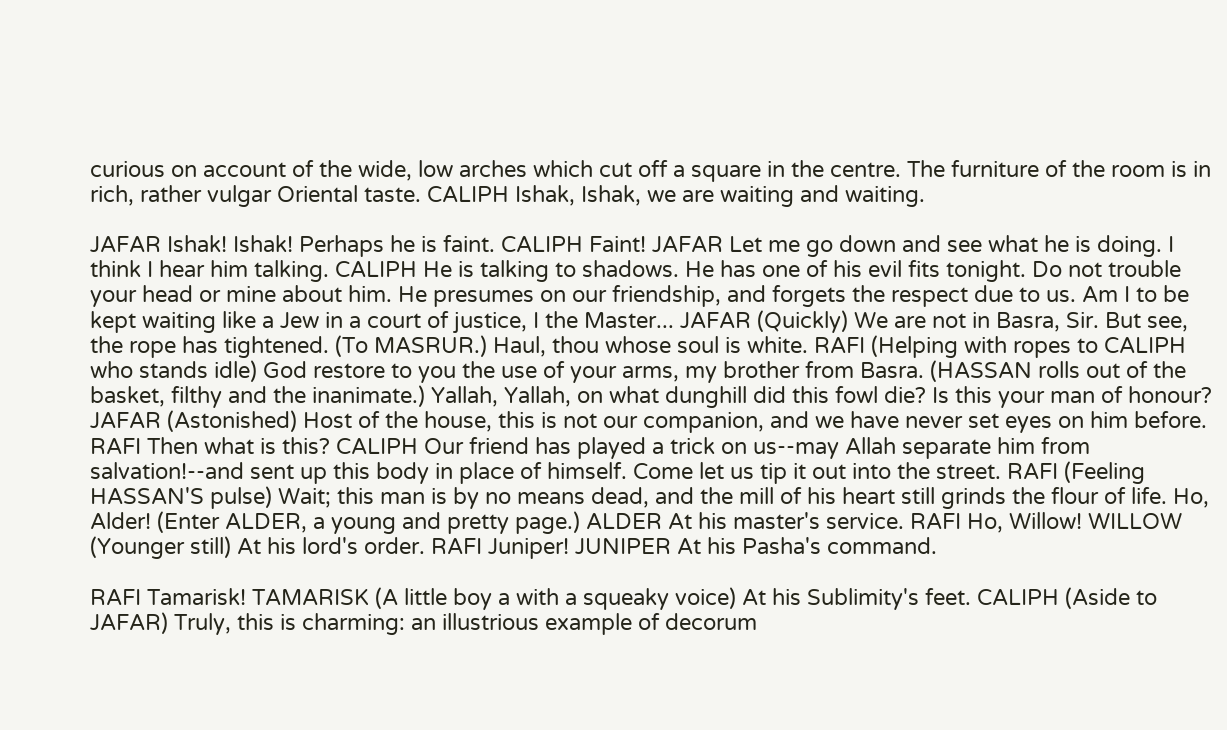curious on account of the wide, low arches which cut off a square in the centre. The furniture of the room is in rich, rather vulgar Oriental taste. CALIPH Ishak, Ishak, we are waiting and waiting.

JAFAR Ishak! Ishak! Perhaps he is faint. CALIPH Faint! JAFAR Let me go down and see what he is doing. I think I hear him talking. CALIPH He is talking to shadows. He has one of his evil fits tonight. Do not trouble your head or mine about him. He presumes on our friendship, and forgets the respect due to us. Am I to be kept waiting like a Jew in a court of justice, I the Master... JAFAR (Quickly) We are not in Basra, Sir. But see, the rope has tightened. (To MASRUR.) Haul, thou whose soul is white. RAFI (Helping with ropes to CALIPH who stands idle) God restore to you the use of your arms, my brother from Basra. (HASSAN rolls out of the basket, filthy and the inanimate.) Yallah, Yallah, on what dunghill did this fowl die? Is this your man of honour? JAFAR (Astonished) Host of the house, this is not our companion, and we have never set eyes on him before. RAFI Then what is this? CALIPH Our friend has played a trick on us--may Allah separate him from salvation!--and sent up this body in place of himself. Come let us tip it out into the street. RAFI (Feeling HASSAN'S pulse) Wait; this man is by no means dead, and the mill of his heart still grinds the flour of life. Ho, Alder! (Enter ALDER, a young and pretty page.) ALDER At his master's service. RAFI Ho, Willow! WILLOW (Younger still) At his lord's order. RAFI Juniper! JUNIPER At his Pasha's command.

RAFI Tamarisk! TAMARISK (A little boy a with a squeaky voice) At his Sublimity's feet. CALIPH (Aside to JAFAR) Truly, this is charming: an illustrious example of decorum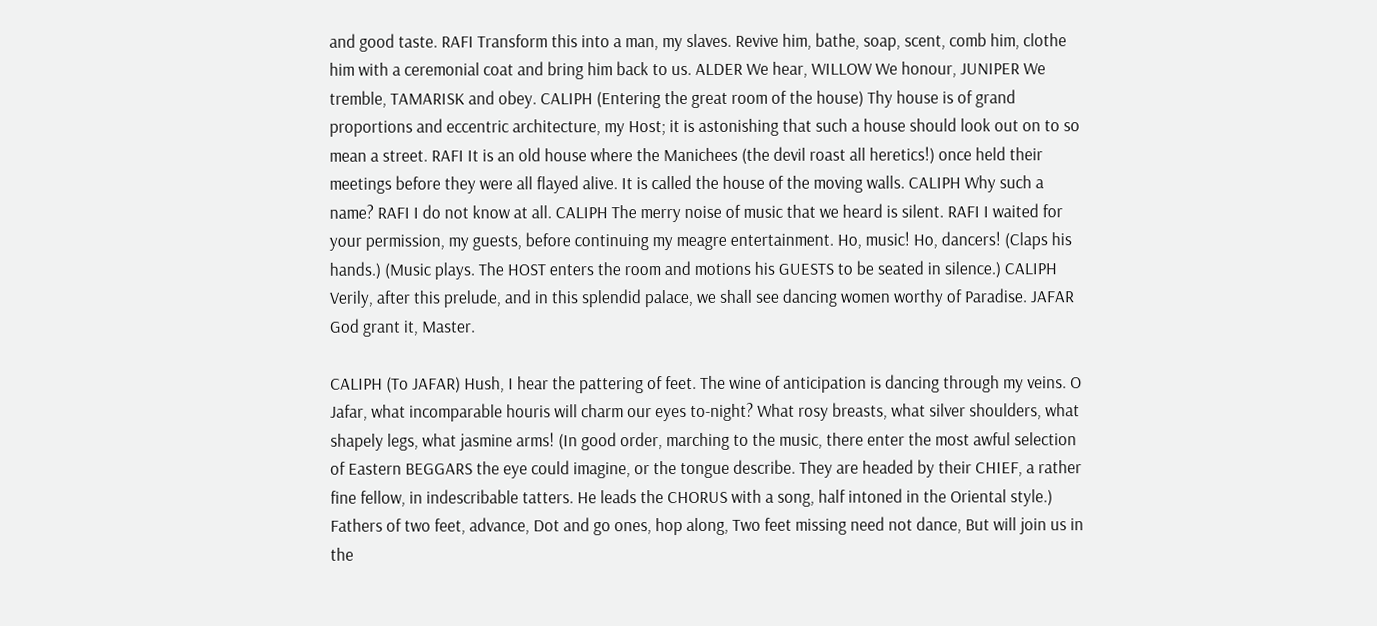and good taste. RAFI Transform this into a man, my slaves. Revive him, bathe, soap, scent, comb him, clothe him with a ceremonial coat and bring him back to us. ALDER We hear, WILLOW We honour, JUNIPER We tremble, TAMARISK and obey. CALIPH (Entering the great room of the house) Thy house is of grand proportions and eccentric architecture, my Host; it is astonishing that such a house should look out on to so mean a street. RAFI It is an old house where the Manichees (the devil roast all heretics!) once held their meetings before they were all flayed alive. It is called the house of the moving walls. CALIPH Why such a name? RAFI I do not know at all. CALIPH The merry noise of music that we heard is silent. RAFI I waited for your permission, my guests, before continuing my meagre entertainment. Ho, music! Ho, dancers! (Claps his hands.) (Music plays. The HOST enters the room and motions his GUESTS to be seated in silence.) CALIPH Verily, after this prelude, and in this splendid palace, we shall see dancing women worthy of Paradise. JAFAR God grant it, Master.

CALIPH (To JAFAR) Hush, I hear the pattering of feet. The wine of anticipation is dancing through my veins. O Jafar, what incomparable houris will charm our eyes to-night? What rosy breasts, what silver shoulders, what shapely legs, what jasmine arms! (In good order, marching to the music, there enter the most awful selection of Eastern BEGGARS the eye could imagine, or the tongue describe. They are headed by their CHIEF, a rather fine fellow, in indescribable tatters. He leads the CHORUS with a song, half intoned in the Oriental style.) Fathers of two feet, advance, Dot and go ones, hop along, Two feet missing need not dance, But will join us in the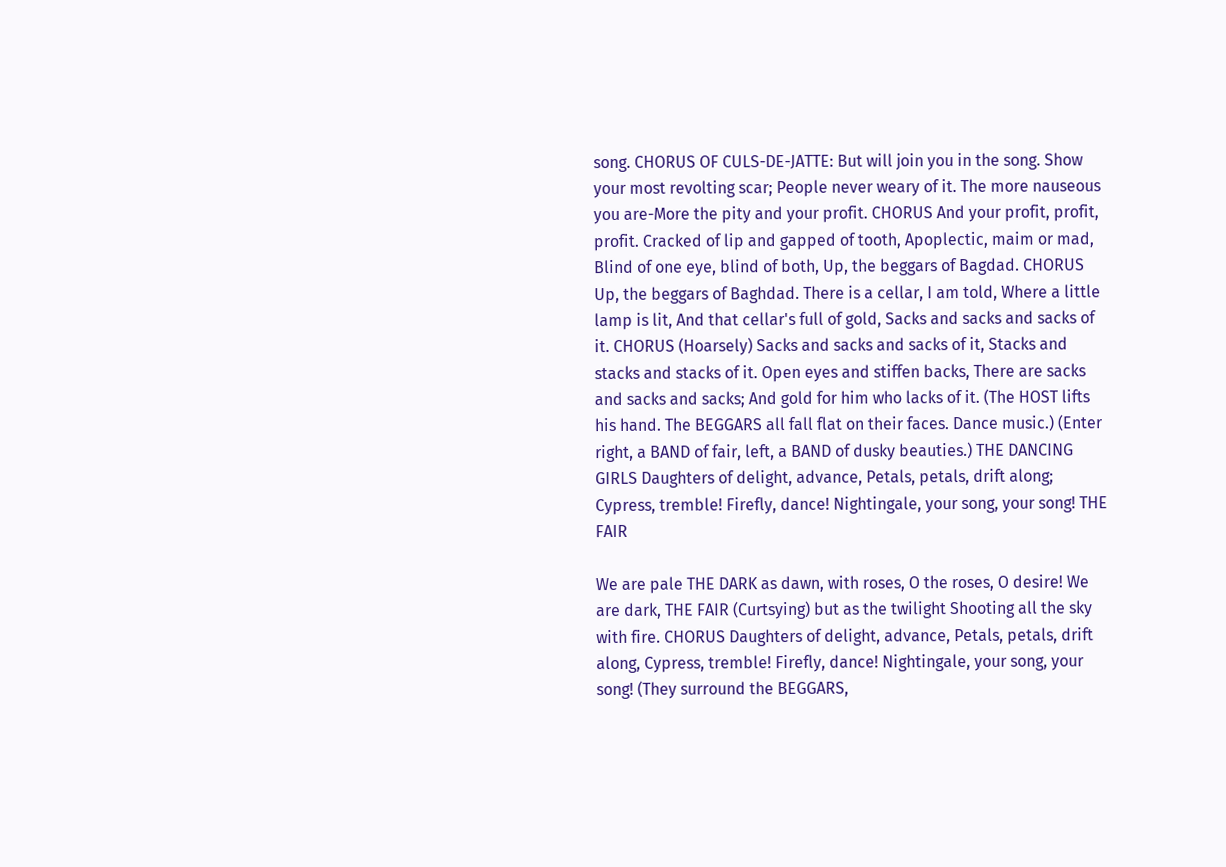song. CHORUS OF CULS-DE-JATTE: But will join you in the song. Show your most revolting scar; People never weary of it. The more nauseous you are-More the pity and your profit. CHORUS And your profit, profit, profit. Cracked of lip and gapped of tooth, Apoplectic, maim or mad, Blind of one eye, blind of both, Up, the beggars of Bagdad. CHORUS Up, the beggars of Baghdad. There is a cellar, I am told, Where a little lamp is lit, And that cellar's full of gold, Sacks and sacks and sacks of it. CHORUS (Hoarsely) Sacks and sacks and sacks of it, Stacks and stacks and stacks of it. Open eyes and stiffen backs, There are sacks and sacks and sacks; And gold for him who lacks of it. (The HOST lifts his hand. The BEGGARS all fall flat on their faces. Dance music.) (Enter right, a BAND of fair, left, a BAND of dusky beauties.) THE DANCING GIRLS Daughters of delight, advance, Petals, petals, drift along; Cypress, tremble! Firefly, dance! Nightingale, your song, your song! THE FAIR

We are pale THE DARK as dawn, with roses, O the roses, O desire! We are dark, THE FAIR (Curtsying) but as the twilight Shooting all the sky with fire. CHORUS Daughters of delight, advance, Petals, petals, drift along, Cypress, tremble! Firefly, dance! Nightingale, your song, your song! (They surround the BEGGARS,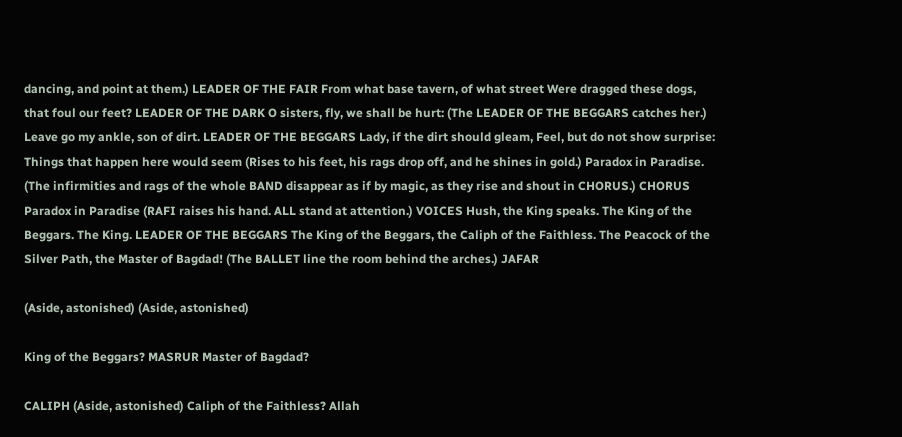dancing, and point at them.) LEADER OF THE FAIR From what base tavern, of what street Were dragged these dogs, that foul our feet? LEADER OF THE DARK O sisters, fly, we shall be hurt: (The LEADER OF THE BEGGARS catches her.) Leave go my ankle, son of dirt. LEADER OF THE BEGGARS Lady, if the dirt should gleam, Feel, but do not show surprise: Things that happen here would seem (Rises to his feet, his rags drop off, and he shines in gold.) Paradox in Paradise. (The infirmities and rags of the whole BAND disappear as if by magic, as they rise and shout in CHORUS.) CHORUS Paradox in Paradise (RAFI raises his hand. ALL stand at attention.) VOICES Hush, the King speaks. The King of the Beggars. The King. LEADER OF THE BEGGARS The King of the Beggars, the Caliph of the Faithless. The Peacock of the Silver Path, the Master of Bagdad! (The BALLET line the room behind the arches.) JAFAR

(Aside, astonished) (Aside, astonished)

King of the Beggars? MASRUR Master of Bagdad?

CALIPH (Aside, astonished) Caliph of the Faithless? Allah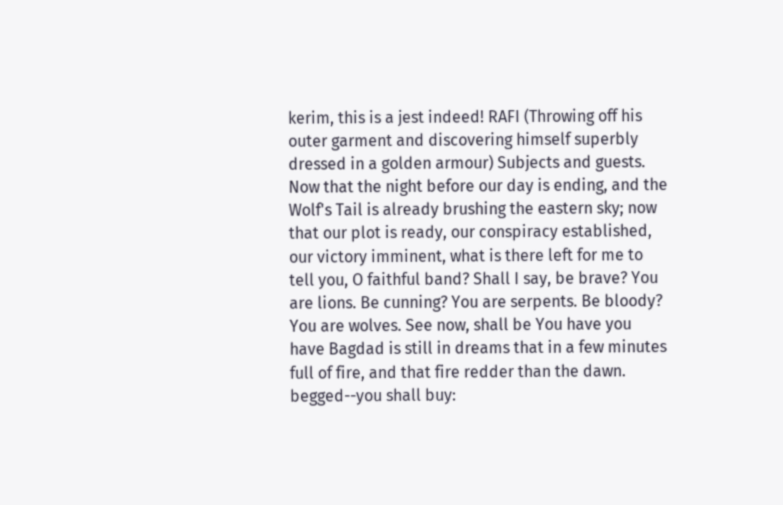kerim, this is a jest indeed! RAFI (Throwing off his outer garment and discovering himself superbly dressed in a golden armour) Subjects and guests. Now that the night before our day is ending, and the Wolf's Tail is already brushing the eastern sky; now that our plot is ready, our conspiracy established, our victory imminent, what is there left for me to tell you, O faithful band? Shall I say, be brave? You are lions. Be cunning? You are serpents. Be bloody? You are wolves. See now, shall be You have you have Bagdad is still in dreams that in a few minutes full of fire, and that fire redder than the dawn. begged--you shall buy: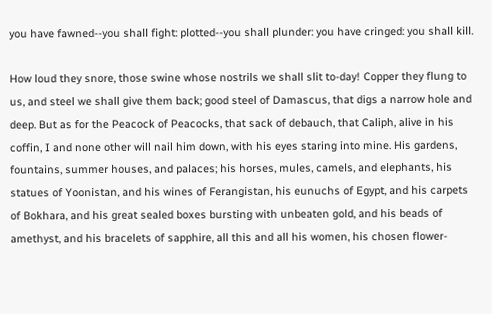you have fawned--you shall fight: plotted--you shall plunder: you have cringed: you shall kill.

How loud they snore, those swine whose nostrils we shall slit to-day! Copper they flung to us, and steel we shall give them back; good steel of Damascus, that digs a narrow hole and deep. But as for the Peacock of Peacocks, that sack of debauch, that Caliph, alive in his coffin, I and none other will nail him down, with his eyes staring into mine. His gardens, fountains, summer houses, and palaces; his horses, mules, camels, and elephants, his statues of Yoonistan, and his wines of Ferangistan, his eunuchs of Egypt, and his carpets of Bokhara, and his great sealed boxes bursting with unbeaten gold, and his beads of amethyst, and his bracelets of sapphire, all this and all his women, his chosen flower-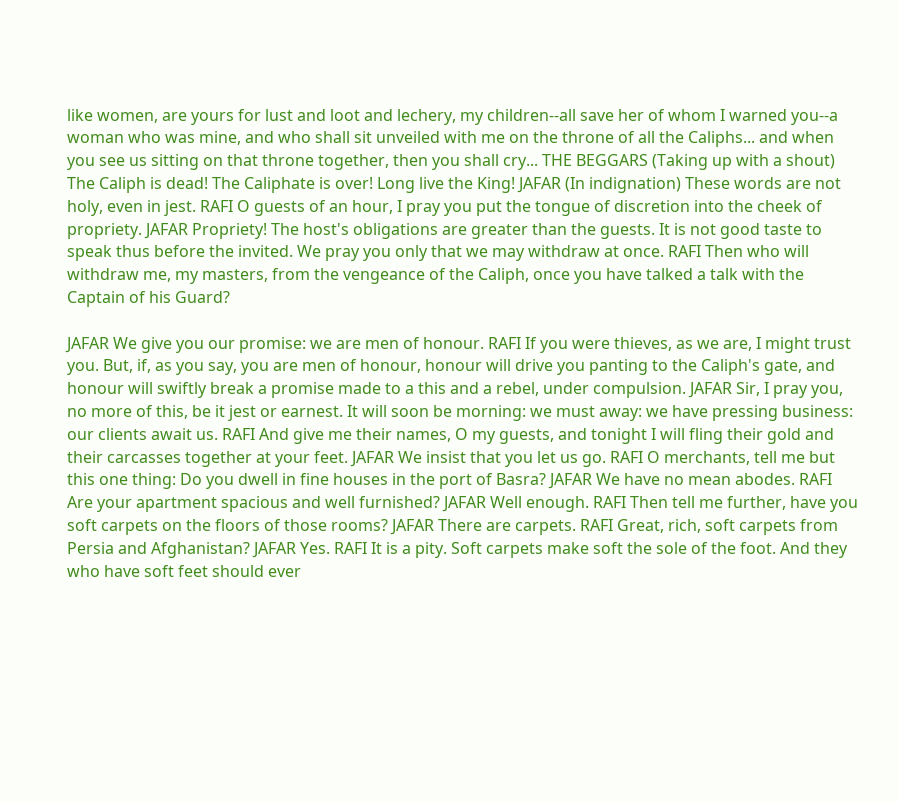like women, are yours for lust and loot and lechery, my children--all save her of whom I warned you--a woman who was mine, and who shall sit unveiled with me on the throne of all the Caliphs... and when you see us sitting on that throne together, then you shall cry... THE BEGGARS (Taking up with a shout) The Caliph is dead! The Caliphate is over! Long live the King! JAFAR (In indignation) These words are not holy, even in jest. RAFI O guests of an hour, I pray you put the tongue of discretion into the cheek of propriety. JAFAR Propriety! The host's obligations are greater than the guests. It is not good taste to speak thus before the invited. We pray you only that we may withdraw at once. RAFI Then who will withdraw me, my masters, from the vengeance of the Caliph, once you have talked a talk with the Captain of his Guard?

JAFAR We give you our promise: we are men of honour. RAFI If you were thieves, as we are, I might trust you. But, if, as you say, you are men of honour, honour will drive you panting to the Caliph's gate, and honour will swiftly break a promise made to a this and a rebel, under compulsion. JAFAR Sir, I pray you, no more of this, be it jest or earnest. It will soon be morning: we must away: we have pressing business: our clients await us. RAFI And give me their names, O my guests, and tonight I will fling their gold and their carcasses together at your feet. JAFAR We insist that you let us go. RAFI O merchants, tell me but this one thing: Do you dwell in fine houses in the port of Basra? JAFAR We have no mean abodes. RAFI Are your apartment spacious and well furnished? JAFAR Well enough. RAFI Then tell me further, have you soft carpets on the floors of those rooms? JAFAR There are carpets. RAFI Great, rich, soft carpets from Persia and Afghanistan? JAFAR Yes. RAFI It is a pity. Soft carpets make soft the sole of the foot. And they who have soft feet should ever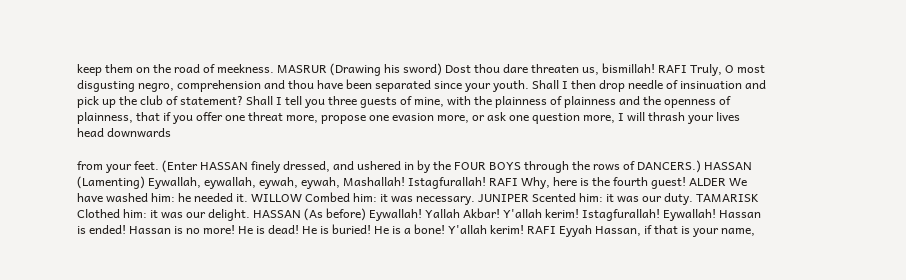keep them on the road of meekness. MASRUR (Drawing his sword) Dost thou dare threaten us, bismillah! RAFI Truly, O most disgusting negro, comprehension and thou have been separated since your youth. Shall I then drop needle of insinuation and pick up the club of statement? Shall I tell you three guests of mine, with the plainness of plainness and the openness of plainness, that if you offer one threat more, propose one evasion more, or ask one question more, I will thrash your lives head downwards

from your feet. (Enter HASSAN finely dressed, and ushered in by the FOUR BOYS through the rows of DANCERS.) HASSAN (Lamenting) Eywallah, eywallah, eywah, eywah, Mashallah! Istagfurallah! RAFI Why, here is the fourth guest! ALDER We have washed him: he needed it. WILLOW Combed him: it was necessary. JUNIPER Scented him: it was our duty. TAMARISK Clothed him: it was our delight. HASSAN (As before) Eywallah! Yallah Akbar! Y'allah kerim! Istagfurallah! Eywallah! Hassan is ended! Hassan is no more! He is dead! He is buried! He is a bone! Y'allah kerim! RAFI Eyyah Hassan, if that is your name,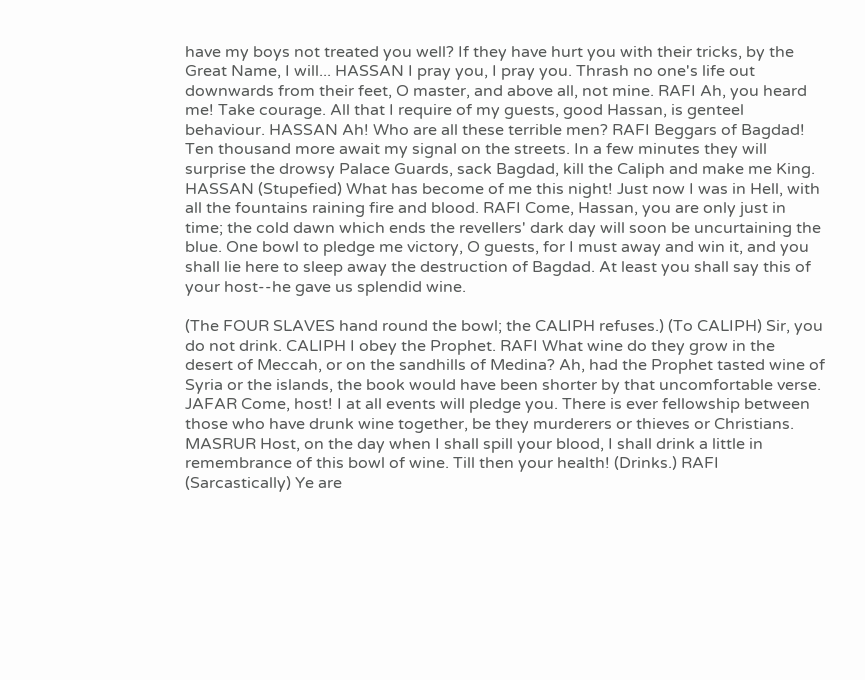have my boys not treated you well? If they have hurt you with their tricks, by the Great Name, I will... HASSAN I pray you, I pray you. Thrash no one's life out downwards from their feet, O master, and above all, not mine. RAFI Ah, you heard me! Take courage. All that I require of my guests, good Hassan, is genteel behaviour. HASSAN Ah! Who are all these terrible men? RAFI Beggars of Bagdad! Ten thousand more await my signal on the streets. In a few minutes they will surprise the drowsy Palace Guards, sack Bagdad, kill the Caliph and make me King. HASSAN (Stupefied) What has become of me this night! Just now I was in Hell, with all the fountains raining fire and blood. RAFI Come, Hassan, you are only just in time; the cold dawn which ends the revellers' dark day will soon be uncurtaining the blue. One bowl to pledge me victory, O guests, for I must away and win it, and you shall lie here to sleep away the destruction of Bagdad. At least you shall say this of your host--he gave us splendid wine.

(The FOUR SLAVES hand round the bowl; the CALIPH refuses.) (To CALIPH) Sir, you do not drink. CALIPH I obey the Prophet. RAFI What wine do they grow in the desert of Meccah, or on the sandhills of Medina? Ah, had the Prophet tasted wine of Syria or the islands, the book would have been shorter by that uncomfortable verse. JAFAR Come, host! I at all events will pledge you. There is ever fellowship between those who have drunk wine together, be they murderers or thieves or Christians. MASRUR Host, on the day when I shall spill your blood, I shall drink a little in remembrance of this bowl of wine. Till then your health! (Drinks.) RAFI (Sarcastically) Ye are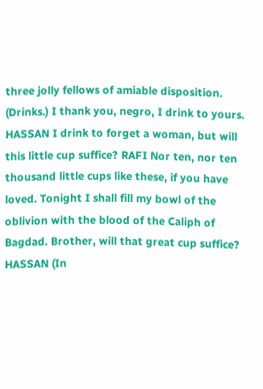three jolly fellows of amiable disposition. (Drinks.) I thank you, negro, I drink to yours. HASSAN I drink to forget a woman, but will this little cup suffice? RAFI Nor ten, nor ten thousand little cups like these, if you have loved. Tonight I shall fill my bowl of the oblivion with the blood of the Caliph of Bagdad. Brother, will that great cup suffice? HASSAN (In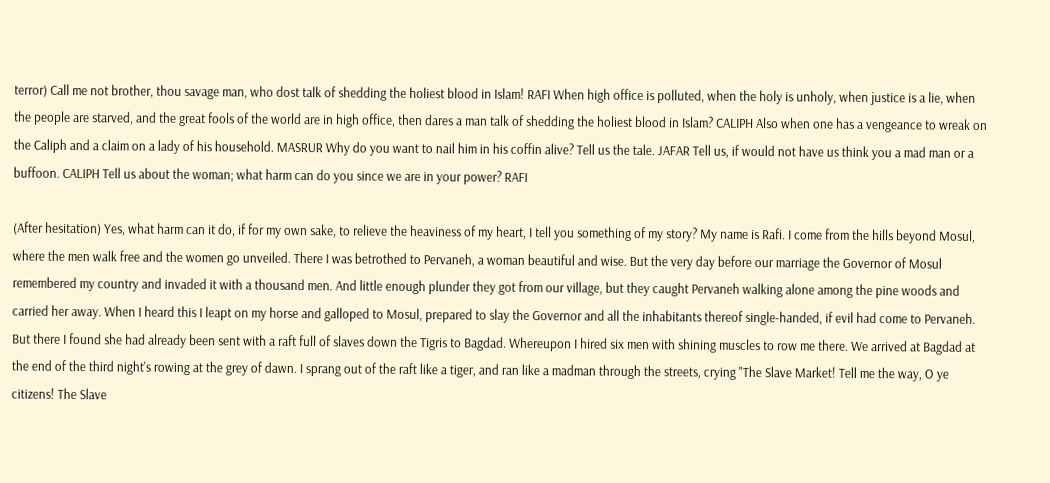terror) Call me not brother, thou savage man, who dost talk of shedding the holiest blood in Islam! RAFI When high office is polluted, when the holy is unholy, when justice is a lie, when the people are starved, and the great fools of the world are in high office, then dares a man talk of shedding the holiest blood in Islam? CALIPH Also when one has a vengeance to wreak on the Caliph and a claim on a lady of his household. MASRUR Why do you want to nail him in his coffin alive? Tell us the tale. JAFAR Tell us, if would not have us think you a mad man or a buffoon. CALIPH Tell us about the woman; what harm can do you since we are in your power? RAFI

(After hesitation) Yes, what harm can it do, if for my own sake, to relieve the heaviness of my heart, I tell you something of my story? My name is Rafi. I come from the hills beyond Mosul, where the men walk free and the women go unveiled. There I was betrothed to Pervaneh, a woman beautiful and wise. But the very day before our marriage the Governor of Mosul remembered my country and invaded it with a thousand men. And little enough plunder they got from our village, but they caught Pervaneh walking alone among the pine woods and carried her away. When I heard this I leapt on my horse and galloped to Mosul, prepared to slay the Governor and all the inhabitants thereof single-handed, if evil had come to Pervaneh. But there I found she had already been sent with a raft full of slaves down the Tigris to Bagdad. Whereupon I hired six men with shining muscles to row me there. We arrived at Bagdad at the end of the third night's rowing at the grey of dawn. I sprang out of the raft like a tiger, and ran like a madman through the streets, crying "The Slave Market! Tell me the way, O ye citizens! The Slave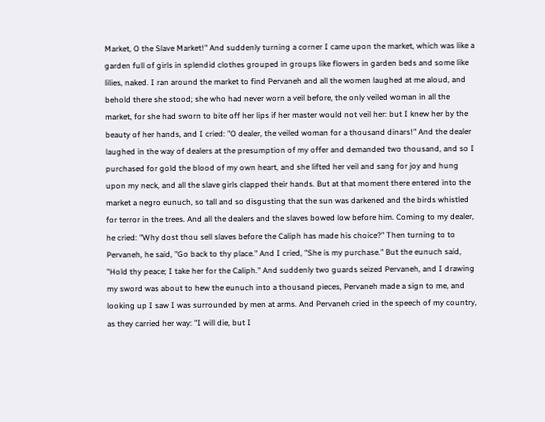Market, O the Slave Market!" And suddenly turning a corner I came upon the market, which was like a garden full of girls in splendid clothes grouped in groups like flowers in garden beds and some like lilies, naked. I ran around the market to find Pervaneh and all the women laughed at me aloud, and behold there she stood; she who had never worn a veil before, the only veiled woman in all the market, for she had sworn to bite off her lips if her master would not veil her: but I knew her by the beauty of her hands, and I cried: "O dealer, the veiled woman for a thousand dinars!" And the dealer laughed in the way of dealers at the presumption of my offer and demanded two thousand, and so I purchased for gold the blood of my own heart, and she lifted her veil and sang for joy and hung upon my neck, and all the slave girls clapped their hands. But at that moment there entered into the market a negro eunuch, so tall and so disgusting that the sun was darkened and the birds whistled for terror in the trees. And all the dealers and the slaves bowed low before him. Coming to my dealer, he cried: "Why dost thou sell slaves before the Caliph has made his choice?" Then turning to to Pervaneh, he said, "Go back to thy place." And I cried, "She is my purchase." But the eunuch said, "Hold thy peace; I take her for the Caliph." And suddenly two guards seized Pervaneh, and I drawing my sword was about to hew the eunuch into a thousand pieces, Pervaneh made a sign to me, and looking up I saw I was surrounded by men at arms. And Pervaneh cried in the speech of my country, as they carried her way: "I will die, but I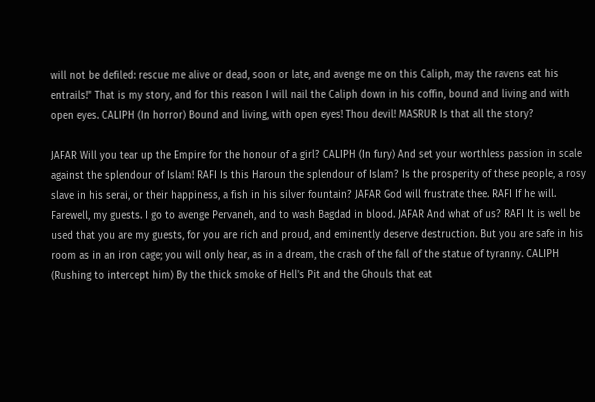will not be defiled: rescue me alive or dead, soon or late, and avenge me on this Caliph, may the ravens eat his entrails!" That is my story, and for this reason I will nail the Caliph down in his coffin, bound and living and with open eyes. CALIPH (In horror) Bound and living, with open eyes! Thou devil! MASRUR Is that all the story?

JAFAR Will you tear up the Empire for the honour of a girl? CALIPH (In fury) And set your worthless passion in scale against the splendour of Islam! RAFI Is this Haroun the splendour of Islam? Is the prosperity of these people, a rosy slave in his serai, or their happiness, a fish in his silver fountain? JAFAR God will frustrate thee. RAFI If he will. Farewell, my guests. I go to avenge Pervaneh, and to wash Bagdad in blood. JAFAR And what of us? RAFI It is well be used that you are my guests, for you are rich and proud, and eminently deserve destruction. But you are safe in his room as in an iron cage; you will only hear, as in a dream, the crash of the fall of the statue of tyranny. CALIPH (Rushing to intercept him) By the thick smoke of Hell's Pit and the Ghouls that eat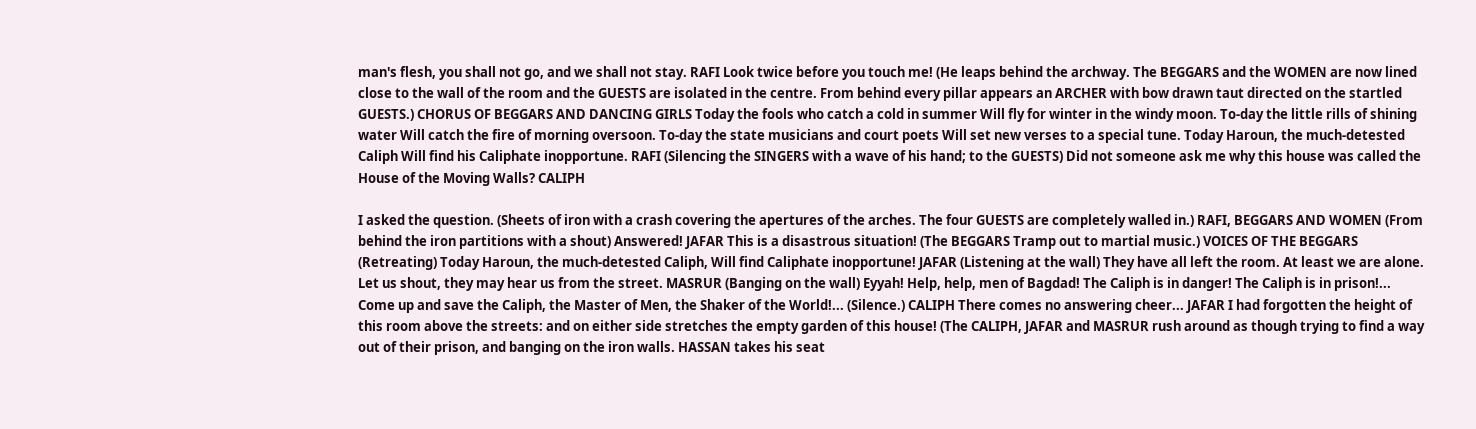man's flesh, you shall not go, and we shall not stay. RAFI Look twice before you touch me! (He leaps behind the archway. The BEGGARS and the WOMEN are now lined close to the wall of the room and the GUESTS are isolated in the centre. From behind every pillar appears an ARCHER with bow drawn taut directed on the startled GUESTS.) CHORUS OF BEGGARS AND DANCING GIRLS Today the fools who catch a cold in summer Will fly for winter in the windy moon. To-day the little rills of shining water Will catch the fire of morning oversoon. To-day the state musicians and court poets Will set new verses to a special tune. Today Haroun, the much-detested Caliph Will find his Caliphate inopportune. RAFI (Silencing the SINGERS with a wave of his hand; to the GUESTS) Did not someone ask me why this house was called the House of the Moving Walls? CALIPH

I asked the question. (Sheets of iron with a crash covering the apertures of the arches. The four GUESTS are completely walled in.) RAFI, BEGGARS AND WOMEN (From behind the iron partitions with a shout) Answered! JAFAR This is a disastrous situation! (The BEGGARS Tramp out to martial music.) VOICES OF THE BEGGARS (Retreating) Today Haroun, the much-detested Caliph, Will find Caliphate inopportune! JAFAR (Listening at the wall) They have all left the room. At least we are alone. Let us shout, they may hear us from the street. MASRUR (Banging on the wall) Eyyah! Help, help, men of Bagdad! The Caliph is in danger! The Caliph is in prison!... Come up and save the Caliph, the Master of Men, the Shaker of the World!... (Silence.) CALIPH There comes no answering cheer... JAFAR I had forgotten the height of this room above the streets: and on either side stretches the empty garden of this house! (The CALIPH, JAFAR and MASRUR rush around as though trying to find a way out of their prison, and banging on the iron walls. HASSAN takes his seat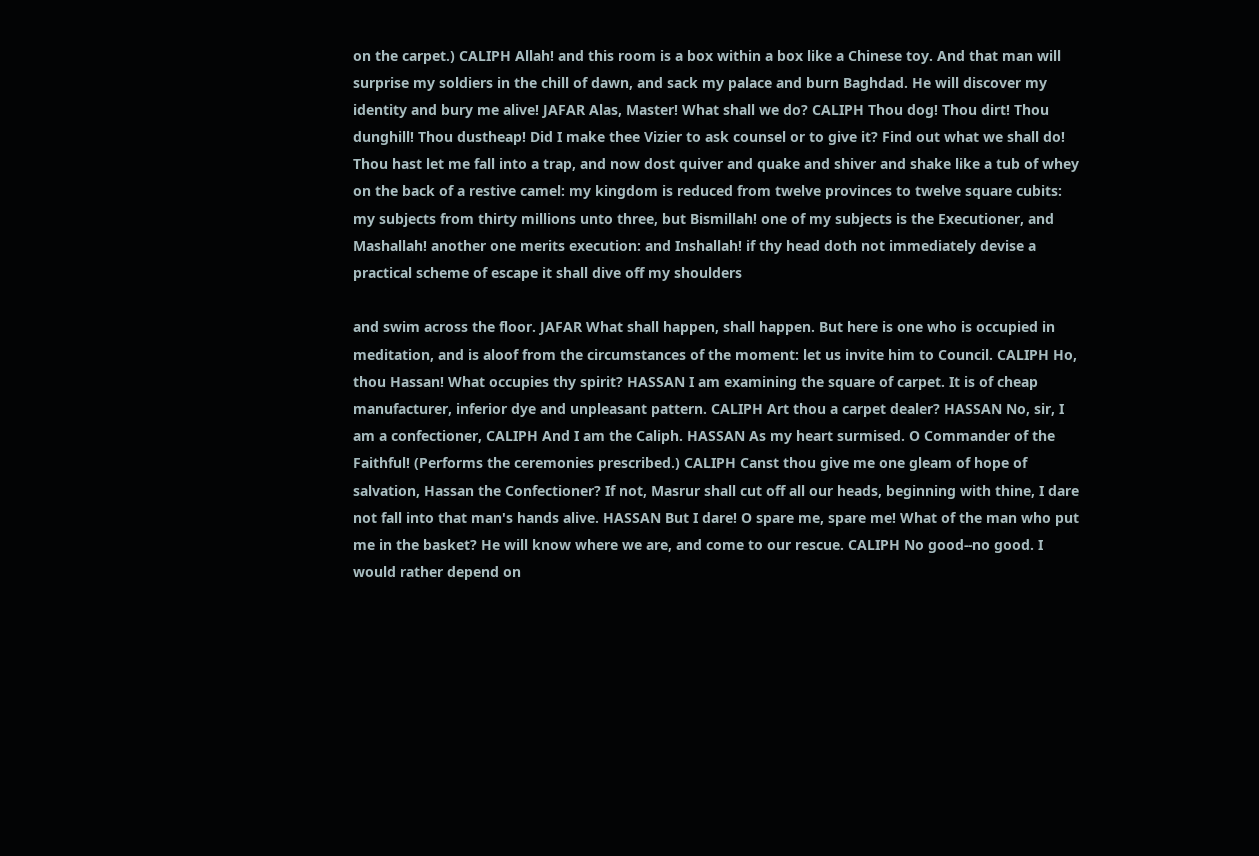on the carpet.) CALIPH Allah! and this room is a box within a box like a Chinese toy. And that man will surprise my soldiers in the chill of dawn, and sack my palace and burn Baghdad. He will discover my identity and bury me alive! JAFAR Alas, Master! What shall we do? CALIPH Thou dog! Thou dirt! Thou dunghill! Thou dustheap! Did I make thee Vizier to ask counsel or to give it? Find out what we shall do! Thou hast let me fall into a trap, and now dost quiver and quake and shiver and shake like a tub of whey on the back of a restive camel: my kingdom is reduced from twelve provinces to twelve square cubits: my subjects from thirty millions unto three, but Bismillah! one of my subjects is the Executioner, and Mashallah! another one merits execution: and Inshallah! if thy head doth not immediately devise a practical scheme of escape it shall dive off my shoulders

and swim across the floor. JAFAR What shall happen, shall happen. But here is one who is occupied in meditation, and is aloof from the circumstances of the moment: let us invite him to Council. CALIPH Ho, thou Hassan! What occupies thy spirit? HASSAN I am examining the square of carpet. It is of cheap manufacturer, inferior dye and unpleasant pattern. CALIPH Art thou a carpet dealer? HASSAN No, sir, I am a confectioner, CALIPH And I am the Caliph. HASSAN As my heart surmised. O Commander of the Faithful! (Performs the ceremonies prescribed.) CALIPH Canst thou give me one gleam of hope of salvation, Hassan the Confectioner? If not, Masrur shall cut off all our heads, beginning with thine, I dare not fall into that man's hands alive. HASSAN But I dare! O spare me, spare me! What of the man who put me in the basket? He will know where we are, and come to our rescue. CALIPH No good--no good. I would rather depend on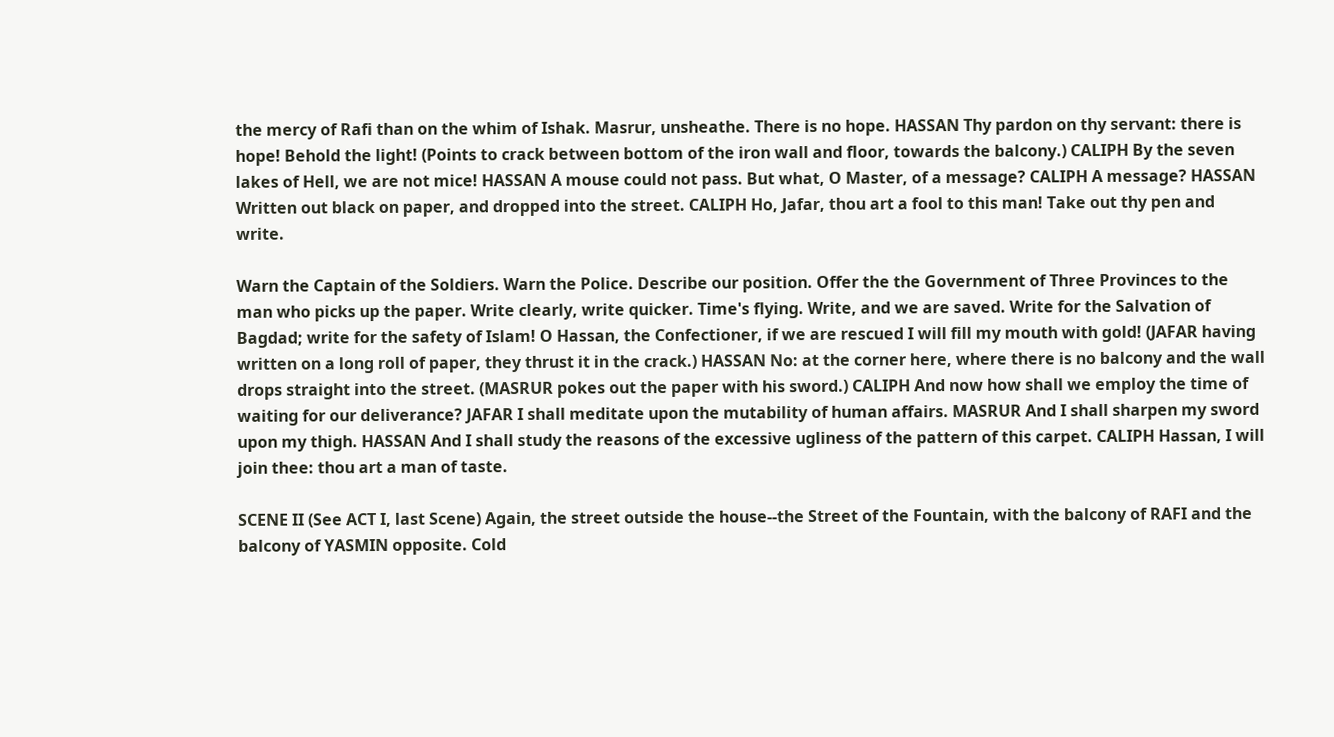the mercy of Rafi than on the whim of Ishak. Masrur, unsheathe. There is no hope. HASSAN Thy pardon on thy servant: there is hope! Behold the light! (Points to crack between bottom of the iron wall and floor, towards the balcony.) CALIPH By the seven lakes of Hell, we are not mice! HASSAN A mouse could not pass. But what, O Master, of a message? CALIPH A message? HASSAN Written out black on paper, and dropped into the street. CALIPH Ho, Jafar, thou art a fool to this man! Take out thy pen and write.

Warn the Captain of the Soldiers. Warn the Police. Describe our position. Offer the the Government of Three Provinces to the man who picks up the paper. Write clearly, write quicker. Time's flying. Write, and we are saved. Write for the Salvation of Bagdad; write for the safety of Islam! O Hassan, the Confectioner, if we are rescued I will fill my mouth with gold! (JAFAR having written on a long roll of paper, they thrust it in the crack.) HASSAN No: at the corner here, where there is no balcony and the wall drops straight into the street. (MASRUR pokes out the paper with his sword.) CALIPH And now how shall we employ the time of waiting for our deliverance? JAFAR I shall meditate upon the mutability of human affairs. MASRUR And I shall sharpen my sword upon my thigh. HASSAN And I shall study the reasons of the excessive ugliness of the pattern of this carpet. CALIPH Hassan, I will join thee: thou art a man of taste.

SCENE II (See ACT I, last Scene) Again, the street outside the house--the Street of the Fountain, with the balcony of RAFI and the balcony of YASMIN opposite. Cold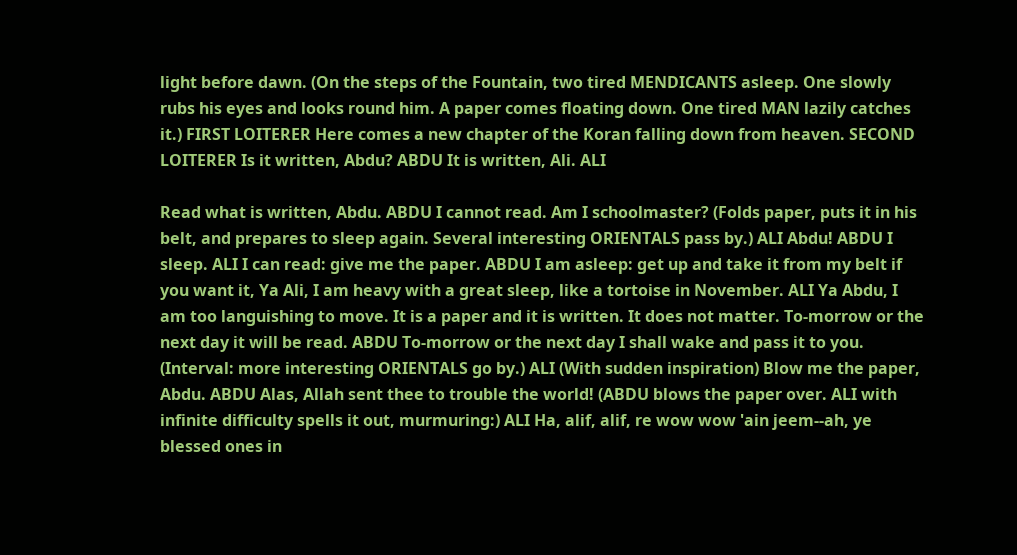light before dawn. (On the steps of the Fountain, two tired MENDICANTS asleep. One slowly rubs his eyes and looks round him. A paper comes floating down. One tired MAN lazily catches it.) FIRST LOITERER Here comes a new chapter of the Koran falling down from heaven. SECOND LOITERER Is it written, Abdu? ABDU It is written, Ali. ALI

Read what is written, Abdu. ABDU I cannot read. Am I schoolmaster? (Folds paper, puts it in his belt, and prepares to sleep again. Several interesting ORIENTALS pass by.) ALI Abdu! ABDU I sleep. ALI I can read: give me the paper. ABDU I am asleep: get up and take it from my belt if you want it, Ya Ali, I am heavy with a great sleep, like a tortoise in November. ALI Ya Abdu, I am too languishing to move. It is a paper and it is written. It does not matter. To-morrow or the next day it will be read. ABDU To-morrow or the next day I shall wake and pass it to you. (Interval: more interesting ORIENTALS go by.) ALI (With sudden inspiration) Blow me the paper, Abdu. ABDU Alas, Allah sent thee to trouble the world! (ABDU blows the paper over. ALI with infinite difficulty spells it out, murmuring:) ALI Ha, alif, alif, re wow wow 'ain jeem--ah, ye blessed ones in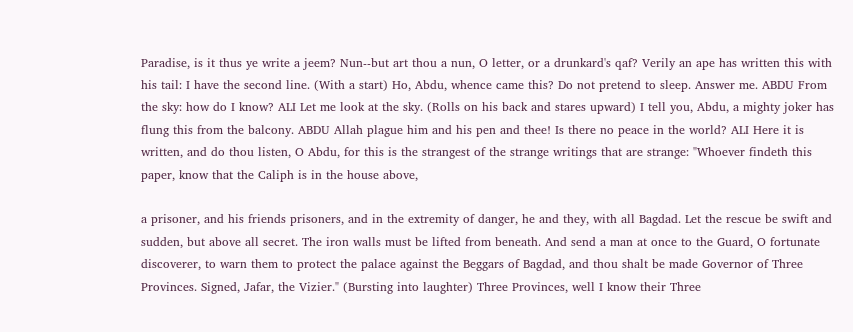Paradise, is it thus ye write a jeem? Nun--but art thou a nun, O letter, or a drunkard's qaf? Verily an ape has written this with his tail: I have the second line. (With a start) Ho, Abdu, whence came this? Do not pretend to sleep. Answer me. ABDU From the sky: how do I know? ALI Let me look at the sky. (Rolls on his back and stares upward) I tell you, Abdu, a mighty joker has flung this from the balcony. ABDU Allah plague him and his pen and thee! Is there no peace in the world? ALI Here it is written, and do thou listen, O Abdu, for this is the strangest of the strange writings that are strange: "Whoever findeth this paper, know that the Caliph is in the house above,

a prisoner, and his friends prisoners, and in the extremity of danger, he and they, with all Bagdad. Let the rescue be swift and sudden, but above all secret. The iron walls must be lifted from beneath. And send a man at once to the Guard, O fortunate discoverer, to warn them to protect the palace against the Beggars of Bagdad, and thou shalt be made Governor of Three Provinces. Signed, Jafar, the Vizier." (Bursting into laughter) Three Provinces, well I know their Three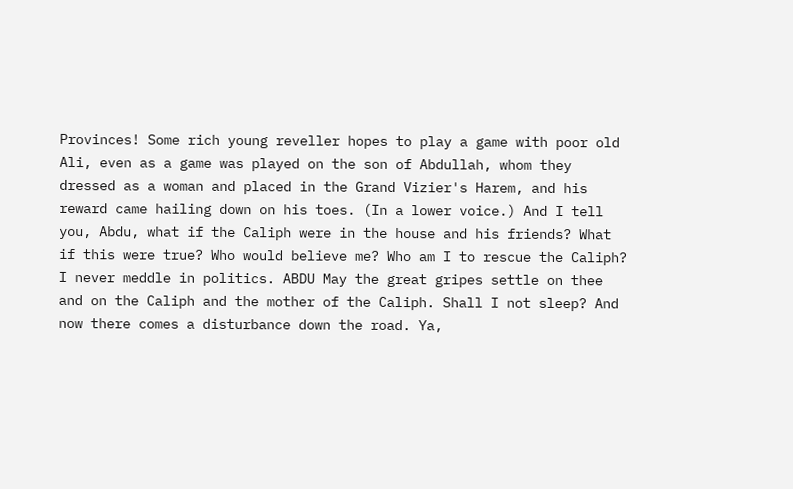Provinces! Some rich young reveller hopes to play a game with poor old Ali, even as a game was played on the son of Abdullah, whom they dressed as a woman and placed in the Grand Vizier's Harem, and his reward came hailing down on his toes. (In a lower voice.) And I tell you, Abdu, what if the Caliph were in the house and his friends? What if this were true? Who would believe me? Who am I to rescue the Caliph? I never meddle in politics. ABDU May the great gripes settle on thee and on the Caliph and the mother of the Caliph. Shall I not sleep? And now there comes a disturbance down the road. Ya,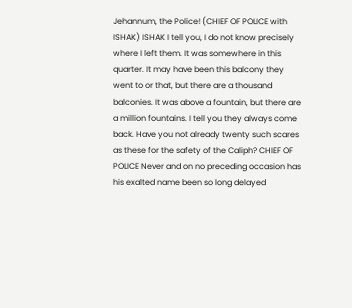Jehannum, the Police! (CHIEF OF POLICE with ISHAK) ISHAK I tell you, I do not know precisely where I left them. It was somewhere in this quarter. It may have been this balcony they went to or that, but there are a thousand balconies. It was above a fountain, but there are a million fountains. I tell you they always come back. Have you not already twenty such scares as these for the safety of the Caliph? CHIEF OF POLICE Never and on no preceding occasion has his exalted name been so long delayed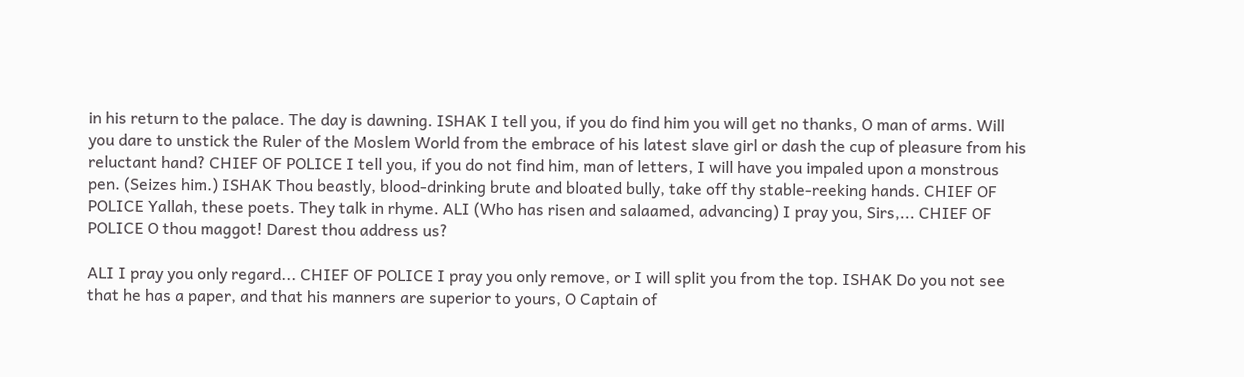in his return to the palace. The day is dawning. ISHAK I tell you, if you do find him you will get no thanks, O man of arms. Will you dare to unstick the Ruler of the Moslem World from the embrace of his latest slave girl or dash the cup of pleasure from his reluctant hand? CHIEF OF POLICE I tell you, if you do not find him, man of letters, I will have you impaled upon a monstrous pen. (Seizes him.) ISHAK Thou beastly, blood-drinking brute and bloated bully, take off thy stable-reeking hands. CHIEF OF POLICE Yallah, these poets. They talk in rhyme. ALI (Who has risen and salaamed, advancing) I pray you, Sirs,... CHIEF OF POLICE O thou maggot! Darest thou address us?

ALI I pray you only regard... CHIEF OF POLICE I pray you only remove, or I will split you from the top. ISHAK Do you not see that he has a paper, and that his manners are superior to yours, O Captain of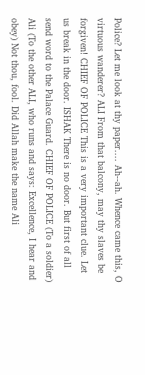Police? Let me look at thy paper.... Ah--ah. Whence came this, O virtuous wanderer? ALI From that balcony, may thy slaves be forgiven! CHIEF OF POLICE This is a very important clue. Let us break in the door. ISHAK There is no door. But first of all send word to the Palace Guard. CHIEF OF POLICE (To a soldier) Ali (To the other ALI, who runs and says: Excellence, I hear and obey) Not thou, fool. Did Allah make the name Ali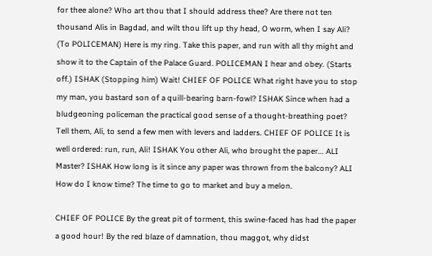for thee alone? Who art thou that I should address thee? Are there not ten thousand Alis in Bagdad, and wilt thou lift up thy head, O worm, when I say Ali? (To POLICEMAN) Here is my ring. Take this paper, and run with all thy might and show it to the Captain of the Palace Guard. POLICEMAN I hear and obey. (Starts off.) ISHAK (Stopping him) Wait! CHIEF OF POLICE What right have you to stop my man, you bastard son of a quill-bearing barn-fowl? ISHAK Since when had a bludgeoning policeman the practical good sense of a thought-breathing poet? Tell them, Ali, to send a few men with levers and ladders. CHIEF OF POLICE It is well ordered: run, run, Ali! ISHAK You other Ali, who brought the paper... ALI Master? ISHAK How long is it since any paper was thrown from the balcony? ALI How do I know time? The time to go to market and buy a melon.

CHIEF OF POLICE By the great pit of torment, this swine-faced has had the paper a good hour! By the red blaze of damnation, thou maggot, why didst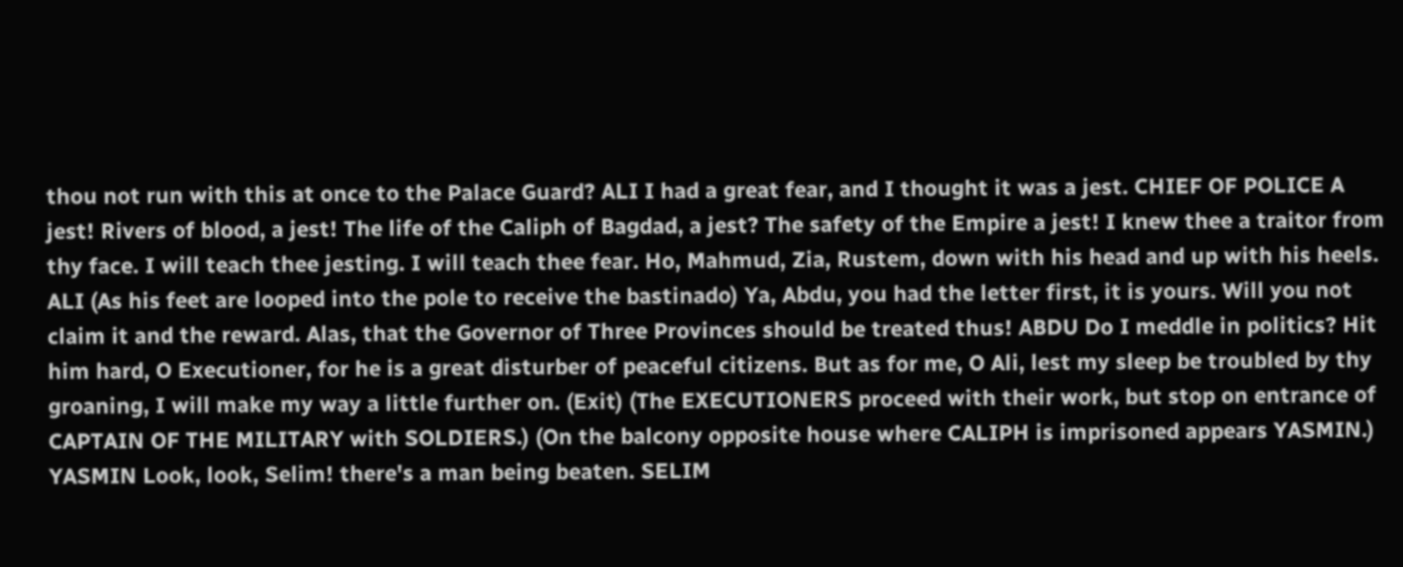thou not run with this at once to the Palace Guard? ALI I had a great fear, and I thought it was a jest. CHIEF OF POLICE A jest! Rivers of blood, a jest! The life of the Caliph of Bagdad, a jest? The safety of the Empire a jest! I knew thee a traitor from thy face. I will teach thee jesting. I will teach thee fear. Ho, Mahmud, Zia, Rustem, down with his head and up with his heels. ALI (As his feet are looped into the pole to receive the bastinado) Ya, Abdu, you had the letter first, it is yours. Will you not claim it and the reward. Alas, that the Governor of Three Provinces should be treated thus! ABDU Do I meddle in politics? Hit him hard, O Executioner, for he is a great disturber of peaceful citizens. But as for me, O Ali, lest my sleep be troubled by thy groaning, I will make my way a little further on. (Exit) (The EXECUTIONERS proceed with their work, but stop on entrance of CAPTAIN OF THE MILITARY with SOLDIERS.) (On the balcony opposite house where CALIPH is imprisoned appears YASMIN.) YASMIN Look, look, Selim! there's a man being beaten. SELIM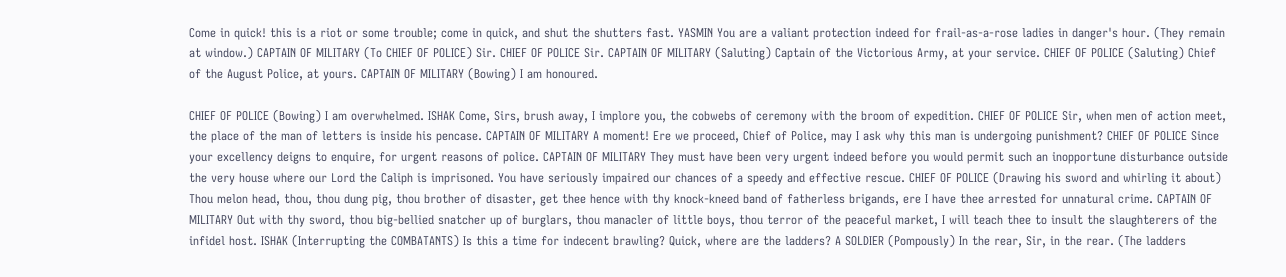Come in quick! this is a riot or some trouble; come in quick, and shut the shutters fast. YASMIN You are a valiant protection indeed for frail-as-a-rose ladies in danger's hour. (They remain at window.) CAPTAIN OF MILITARY (To CHIEF OF POLICE) Sir. CHIEF OF POLICE Sir. CAPTAIN OF MILITARY (Saluting) Captain of the Victorious Army, at your service. CHIEF OF POLICE (Saluting) Chief of the August Police, at yours. CAPTAIN OF MILITARY (Bowing) I am honoured.

CHIEF OF POLICE (Bowing) I am overwhelmed. ISHAK Come, Sirs, brush away, I implore you, the cobwebs of ceremony with the broom of expedition. CHIEF OF POLICE Sir, when men of action meet, the place of the man of letters is inside his pencase. CAPTAIN OF MILITARY A moment! Ere we proceed, Chief of Police, may I ask why this man is undergoing punishment? CHIEF OF POLICE Since your excellency deigns to enquire, for urgent reasons of police. CAPTAIN OF MILITARY They must have been very urgent indeed before you would permit such an inopportune disturbance outside the very house where our Lord the Caliph is imprisoned. You have seriously impaired our chances of a speedy and effective rescue. CHIEF OF POLICE (Drawing his sword and whirling it about) Thou melon head, thou, thou dung pig, thou brother of disaster, get thee hence with thy knock-kneed band of fatherless brigands, ere I have thee arrested for unnatural crime. CAPTAIN OF MILITARY Out with thy sword, thou big-bellied snatcher up of burglars, thou manacler of little boys, thou terror of the peaceful market, I will teach thee to insult the slaughterers of the infidel host. ISHAK (Interrupting the COMBATANTS) Is this a time for indecent brawling? Quick, where are the ladders? A SOLDIER (Pompously) In the rear, Sir, in the rear. (The ladders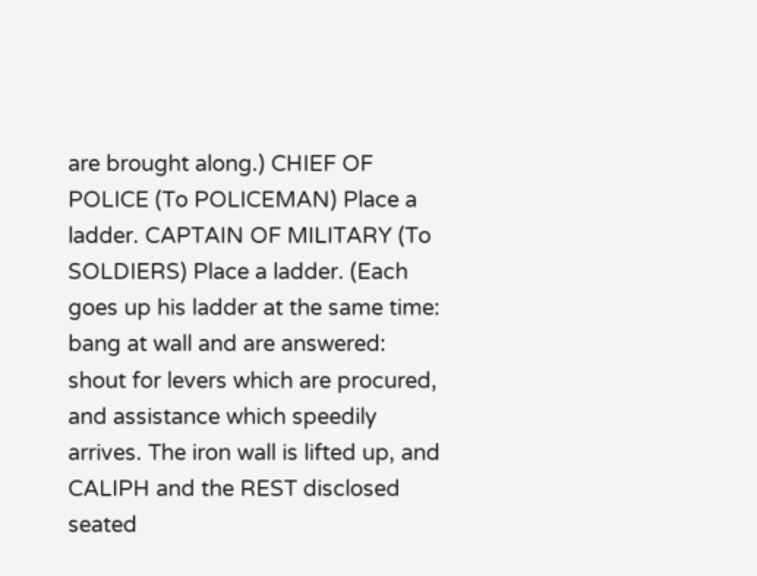are brought along.) CHIEF OF POLICE (To POLICEMAN) Place a ladder. CAPTAIN OF MILITARY (To SOLDIERS) Place a ladder. (Each goes up his ladder at the same time: bang at wall and are answered: shout for levers which are procured, and assistance which speedily arrives. The iron wall is lifted up, and CALIPH and the REST disclosed seated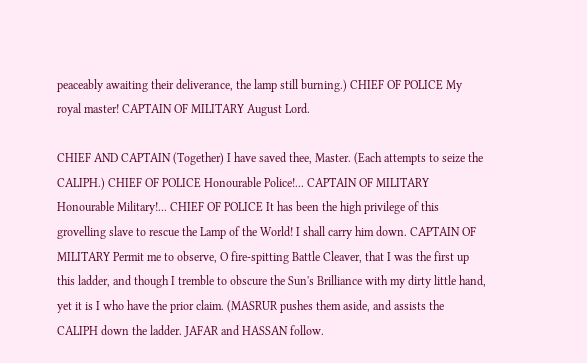peaceably awaiting their deliverance, the lamp still burning.) CHIEF OF POLICE My royal master! CAPTAIN OF MILITARY August Lord.

CHIEF AND CAPTAIN (Together) I have saved thee, Master. (Each attempts to seize the CALIPH.) CHIEF OF POLICE Honourable Police!... CAPTAIN OF MILITARY Honourable Military!... CHIEF OF POLICE It has been the high privilege of this grovelling slave to rescue the Lamp of the World! I shall carry him down. CAPTAIN OF MILITARY Permit me to observe, O fire-spitting Battle Cleaver, that I was the first up this ladder, and though I tremble to obscure the Sun's Brilliance with my dirty little hand, yet it is I who have the prior claim. (MASRUR pushes them aside, and assists the CALIPH down the ladder. JAFAR and HASSAN follow.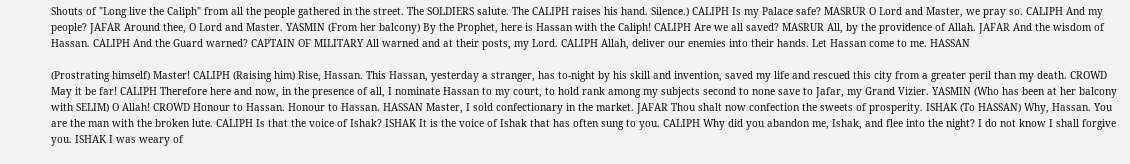Shouts of "Long live the Caliph" from all the people gathered in the street. The SOLDIERS salute. The CALIPH raises his hand. Silence.) CALIPH Is my Palace safe? MASRUR O Lord and Master, we pray so. CALIPH And my people? JAFAR Around thee, O Lord and Master. YASMIN (From her balcony) By the Prophet, here is Hassan with the Caliph! CALIPH Are we all saved? MASRUR All, by the providence of Allah. JAFAR And the wisdom of Hassan. CALIPH And the Guard warned? CAPTAIN OF MILITARY All warned and at their posts, my Lord. CALIPH Allah, deliver our enemies into their hands. Let Hassan come to me. HASSAN

(Prostrating himself) Master! CALIPH (Raising him) Rise, Hassan. This Hassan, yesterday a stranger, has to-night by his skill and invention, saved my life and rescued this city from a greater peril than my death. CROWD May it be far! CALIPH Therefore here and now, in the presence of all, I nominate Hassan to my court, to hold rank among my subjects second to none save to Jafar, my Grand Vizier. YASMIN (Who has been at her balcony with SELIM) O Allah! CROWD Honour to Hassan. Honour to Hassan. HASSAN Master, I sold confectionary in the market. JAFAR Thou shalt now confection the sweets of prosperity. ISHAK (To HASSAN) Why, Hassan. You are the man with the broken lute. CALIPH Is that the voice of Ishak? ISHAK It is the voice of Ishak that has often sung to you. CALIPH Why did you abandon me, Ishak, and flee into the night? I do not know I shall forgive you. ISHAK I was weary of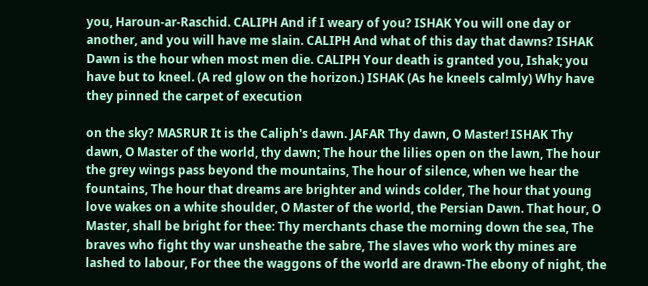you, Haroun-ar-Raschid. CALIPH And if I weary of you? ISHAK You will one day or another, and you will have me slain. CALIPH And what of this day that dawns? ISHAK Dawn is the hour when most men die. CALIPH Your death is granted you, Ishak; you have but to kneel. (A red glow on the horizon.) ISHAK (As he kneels calmly) Why have they pinned the carpet of execution

on the sky? MASRUR It is the Caliph's dawn. JAFAR Thy dawn, O Master! ISHAK Thy dawn, O Master of the world, thy dawn; The hour the lilies open on the lawn, The hour the grey wings pass beyond the mountains, The hour of silence, when we hear the fountains, The hour that dreams are brighter and winds colder, The hour that young love wakes on a white shoulder, O Master of the world, the Persian Dawn. That hour, O Master, shall be bright for thee: Thy merchants chase the morning down the sea, The braves who fight thy war unsheathe the sabre, The slaves who work thy mines are lashed to labour, For thee the waggons of the world are drawn-The ebony of night, the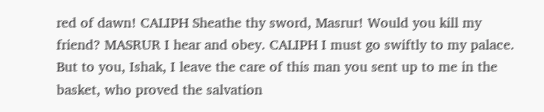red of dawn! CALIPH Sheathe thy sword, Masrur! Would you kill my friend? MASRUR I hear and obey. CALIPH I must go swiftly to my palace. But to you, Ishak, I leave the care of this man you sent up to me in the basket, who proved the salvation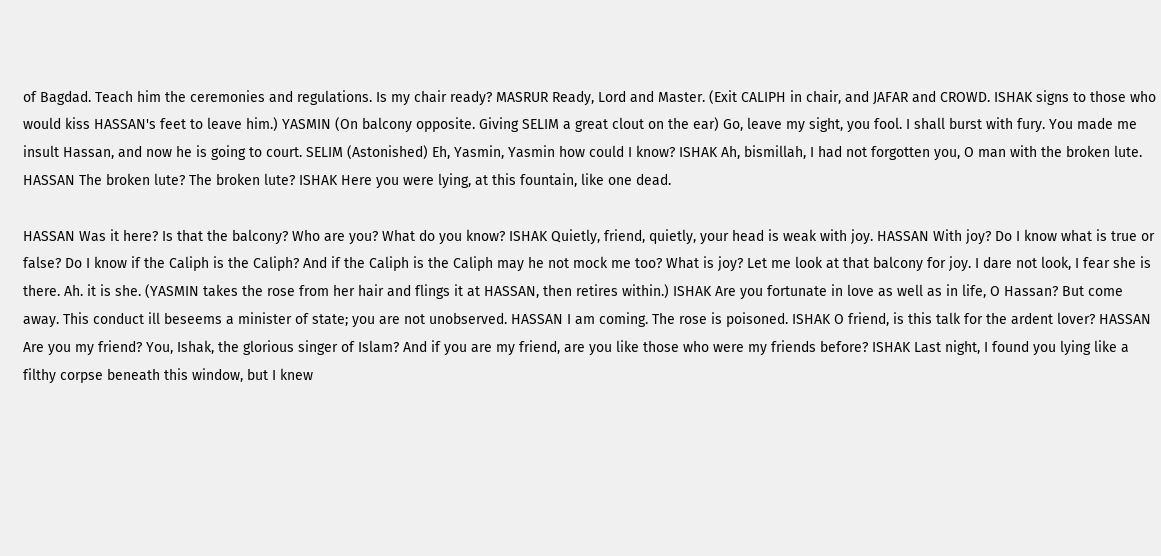of Bagdad. Teach him the ceremonies and regulations. Is my chair ready? MASRUR Ready, Lord and Master. (Exit CALIPH in chair, and JAFAR and CROWD. ISHAK signs to those who would kiss HASSAN's feet to leave him.) YASMIN (On balcony opposite. Giving SELIM a great clout on the ear) Go, leave my sight, you fool. I shall burst with fury. You made me insult Hassan, and now he is going to court. SELIM (Astonished) Eh, Yasmin, Yasmin how could I know? ISHAK Ah, bismillah, I had not forgotten you, O man with the broken lute. HASSAN The broken lute? The broken lute? ISHAK Here you were lying, at this fountain, like one dead.

HASSAN Was it here? Is that the balcony? Who are you? What do you know? ISHAK Quietly, friend, quietly, your head is weak with joy. HASSAN With joy? Do I know what is true or false? Do I know if the Caliph is the Caliph? And if the Caliph is the Caliph may he not mock me too? What is joy? Let me look at that balcony for joy. I dare not look, I fear she is there. Ah. it is she. (YASMIN takes the rose from her hair and flings it at HASSAN, then retires within.) ISHAK Are you fortunate in love as well as in life, O Hassan? But come away. This conduct ill beseems a minister of state; you are not unobserved. HASSAN I am coming. The rose is poisoned. ISHAK O friend, is this talk for the ardent lover? HASSAN Are you my friend? You, Ishak, the glorious singer of Islam? And if you are my friend, are you like those who were my friends before? ISHAK Last night, I found you lying like a filthy corpse beneath this window, but I knew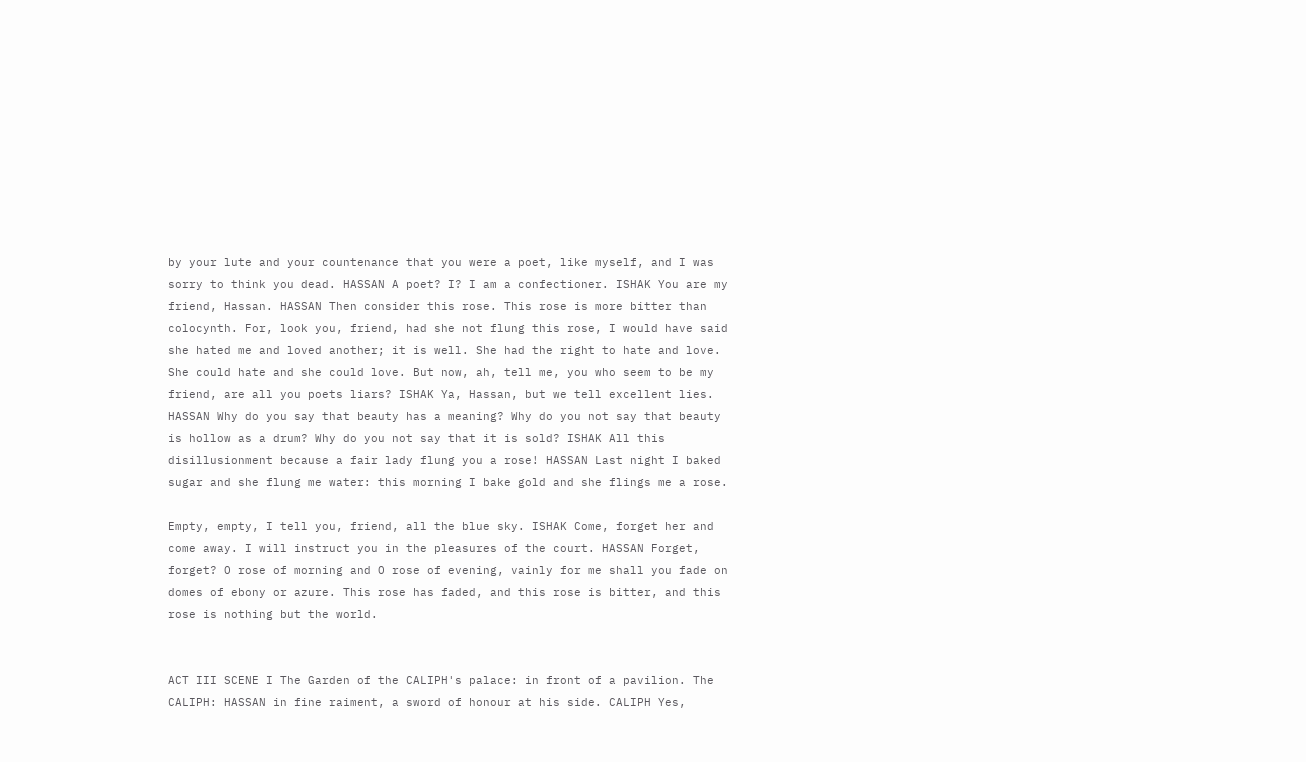by your lute and your countenance that you were a poet, like myself, and I was sorry to think you dead. HASSAN A poet? I? I am a confectioner. ISHAK You are my friend, Hassan. HASSAN Then consider this rose. This rose is more bitter than colocynth. For, look you, friend, had she not flung this rose, I would have said she hated me and loved another; it is well. She had the right to hate and love. She could hate and she could love. But now, ah, tell me, you who seem to be my friend, are all you poets liars? ISHAK Ya, Hassan, but we tell excellent lies. HASSAN Why do you say that beauty has a meaning? Why do you not say that beauty is hollow as a drum? Why do you not say that it is sold? ISHAK All this disillusionment because a fair lady flung you a rose! HASSAN Last night I baked sugar and she flung me water: this morning I bake gold and she flings me a rose.

Empty, empty, I tell you, friend, all the blue sky. ISHAK Come, forget her and come away. I will instruct you in the pleasures of the court. HASSAN Forget, forget? O rose of morning and O rose of evening, vainly for me shall you fade on domes of ebony or azure. This rose has faded, and this rose is bitter, and this rose is nothing but the world.


ACT III SCENE I The Garden of the CALIPH's palace: in front of a pavilion. The CALIPH: HASSAN in fine raiment, a sword of honour at his side. CALIPH Yes,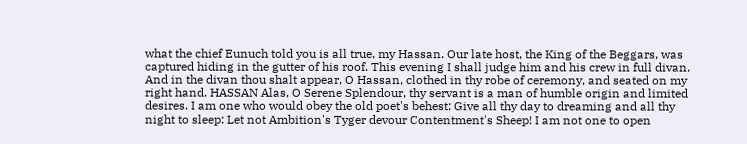what the chief Eunuch told you is all true, my Hassan. Our late host, the King of the Beggars, was captured hiding in the gutter of his roof. This evening I shall judge him and his crew in full divan. And in the divan thou shalt appear, O Hassan, clothed in thy robe of ceremony, and seated on my right hand. HASSAN Alas, O Serene Splendour, thy servant is a man of humble origin and limited desires. I am one who would obey the old poet's behest: Give all thy day to dreaming and all thy night to sleep: Let not Ambition's Tyger devour Contentment's Sheep! I am not one to open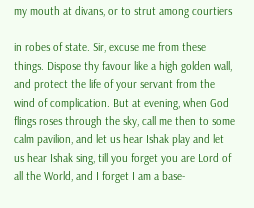my mouth at divans, or to strut among courtiers

in robes of state. Sir, excuse me from these things. Dispose thy favour like a high golden wall, and protect the life of your servant from the wind of complication. But at evening, when God flings roses through the sky, call me then to some calm pavilion, and let us hear Ishak play and let us hear Ishak sing, till you forget you are Lord of all the World, and I forget I am a base-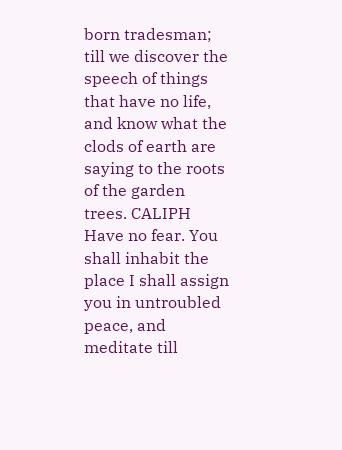born tradesman; till we discover the speech of things that have no life, and know what the clods of earth are saying to the roots of the garden trees. CALIPH Have no fear. You shall inhabit the place I shall assign you in untroubled peace, and meditate till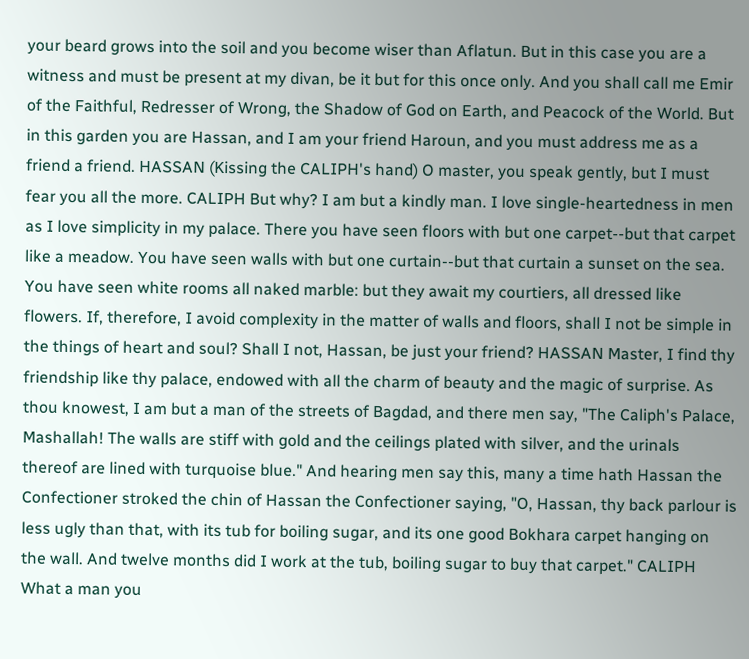your beard grows into the soil and you become wiser than Aflatun. But in this case you are a witness and must be present at my divan, be it but for this once only. And you shall call me Emir of the Faithful, Redresser of Wrong, the Shadow of God on Earth, and Peacock of the World. But in this garden you are Hassan, and I am your friend Haroun, and you must address me as a friend a friend. HASSAN (Kissing the CALIPH's hand) O master, you speak gently, but I must fear you all the more. CALIPH But why? I am but a kindly man. I love single-heartedness in men as I love simplicity in my palace. There you have seen floors with but one carpet--but that carpet like a meadow. You have seen walls with but one curtain--but that curtain a sunset on the sea. You have seen white rooms all naked marble: but they await my courtiers, all dressed like flowers. If, therefore, I avoid complexity in the matter of walls and floors, shall I not be simple in the things of heart and soul? Shall I not, Hassan, be just your friend? HASSAN Master, I find thy friendship like thy palace, endowed with all the charm of beauty and the magic of surprise. As thou knowest, I am but a man of the streets of Bagdad, and there men say, "The Caliph's Palace, Mashallah! The walls are stiff with gold and the ceilings plated with silver, and the urinals thereof are lined with turquoise blue." And hearing men say this, many a time hath Hassan the Confectioner stroked the chin of Hassan the Confectioner saying, "O, Hassan, thy back parlour is less ugly than that, with its tub for boiling sugar, and its one good Bokhara carpet hanging on the wall. And twelve months did I work at the tub, boiling sugar to buy that carpet." CALIPH What a man you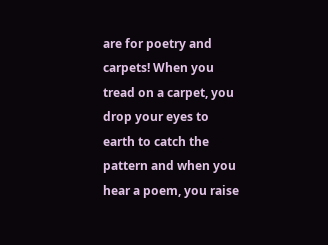are for poetry and carpets! When you tread on a carpet, you drop your eyes to earth to catch the pattern and when you hear a poem, you raise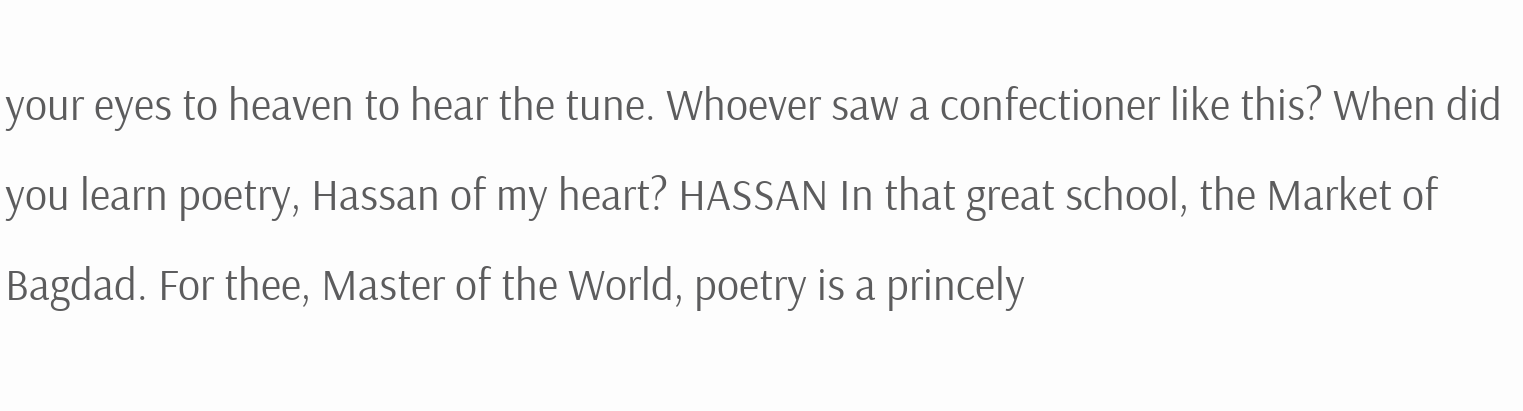your eyes to heaven to hear the tune. Whoever saw a confectioner like this? When did you learn poetry, Hassan of my heart? HASSAN In that great school, the Market of Bagdad. For thee, Master of the World, poetry is a princely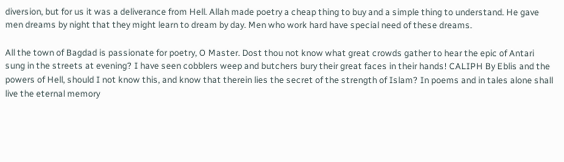diversion, but for us it was a deliverance from Hell. Allah made poetry a cheap thing to buy and a simple thing to understand. He gave men dreams by night that they might learn to dream by day. Men who work hard have special need of these dreams.

All the town of Bagdad is passionate for poetry, O Master. Dost thou not know what great crowds gather to hear the epic of Antari sung in the streets at evening? I have seen cobblers weep and butchers bury their great faces in their hands! CALIPH By Eblis and the powers of Hell, should I not know this, and know that therein lies the secret of the strength of Islam? In poems and in tales alone shall live the eternal memory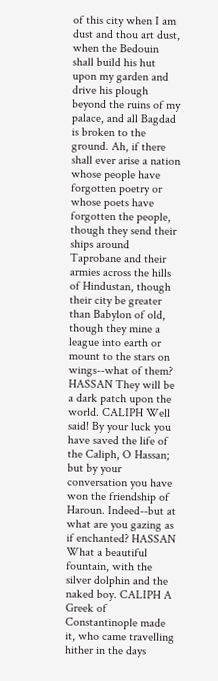of this city when I am dust and thou art dust, when the Bedouin shall build his hut upon my garden and drive his plough beyond the ruins of my palace, and all Bagdad is broken to the ground. Ah, if there shall ever arise a nation whose people have forgotten poetry or whose poets have forgotten the people, though they send their ships around Taprobane and their armies across the hills of Hindustan, though their city be greater than Babylon of old, though they mine a league into earth or mount to the stars on wings--what of them? HASSAN They will be a dark patch upon the world. CALIPH Well said! By your luck you have saved the life of the Caliph, O Hassan; but by your conversation you have won the friendship of Haroun. Indeed--but at what are you gazing as if enchanted? HASSAN What a beautiful fountain, with the silver dolphin and the naked boy. CALIPH A Greek of Constantinople made it, who came travelling hither in the days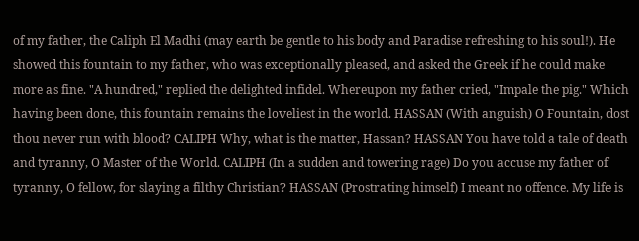of my father, the Caliph El Madhi (may earth be gentle to his body and Paradise refreshing to his soul!). He showed this fountain to my father, who was exceptionally pleased, and asked the Greek if he could make more as fine. "A hundred," replied the delighted infidel. Whereupon my father cried, "Impale the pig." Which having been done, this fountain remains the loveliest in the world. HASSAN (With anguish) O Fountain, dost thou never run with blood? CALIPH Why, what is the matter, Hassan? HASSAN You have told a tale of death and tyranny, O Master of the World. CALIPH (In a sudden and towering rage) Do you accuse my father of tyranny, O fellow, for slaying a filthy Christian? HASSAN (Prostrating himself) I meant no offence. My life is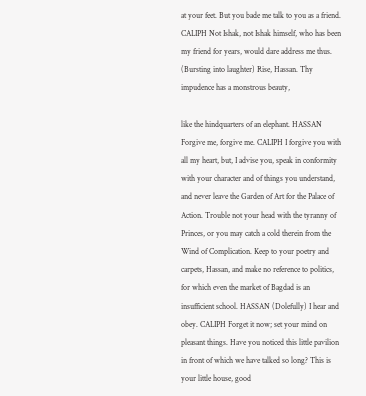at your feet. But you bade me talk to you as a friend. CALIPH Not Ishak, not Ishak himself, who has been my friend for years, would dare address me thus. (Bursting into laughter) Rise, Hassan. Thy impudence has a monstrous beauty,

like the hindquarters of an elephant. HASSAN Forgive me, forgive me. CALIPH I forgive you with all my heart, but, I advise you, speak in conformity with your character and of things you understand, and never leave the Garden of Art for the Palace of Action. Trouble not your head with the tyranny of Princes, or you may catch a cold therein from the Wind of Complication. Keep to your poetry and carpets, Hassan, and make no reference to politics, for which even the market of Bagdad is an insufficient school. HASSAN (Dolefully) I hear and obey. CALIPH Forget it now; set your mind on pleasant things. Have you noticed this little pavilion in front of which we have talked so long? This is your little house, good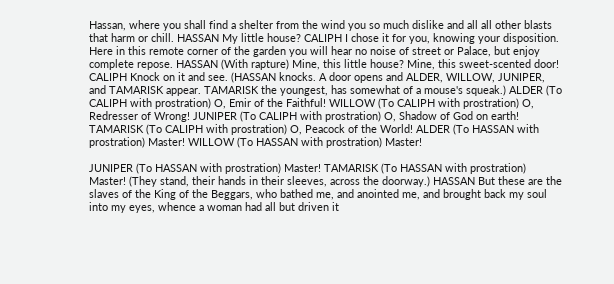Hassan, where you shall find a shelter from the wind you so much dislike and all all other blasts that harm or chill. HASSAN My little house? CALIPH I chose it for you, knowing your disposition. Here in this remote corner of the garden you will hear no noise of street or Palace, but enjoy complete repose. HASSAN (With rapture) Mine, this little house? Mine, this sweet-scented door! CALIPH Knock on it and see. (HASSAN knocks. A door opens and ALDER, WILLOW, JUNIPER, and TAMARISK appear. TAMARISK the youngest, has somewhat of a mouse's squeak.) ALDER (To CALIPH with prostration) O, Emir of the Faithful! WILLOW (To CALIPH with prostration) O, Redresser of Wrong! JUNIPER (To CALIPH with prostration) O, Shadow of God on earth! TAMARISK (To CALIPH with prostration) O, Peacock of the World! ALDER (To HASSAN with prostration) Master! WILLOW (To HASSAN with prostration) Master!

JUNIPER (To HASSAN with prostration) Master! TAMARISK (To HASSAN with prostration) Master! (They stand, their hands in their sleeves, across the doorway.) HASSAN But these are the slaves of the King of the Beggars, who bathed me, and anointed me, and brought back my soul into my eyes, whence a woman had all but driven it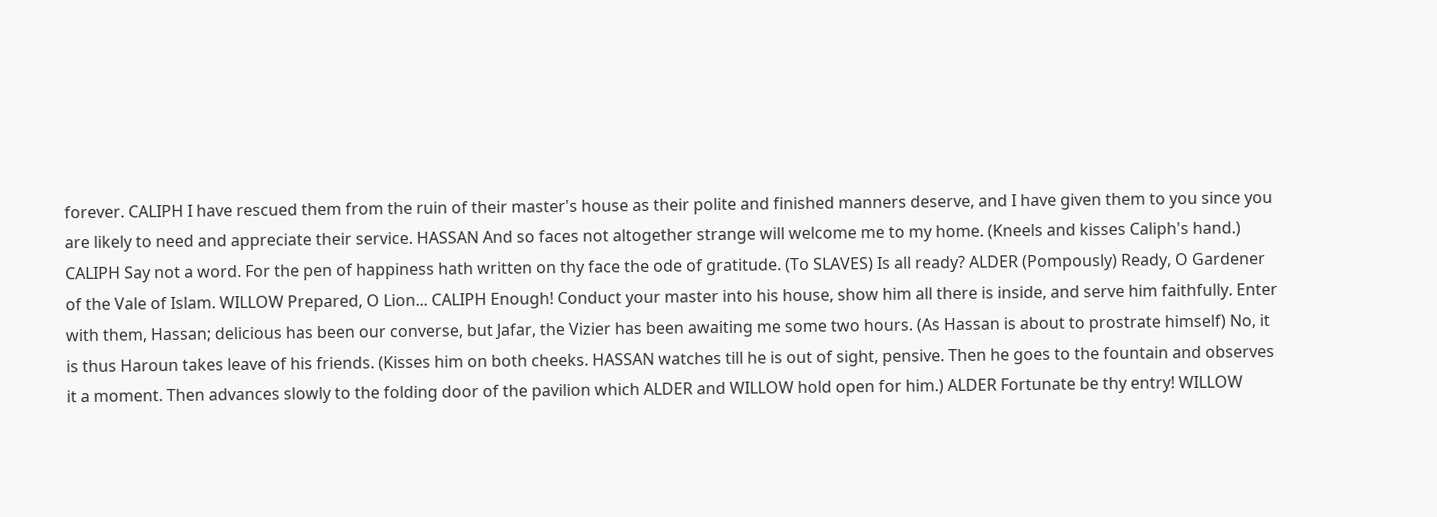forever. CALIPH I have rescued them from the ruin of their master's house as their polite and finished manners deserve, and I have given them to you since you are likely to need and appreciate their service. HASSAN And so faces not altogether strange will welcome me to my home. (Kneels and kisses Caliph's hand.) CALIPH Say not a word. For the pen of happiness hath written on thy face the ode of gratitude. (To SLAVES) Is all ready? ALDER (Pompously) Ready, O Gardener of the Vale of Islam. WILLOW Prepared, O Lion... CALIPH Enough! Conduct your master into his house, show him all there is inside, and serve him faithfully. Enter with them, Hassan; delicious has been our converse, but Jafar, the Vizier has been awaiting me some two hours. (As Hassan is about to prostrate himself) No, it is thus Haroun takes leave of his friends. (Kisses him on both cheeks. HASSAN watches till he is out of sight, pensive. Then he goes to the fountain and observes it a moment. Then advances slowly to the folding door of the pavilion which ALDER and WILLOW hold open for him.) ALDER Fortunate be thy entry! WILLOW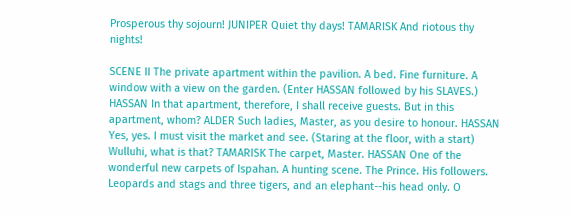Prosperous thy sojourn! JUNIPER Quiet thy days! TAMARISK And riotous thy nights!

SCENE II The private apartment within the pavilion. A bed. Fine furniture. A window with a view on the garden. (Enter HASSAN followed by his SLAVES.) HASSAN In that apartment, therefore, I shall receive guests. But in this apartment, whom? ALDER Such ladies, Master, as you desire to honour. HASSAN Yes, yes. I must visit the market and see. (Staring at the floor, with a start) Wulluhi, what is that? TAMARISK The carpet, Master. HASSAN One of the wonderful new carpets of Ispahan. A hunting scene. The Prince. His followers. Leopards and stags and three tigers, and an elephant--his head only. O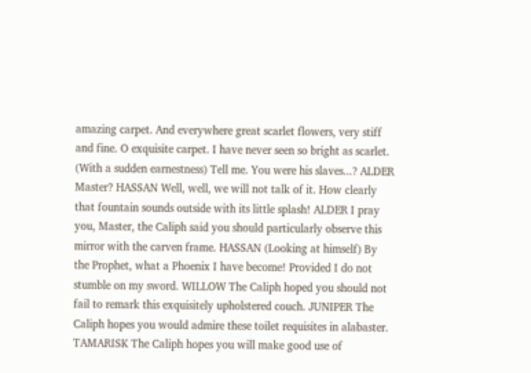amazing carpet. And everywhere great scarlet flowers, very stiff and fine. O exquisite carpet. I have never seen so bright as scarlet. (With a sudden earnestness) Tell me. You were his slaves...? ALDER Master? HASSAN Well, well, we will not talk of it. How clearly that fountain sounds outside with its little splash! ALDER I pray you, Master, the Caliph said you should particularly observe this mirror with the carven frame. HASSAN (Looking at himself) By the Prophet, what a Phoenix I have become! Provided I do not stumble on my sword. WILLOW The Caliph hoped you should not fail to remark this exquisitely upholstered couch. JUNIPER The Caliph hopes you would admire these toilet requisites in alabaster. TAMARISK The Caliph hopes you will make good use of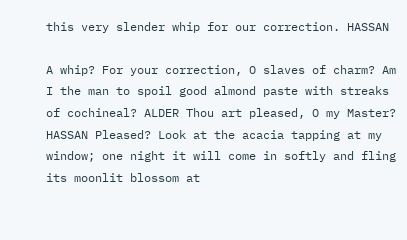this very slender whip for our correction. HASSAN

A whip? For your correction, O slaves of charm? Am I the man to spoil good almond paste with streaks of cochineal? ALDER Thou art pleased, O my Master? HASSAN Pleased? Look at the acacia tapping at my window; one night it will come in softly and fling its moonlit blossom at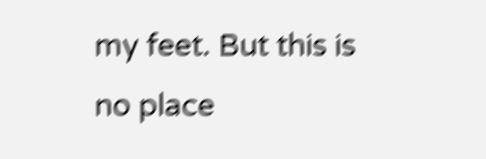my feet. But this is no place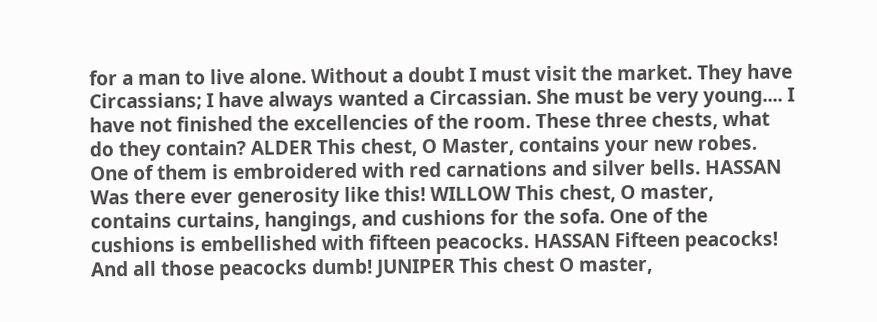for a man to live alone. Without a doubt I must visit the market. They have Circassians; I have always wanted a Circassian. She must be very young.... I have not finished the excellencies of the room. These three chests, what do they contain? ALDER This chest, O Master, contains your new robes. One of them is embroidered with red carnations and silver bells. HASSAN Was there ever generosity like this! WILLOW This chest, O master, contains curtains, hangings, and cushions for the sofa. One of the cushions is embellished with fifteen peacocks. HASSAN Fifteen peacocks! And all those peacocks dumb! JUNIPER This chest O master,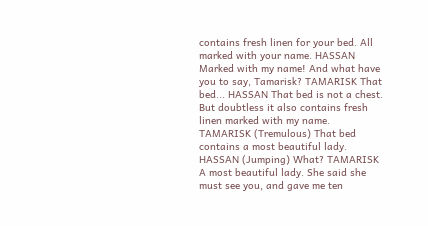contains fresh linen for your bed. All marked with your name. HASSAN Marked with my name! And what have you to say, Tamarisk? TAMARISK That bed... HASSAN That bed is not a chest. But doubtless it also contains fresh linen marked with my name. TAMARISK (Tremulous) That bed contains a most beautiful lady. HASSAN (Jumping) What? TAMARISK A most beautiful lady. She said she must see you, and gave me ten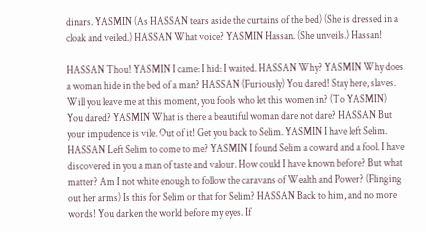dinars. YASMIN (As HASSAN tears aside the curtains of the bed) (She is dressed in a cloak and veiled.) HASSAN What voice? YASMIN Hassan. (She unveils.) Hassan!

HASSAN Thou! YASMIN I came: I hid: I waited. HASSAN Why? YASMIN Why does a woman hide in the bed of a man? HASSAN (Furiously) You dared! Stay here, slaves. Will you leave me at this moment, you fools who let this women in? (To YASMIN) You dared? YASMIN What is there a beautiful woman dare not dare? HASSAN But your impudence is vile. Out of it! Get you back to Selim. YASMIN I have left Selim. HASSAN Left Selim to come to me? YASMIN I found Selim a coward and a fool. I have discovered in you a man of taste and valour. How could I have known before? But what matter? Am I not white enough to follow the caravans of Wealth and Power? (Flinging out her arms) Is this for Selim or that for Selim? HASSAN Back to him, and no more words! You darken the world before my eyes. If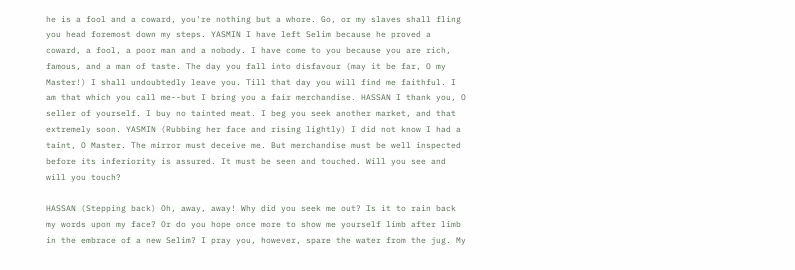he is a fool and a coward, you're nothing but a whore. Go, or my slaves shall fling you head foremost down my steps. YASMIN I have left Selim because he proved a coward, a fool, a poor man and a nobody. I have come to you because you are rich, famous, and a man of taste. The day you fall into disfavour (may it be far, O my Master!) I shall undoubtedly leave you. Till that day you will find me faithful. I am that which you call me--but I bring you a fair merchandise. HASSAN I thank you, O seller of yourself. I buy no tainted meat. I beg you seek another market, and that extremely soon. YASMIN (Rubbing her face and rising lightly) I did not know I had a taint, O Master. The mirror must deceive me. But merchandise must be well inspected before its inferiority is assured. It must be seen and touched. Will you see and will you touch?

HASSAN (Stepping back) Oh, away, away! Why did you seek me out? Is it to rain back my words upon my face? Or do you hope once more to show me yourself limb after limb in the embrace of a new Selim? I pray you, however, spare the water from the jug. My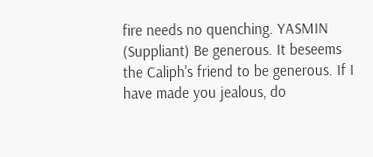fire needs no quenching. YASMIN (Suppliant) Be generous. It beseems the Caliph's friend to be generous. If I have made you jealous, do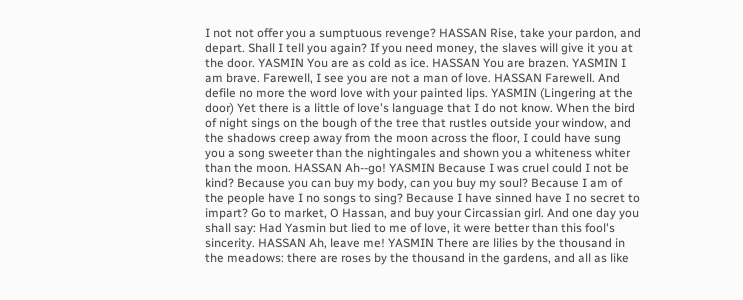I not not offer you a sumptuous revenge? HASSAN Rise, take your pardon, and depart. Shall I tell you again? If you need money, the slaves will give it you at the door. YASMIN You are as cold as ice. HASSAN You are brazen. YASMIN I am brave. Farewell, I see you are not a man of love. HASSAN Farewell. And defile no more the word love with your painted lips. YASMIN (Lingering at the door) Yet there is a little of love's language that I do not know. When the bird of night sings on the bough of the tree that rustles outside your window, and the shadows creep away from the moon across the floor, I could have sung you a song sweeter than the nightingales and shown you a whiteness whiter than the moon. HASSAN Ah--go! YASMIN Because I was cruel could I not be kind? Because you can buy my body, can you buy my soul? Because I am of the people have I no songs to sing? Because I have sinned have I no secret to impart? Go to market, O Hassan, and buy your Circassian girl. And one day you shall say: Had Yasmin but lied to me of love, it were better than this fool's sincerity. HASSAN Ah, leave me! YASMIN There are lilies by the thousand in the meadows: there are roses by the thousand in the gardens, and all as like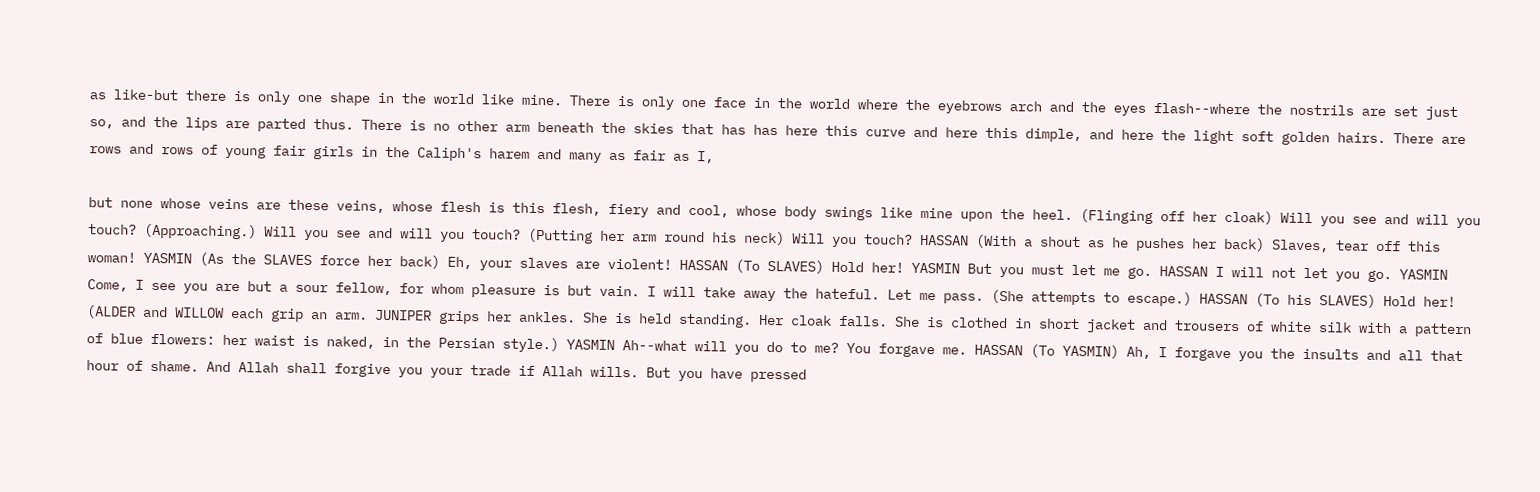as like-but there is only one shape in the world like mine. There is only one face in the world where the eyebrows arch and the eyes flash--where the nostrils are set just so, and the lips are parted thus. There is no other arm beneath the skies that has has here this curve and here this dimple, and here the light soft golden hairs. There are rows and rows of young fair girls in the Caliph's harem and many as fair as I,

but none whose veins are these veins, whose flesh is this flesh, fiery and cool, whose body swings like mine upon the heel. (Flinging off her cloak) Will you see and will you touch? (Approaching.) Will you see and will you touch? (Putting her arm round his neck) Will you touch? HASSAN (With a shout as he pushes her back) Slaves, tear off this woman! YASMIN (As the SLAVES force her back) Eh, your slaves are violent! HASSAN (To SLAVES) Hold her! YASMIN But you must let me go. HASSAN I will not let you go. YASMIN Come, I see you are but a sour fellow, for whom pleasure is but vain. I will take away the hateful. Let me pass. (She attempts to escape.) HASSAN (To his SLAVES) Hold her! (ALDER and WILLOW each grip an arm. JUNIPER grips her ankles. She is held standing. Her cloak falls. She is clothed in short jacket and trousers of white silk with a pattern of blue flowers: her waist is naked, in the Persian style.) YASMIN Ah--what will you do to me? You forgave me. HASSAN (To YASMIN) Ah, I forgave you the insults and all that hour of shame. And Allah shall forgive you your trade if Allah wills. But you have pressed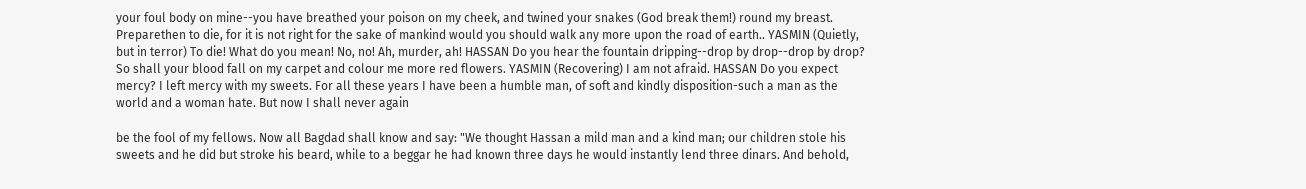your foul body on mine--you have breathed your poison on my cheek, and twined your snakes (God break them!) round my breast. Preparethen to die, for it is not right for the sake of mankind would you should walk any more upon the road of earth.. YASMIN (Quietly, but in terror) To die! What do you mean! No, no! Ah, murder, ah! HASSAN Do you hear the fountain dripping--drop by drop--drop by drop? So shall your blood fall on my carpet and colour me more red flowers. YASMIN (Recovering) I am not afraid. HASSAN Do you expect mercy? I left mercy with my sweets. For all these years I have been a humble man, of soft and kindly disposition-such a man as the world and a woman hate. But now I shall never again

be the fool of my fellows. Now all Bagdad shall know and say: "We thought Hassan a mild man and a kind man; our children stole his sweets and he did but stroke his beard, while to a beggar he had known three days he would instantly lend three dinars. And behold,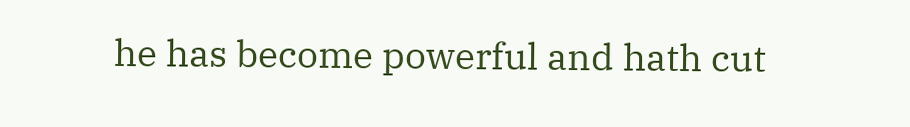he has become powerful and hath cut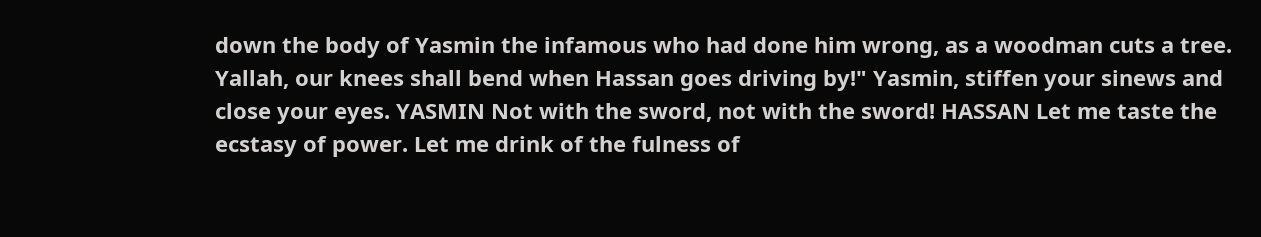down the body of Yasmin the infamous who had done him wrong, as a woodman cuts a tree. Yallah, our knees shall bend when Hassan goes driving by!" Yasmin, stiffen your sinews and close your eyes. YASMIN Not with the sword, not with the sword! HASSAN Let me taste the ecstasy of power. Let me drink of the fulness of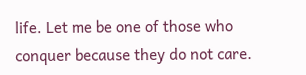life. Let me be one of those who conquer because they do not care.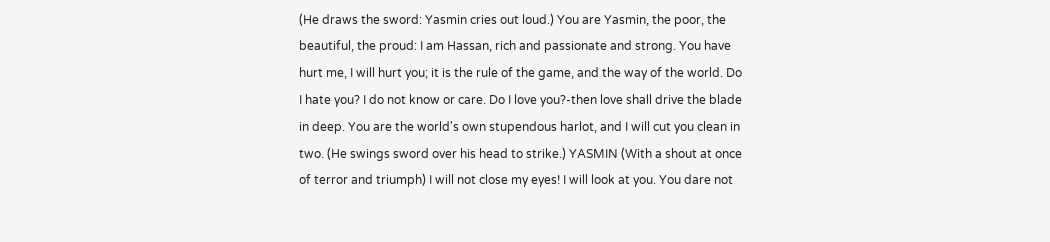(He draws the sword: Yasmin cries out loud.) You are Yasmin, the poor, the beautiful, the proud: I am Hassan, rich and passionate and strong. You have hurt me, I will hurt you; it is the rule of the game, and the way of the world. Do I hate you? I do not know or care. Do I love you?-then love shall drive the blade in deep. You are the world's own stupendous harlot, and I will cut you clean in two. (He swings sword over his head to strike.) YASMIN (With a shout at once of terror and triumph) I will not close my eyes! I will look at you. You dare not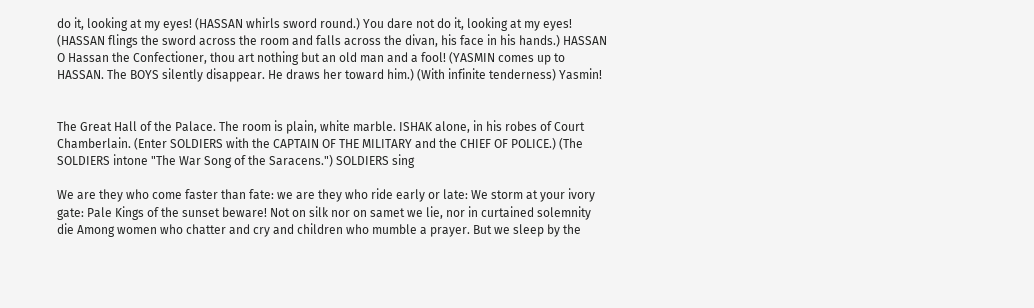do it, looking at my eyes! (HASSAN whirls sword round.) You dare not do it, looking at my eyes! (HASSAN flings the sword across the room and falls across the divan, his face in his hands.) HASSAN O Hassan the Confectioner, thou art nothing but an old man and a fool! (YASMIN comes up to HASSAN. The BOYS silently disappear. He draws her toward him.) (With infinite tenderness) Yasmin!


The Great Hall of the Palace. The room is plain, white marble. ISHAK alone, in his robes of Court Chamberlain. (Enter SOLDIERS with the CAPTAIN OF THE MILITARY and the CHIEF OF POLICE.) (The SOLDIERS intone "The War Song of the Saracens.") SOLDIERS sing

We are they who come faster than fate: we are they who ride early or late: We storm at your ivory gate: Pale Kings of the sunset beware! Not on silk nor on samet we lie, nor in curtained solemnity die Among women who chatter and cry and children who mumble a prayer. But we sleep by the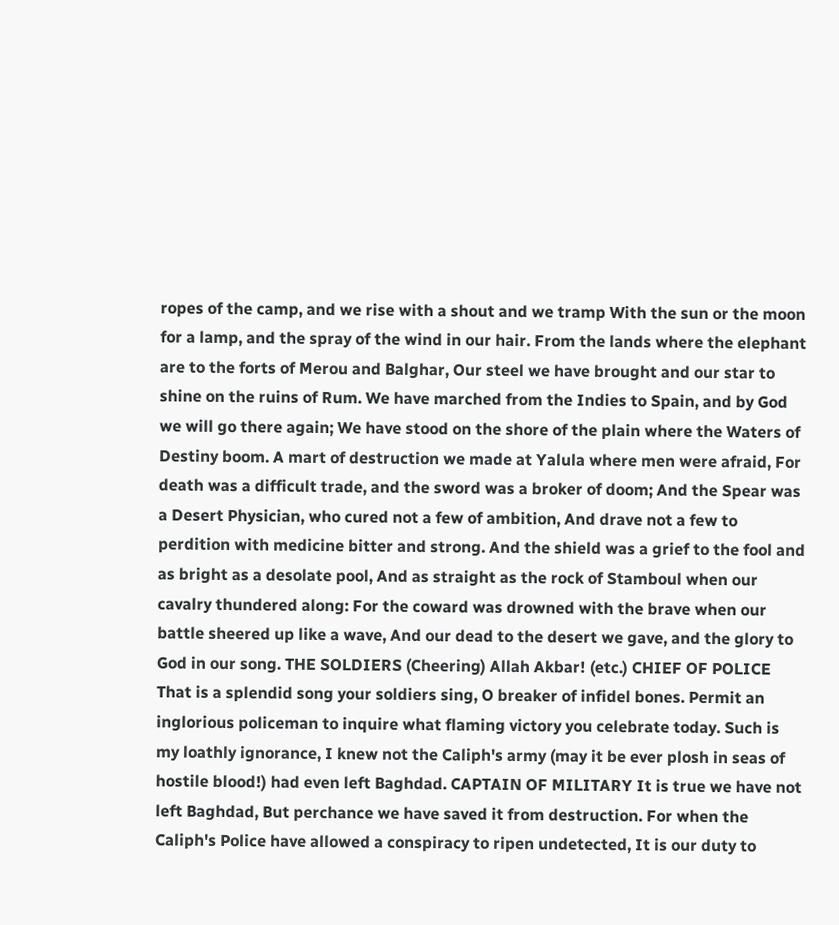ropes of the camp, and we rise with a shout and we tramp With the sun or the moon for a lamp, and the spray of the wind in our hair. From the lands where the elephant are to the forts of Merou and Balghar, Our steel we have brought and our star to shine on the ruins of Rum. We have marched from the Indies to Spain, and by God we will go there again; We have stood on the shore of the plain where the Waters of Destiny boom. A mart of destruction we made at Yalula where men were afraid, For death was a difficult trade, and the sword was a broker of doom; And the Spear was a Desert Physician, who cured not a few of ambition, And drave not a few to perdition with medicine bitter and strong. And the shield was a grief to the fool and as bright as a desolate pool, And as straight as the rock of Stamboul when our cavalry thundered along: For the coward was drowned with the brave when our battle sheered up like a wave, And our dead to the desert we gave, and the glory to God in our song. THE SOLDIERS (Cheering) Allah Akbar! (etc.) CHIEF OF POLICE That is a splendid song your soldiers sing, O breaker of infidel bones. Permit an inglorious policeman to inquire what flaming victory you celebrate today. Such is my loathly ignorance, I knew not the Caliph's army (may it be ever plosh in seas of hostile blood!) had even left Baghdad. CAPTAIN OF MILITARY It is true we have not left Baghdad, But perchance we have saved it from destruction. For when the Caliph's Police have allowed a conspiracy to ripen undetected, It is our duty to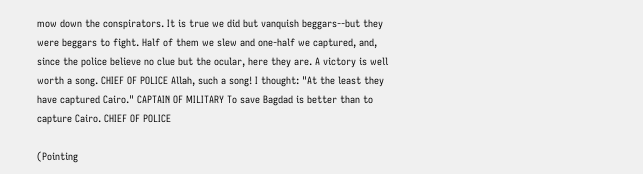mow down the conspirators. It is true we did but vanquish beggars--but they were beggars to fight. Half of them we slew and one-half we captured, and, since the police believe no clue but the ocular, here they are. A victory is well worth a song. CHIEF OF POLICE Allah, such a song! I thought: "At the least they have captured Cairo." CAPTAIN OF MILITARY To save Bagdad is better than to capture Cairo. CHIEF OF POLICE

(Pointing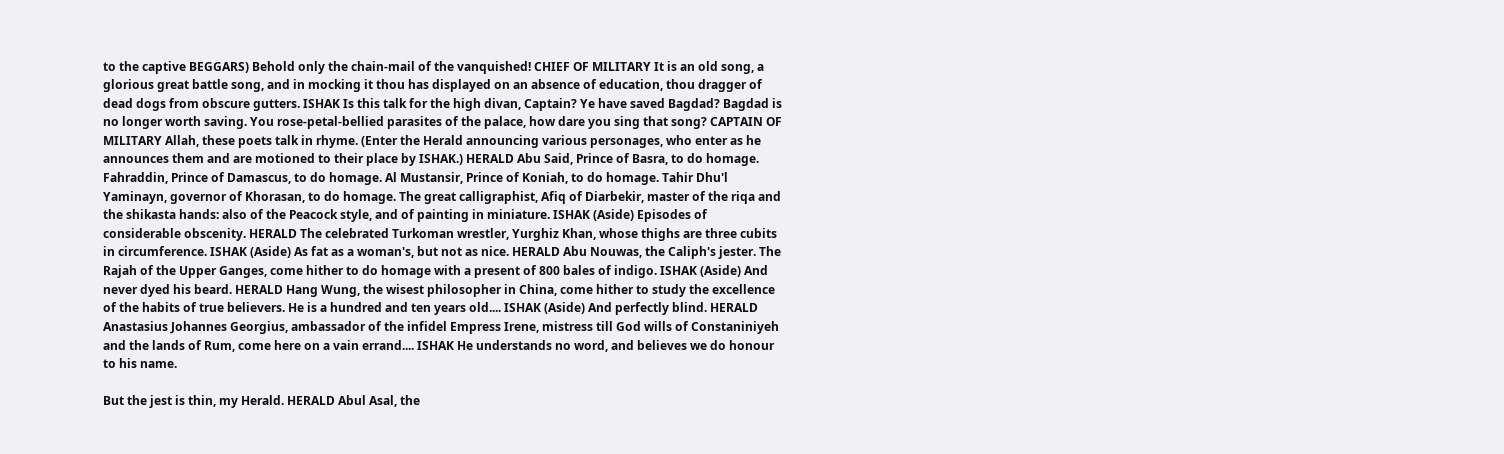to the captive BEGGARS) Behold only the chain-mail of the vanquished! CHIEF OF MILITARY It is an old song, a glorious great battle song, and in mocking it thou has displayed on an absence of education, thou dragger of dead dogs from obscure gutters. ISHAK Is this talk for the high divan, Captain? Ye have saved Bagdad? Bagdad is no longer worth saving. You rose-petal-bellied parasites of the palace, how dare you sing that song? CAPTAIN OF MILITARY Allah, these poets talk in rhyme. (Enter the Herald announcing various personages, who enter as he announces them and are motioned to their place by ISHAK.) HERALD Abu Said, Prince of Basra, to do homage. Fahraddin, Prince of Damascus, to do homage. Al Mustansir, Prince of Koniah, to do homage. Tahir Dhu'l Yaminayn, governor of Khorasan, to do homage. The great calligraphist, Afiq of Diarbekir, master of the riqa and the shikasta hands: also of the Peacock style, and of painting in miniature. ISHAK (Aside) Episodes of considerable obscenity. HERALD The celebrated Turkoman wrestler, Yurghiz Khan, whose thighs are three cubits in circumference. ISHAK (Aside) As fat as a woman's, but not as nice. HERALD Abu Nouwas, the Caliph's jester. The Rajah of the Upper Ganges, come hither to do homage with a present of 800 bales of indigo. ISHAK (Aside) And never dyed his beard. HERALD Hang Wung, the wisest philosopher in China, come hither to study the excellence of the habits of true believers. He is a hundred and ten years old.... ISHAK (Aside) And perfectly blind. HERALD Anastasius Johannes Georgius, ambassador of the infidel Empress Irene, mistress till God wills of Constaniniyeh and the lands of Rum, come here on a vain errand.... ISHAK He understands no word, and believes we do honour to his name.

But the jest is thin, my Herald. HERALD Abul Asal, the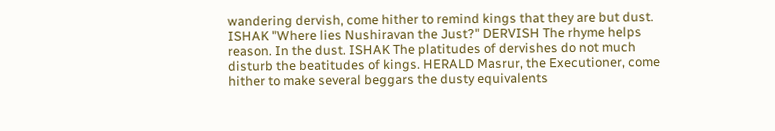wandering dervish, come hither to remind kings that they are but dust. ISHAK "Where lies Nushiravan the Just?" DERVISH The rhyme helps reason. In the dust. ISHAK The platitudes of dervishes do not much disturb the beatitudes of kings. HERALD Masrur, the Executioner, come hither to make several beggars the dusty equivalents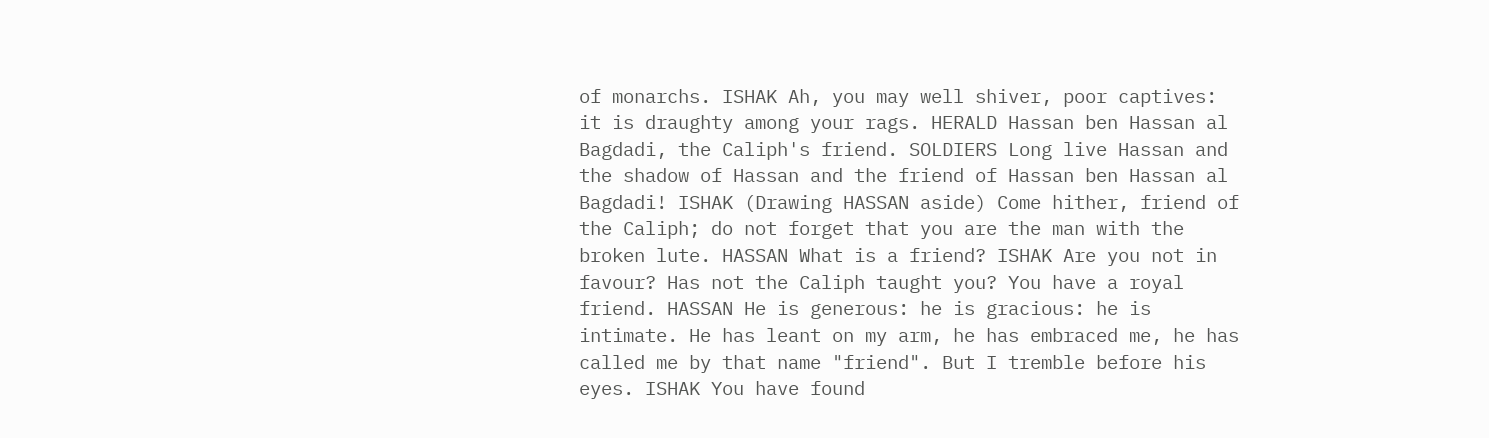of monarchs. ISHAK Ah, you may well shiver, poor captives: it is draughty among your rags. HERALD Hassan ben Hassan al Bagdadi, the Caliph's friend. SOLDIERS Long live Hassan and the shadow of Hassan and the friend of Hassan ben Hassan al Bagdadi! ISHAK (Drawing HASSAN aside) Come hither, friend of the Caliph; do not forget that you are the man with the broken lute. HASSAN What is a friend? ISHAK Are you not in favour? Has not the Caliph taught you? You have a royal friend. HASSAN He is generous: he is gracious: he is intimate. He has leant on my arm, he has embraced me, he has called me by that name "friend". But I tremble before his eyes. ISHAK You have found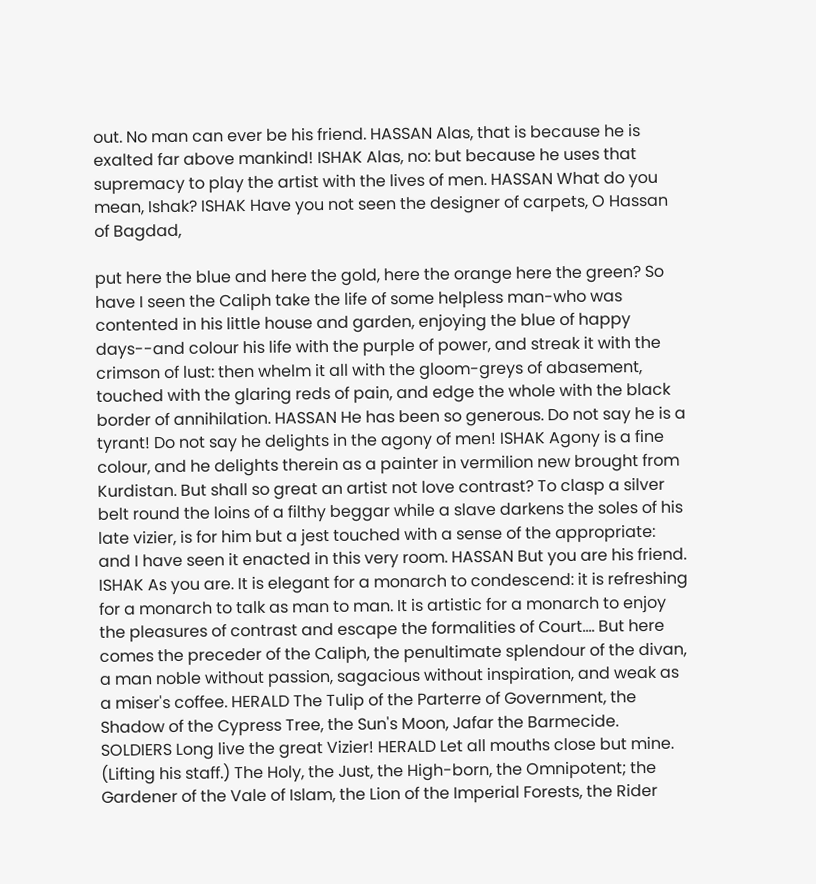out. No man can ever be his friend. HASSAN Alas, that is because he is exalted far above mankind! ISHAK Alas, no: but because he uses that supremacy to play the artist with the lives of men. HASSAN What do you mean, Ishak? ISHAK Have you not seen the designer of carpets, O Hassan of Bagdad,

put here the blue and here the gold, here the orange here the green? So have I seen the Caliph take the life of some helpless man-who was contented in his little house and garden, enjoying the blue of happy days--and colour his life with the purple of power, and streak it with the crimson of lust: then whelm it all with the gloom-greys of abasement, touched with the glaring reds of pain, and edge the whole with the black border of annihilation. HASSAN He has been so generous. Do not say he is a tyrant! Do not say he delights in the agony of men! ISHAK Agony is a fine colour, and he delights therein as a painter in vermilion new brought from Kurdistan. But shall so great an artist not love contrast? To clasp a silver belt round the loins of a filthy beggar while a slave darkens the soles of his late vizier, is for him but a jest touched with a sense of the appropriate: and I have seen it enacted in this very room. HASSAN But you are his friend. ISHAK As you are. It is elegant for a monarch to condescend: it is refreshing for a monarch to talk as man to man. It is artistic for a monarch to enjoy the pleasures of contrast and escape the formalities of Court.... But here comes the preceder of the Caliph, the penultimate splendour of the divan, a man noble without passion, sagacious without inspiration, and weak as a miser's coffee. HERALD The Tulip of the Parterre of Government, the Shadow of the Cypress Tree, the Sun's Moon, Jafar the Barmecide. SOLDIERS Long live the great Vizier! HERALD Let all mouths close but mine. (Lifting his staff.) The Holy, the Just, the High-born, the Omnipotent; the Gardener of the Vale of Islam, the Lion of the Imperial Forests, the Rider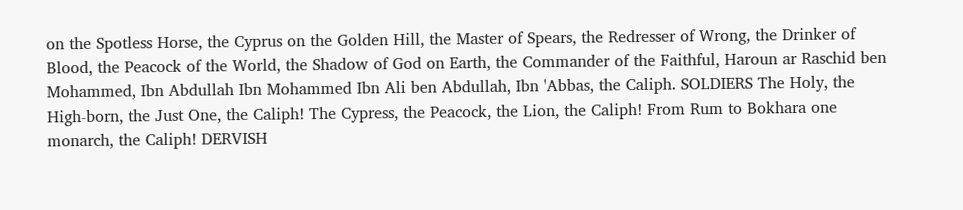on the Spotless Horse, the Cyprus on the Golden Hill, the Master of Spears, the Redresser of Wrong, the Drinker of Blood, the Peacock of the World, the Shadow of God on Earth, the Commander of the Faithful, Haroun ar Raschid ben Mohammed, Ibn Abdullah Ibn Mohammed Ibn Ali ben Abdullah, Ibn 'Abbas, the Caliph. SOLDIERS The Holy, the High-born, the Just One, the Caliph! The Cypress, the Peacock, the Lion, the Caliph! From Rum to Bokhara one monarch, the Caliph! DERVISH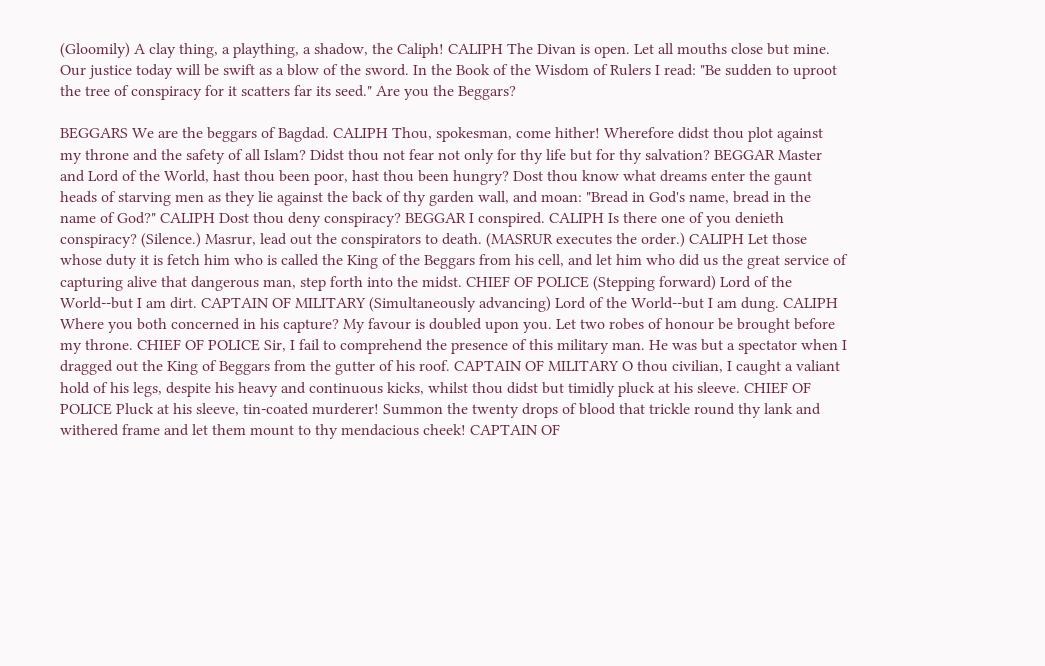(Gloomily) A clay thing, a plaything, a shadow, the Caliph! CALIPH The Divan is open. Let all mouths close but mine. Our justice today will be swift as a blow of the sword. In the Book of the Wisdom of Rulers I read: "Be sudden to uproot the tree of conspiracy for it scatters far its seed." Are you the Beggars?

BEGGARS We are the beggars of Bagdad. CALIPH Thou, spokesman, come hither! Wherefore didst thou plot against my throne and the safety of all Islam? Didst thou not fear not only for thy life but for thy salvation? BEGGAR Master and Lord of the World, hast thou been poor, hast thou been hungry? Dost thou know what dreams enter the gaunt heads of starving men as they lie against the back of thy garden wall, and moan: "Bread in God's name, bread in the name of God?" CALIPH Dost thou deny conspiracy? BEGGAR I conspired. CALIPH Is there one of you denieth conspiracy? (Silence.) Masrur, lead out the conspirators to death. (MASRUR executes the order.) CALIPH Let those whose duty it is fetch him who is called the King of the Beggars from his cell, and let him who did us the great service of capturing alive that dangerous man, step forth into the midst. CHIEF OF POLICE (Stepping forward) Lord of the World--but I am dirt. CAPTAIN OF MILITARY (Simultaneously advancing) Lord of the World--but I am dung. CALIPH Where you both concerned in his capture? My favour is doubled upon you. Let two robes of honour be brought before my throne. CHIEF OF POLICE Sir, I fail to comprehend the presence of this military man. He was but a spectator when I dragged out the King of Beggars from the gutter of his roof. CAPTAIN OF MILITARY O thou civilian, I caught a valiant hold of his legs, despite his heavy and continuous kicks, whilst thou didst but timidly pluck at his sleeve. CHIEF OF POLICE Pluck at his sleeve, tin-coated murderer! Summon the twenty drops of blood that trickle round thy lank and withered frame and let them mount to thy mendacious cheek! CAPTAIN OF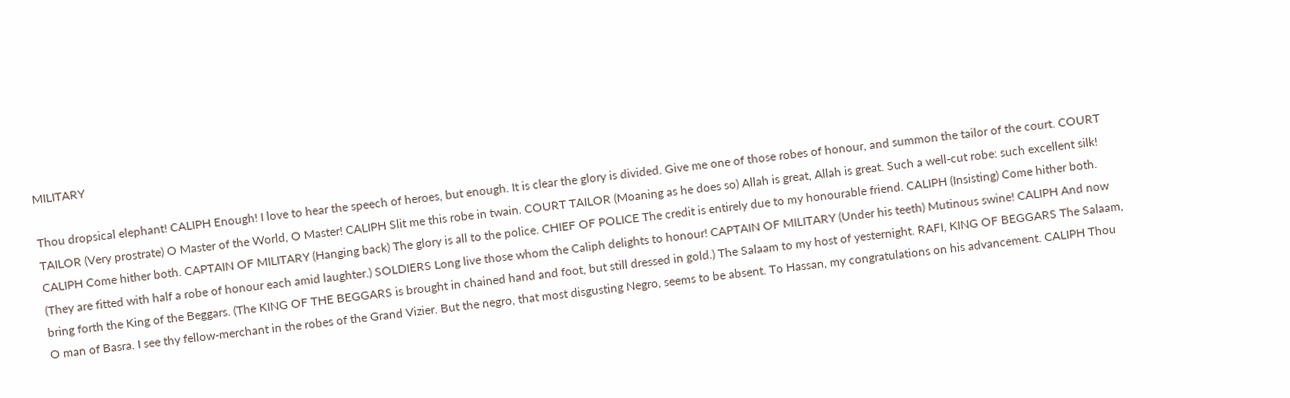MILITARY

Thou dropsical elephant! CALIPH Enough! I love to hear the speech of heroes, but enough. It is clear the glory is divided. Give me one of those robes of honour, and summon the tailor of the court. COURT TAILOR (Very prostrate) O Master of the World, O Master! CALIPH Slit me this robe in twain. COURT TAILOR (Moaning as he does so) Allah is great, Allah is great. Such a well-cut robe: such excellent silk! CALIPH Come hither both. CAPTAIN OF MILITARY (Hanging back) The glory is all to the police. CHIEF OF POLICE The credit is entirely due to my honourable friend. CALIPH (Insisting) Come hither both. (They are fitted with half a robe of honour each amid laughter.) SOLDIERS Long live those whom the Caliph delights to honour! CAPTAIN OF MILITARY (Under his teeth) Mutinous swine! CALIPH And now bring forth the King of the Beggars. (The KING OF THE BEGGARS is brought in chained hand and foot, but still dressed in gold.) The Salaam to my host of yesternight. RAFI, KING OF BEGGARS The Salaam, O man of Basra. I see thy fellow-merchant in the robes of the Grand Vizier. But the negro, that most disgusting Negro, seems to be absent. To Hassan, my congratulations on his advancement. CALIPH Thou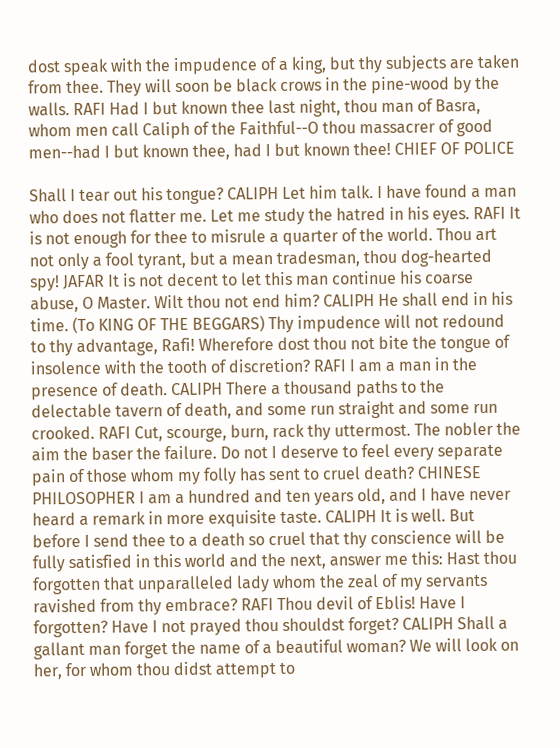dost speak with the impudence of a king, but thy subjects are taken from thee. They will soon be black crows in the pine-wood by the walls. RAFI Had I but known thee last night, thou man of Basra, whom men call Caliph of the Faithful--O thou massacrer of good men--had I but known thee, had I but known thee! CHIEF OF POLICE

Shall I tear out his tongue? CALIPH Let him talk. I have found a man who does not flatter me. Let me study the hatred in his eyes. RAFI It is not enough for thee to misrule a quarter of the world. Thou art not only a fool tyrant, but a mean tradesman, thou dog-hearted spy! JAFAR It is not decent to let this man continue his coarse abuse, O Master. Wilt thou not end him? CALIPH He shall end in his time. (To KING OF THE BEGGARS) Thy impudence will not redound to thy advantage, Rafi! Wherefore dost thou not bite the tongue of insolence with the tooth of discretion? RAFI I am a man in the presence of death. CALIPH There a thousand paths to the delectable tavern of death, and some run straight and some run crooked. RAFI Cut, scourge, burn, rack thy uttermost. The nobler the aim the baser the failure. Do not I deserve to feel every separate pain of those whom my folly has sent to cruel death? CHINESE PHILOSOPHER I am a hundred and ten years old, and I have never heard a remark in more exquisite taste. CALIPH It is well. But before I send thee to a death so cruel that thy conscience will be fully satisfied in this world and the next, answer me this: Hast thou forgotten that unparalleled lady whom the zeal of my servants ravished from thy embrace? RAFI Thou devil of Eblis! Have I forgotten? Have I not prayed thou shouldst forget? CALIPH Shall a gallant man forget the name of a beautiful woman? We will look on her, for whom thou didst attempt to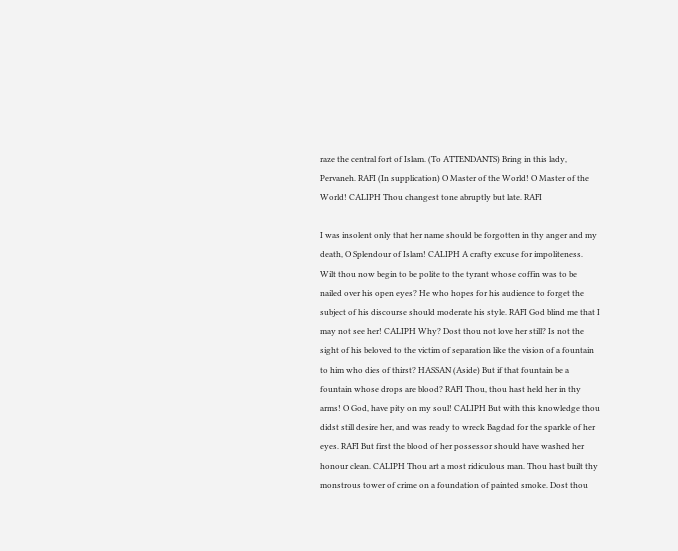raze the central fort of Islam. (To ATTENDANTS) Bring in this lady, Pervaneh. RAFI (In supplication) O Master of the World! O Master of the World! CALIPH Thou changest tone abruptly but late. RAFI

I was insolent only that her name should be forgotten in thy anger and my death, O Splendour of Islam! CALIPH A crafty excuse for impoliteness. Wilt thou now begin to be polite to the tyrant whose coffin was to be nailed over his open eyes? He who hopes for his audience to forget the subject of his discourse should moderate his style. RAFI God blind me that I may not see her! CALIPH Why? Dost thou not love her still? Is not the sight of his beloved to the victim of separation like the vision of a fountain to him who dies of thirst? HASSAN (Aside) But if that fountain be a fountain whose drops are blood? RAFI Thou, thou hast held her in thy arms! O God, have pity on my soul! CALIPH But with this knowledge thou didst still desire her, and was ready to wreck Bagdad for the sparkle of her eyes. RAFI But first the blood of her possessor should have washed her honour clean. CALIPH Thou art a most ridiculous man. Thou hast built thy monstrous tower of crime on a foundation of painted smoke. Dost thou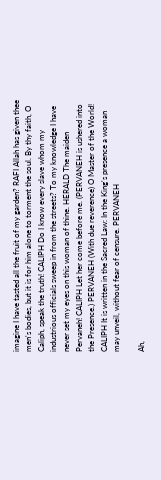imagine I have tasted all the fruit of my garden? RAFI Allah has given thee men's bodies, but it is for him alone to torment the soul. By thy faith, O Caliph, speak the truth! CALIPH Do I know every slave whom my industrious officials sweep in from the streets? To my knowledge I have never set my eyes on this woman of thine. HERALD The maiden Pervaneh! CALIPH Let her come before me. (PERVANEH is ushered into the Presence.) PERVANEH (With due reverence) O Master of the World! CALIPH It is written in the Sacred Law: In the King's presence a woman may unveil, without fear of censure. PERVANEH

Ah,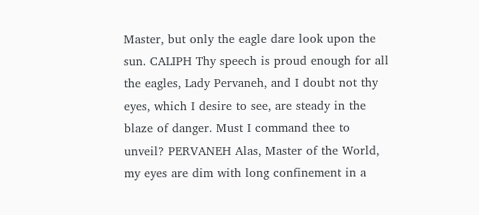Master, but only the eagle dare look upon the sun. CALIPH Thy speech is proud enough for all the eagles, Lady Pervaneh, and I doubt not thy eyes, which I desire to see, are steady in the blaze of danger. Must I command thee to unveil? PERVANEH Alas, Master of the World, my eyes are dim with long confinement in a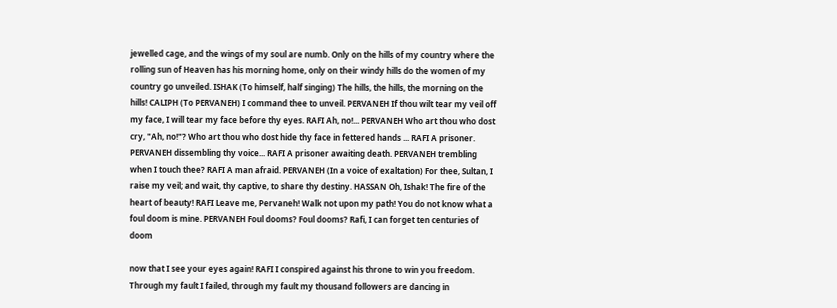jewelled cage, and the wings of my soul are numb. Only on the hills of my country where the rolling sun of Heaven has his morning home, only on their windy hills do the women of my country go unveiled. ISHAK (To himself, half singing) The hills, the hills, the morning on the hills! CALIPH (To PERVANEH) I command thee to unveil. PERVANEH If thou wilt tear my veil off my face, I will tear my face before thy eyes. RAFI Ah, no!... PERVANEH Who art thou who dost cry, "Ah, no!"? Who art thou who dost hide thy face in fettered hands ... RAFI A prisoner. PERVANEH dissembling thy voice... RAFI A prisoner awaiting death. PERVANEH trembling when I touch thee? RAFI A man afraid. PERVANEH (In a voice of exaltation) For thee, Sultan, I raise my veil; and wait, thy captive, to share thy destiny. HASSAN Oh, Ishak! The fire of the heart of beauty! RAFI Leave me, Pervaneh! Walk not upon my path! You do not know what a foul doom is mine. PERVANEH Foul dooms? Foul dooms? Rafi, I can forget ten centuries of doom

now that I see your eyes again! RAFI I conspired against his throne to win you freedom. Through my fault I failed, through my fault my thousand followers are dancing in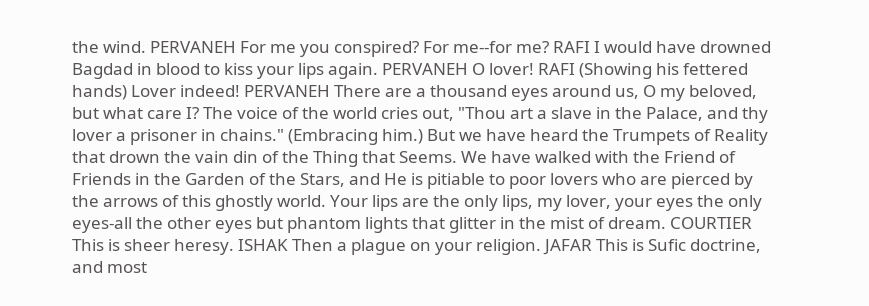the wind. PERVANEH For me you conspired? For me--for me? RAFI I would have drowned Bagdad in blood to kiss your lips again. PERVANEH O lover! RAFI (Showing his fettered hands) Lover indeed! PERVANEH There are a thousand eyes around us, O my beloved, but what care I? The voice of the world cries out, "Thou art a slave in the Palace, and thy lover a prisoner in chains." (Embracing him.) But we have heard the Trumpets of Reality that drown the vain din of the Thing that Seems. We have walked with the Friend of Friends in the Garden of the Stars, and He is pitiable to poor lovers who are pierced by the arrows of this ghostly world. Your lips are the only lips, my lover, your eyes the only eyes-all the other eyes but phantom lights that glitter in the mist of dream. COURTIER This is sheer heresy. ISHAK Then a plague on your religion. JAFAR This is Sufic doctrine, and most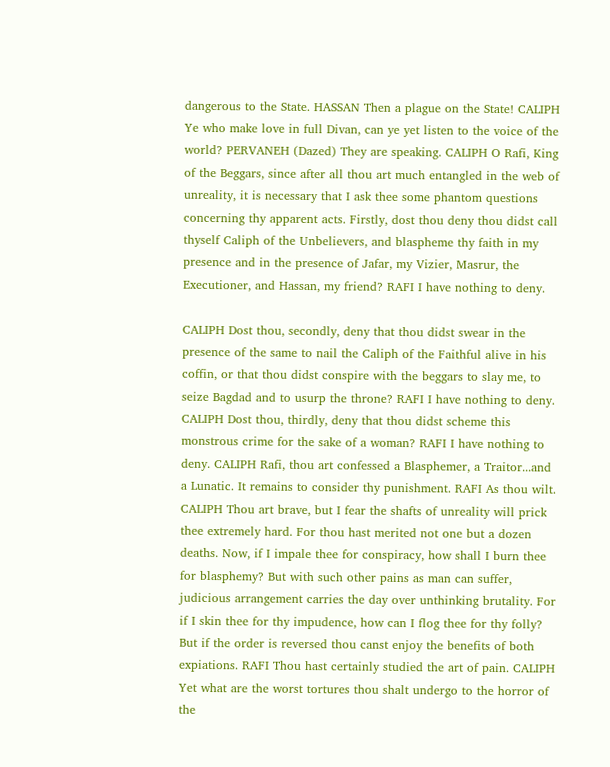dangerous to the State. HASSAN Then a plague on the State! CALIPH Ye who make love in full Divan, can ye yet listen to the voice of the world? PERVANEH (Dazed) They are speaking. CALIPH O Rafi, King of the Beggars, since after all thou art much entangled in the web of unreality, it is necessary that I ask thee some phantom questions concerning thy apparent acts. Firstly, dost thou deny thou didst call thyself Caliph of the Unbelievers, and blaspheme thy faith in my presence and in the presence of Jafar, my Vizier, Masrur, the Executioner, and Hassan, my friend? RAFI I have nothing to deny.

CALIPH Dost thou, secondly, deny that thou didst swear in the presence of the same to nail the Caliph of the Faithful alive in his coffin, or that thou didst conspire with the beggars to slay me, to seize Bagdad and to usurp the throne? RAFI I have nothing to deny. CALIPH Dost thou, thirdly, deny that thou didst scheme this monstrous crime for the sake of a woman? RAFI I have nothing to deny. CALIPH Rafi, thou art confessed a Blasphemer, a Traitor...and a Lunatic. It remains to consider thy punishment. RAFI As thou wilt. CALIPH Thou art brave, but I fear the shafts of unreality will prick thee extremely hard. For thou hast merited not one but a dozen deaths. Now, if I impale thee for conspiracy, how shall I burn thee for blasphemy? But with such other pains as man can suffer, judicious arrangement carries the day over unthinking brutality. For if I skin thee for thy impudence, how can I flog thee for thy folly? But if the order is reversed thou canst enjoy the benefits of both expiations. RAFI Thou hast certainly studied the art of pain. CALIPH Yet what are the worst tortures thou shalt undergo to the horror of the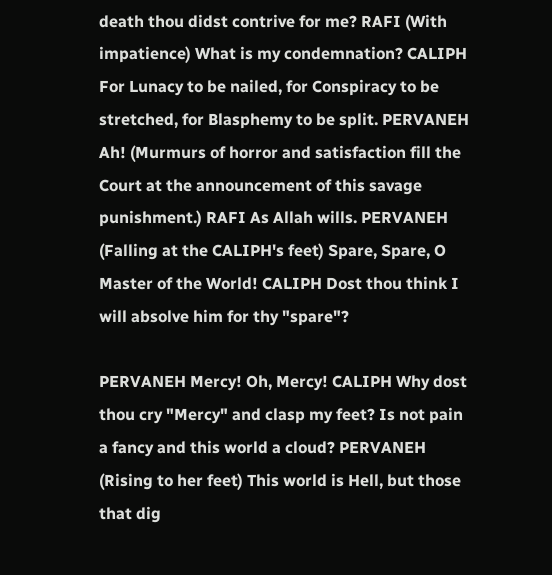death thou didst contrive for me? RAFI (With impatience) What is my condemnation? CALIPH For Lunacy to be nailed, for Conspiracy to be stretched, for Blasphemy to be split. PERVANEH Ah! (Murmurs of horror and satisfaction fill the Court at the announcement of this savage punishment.) RAFI As Allah wills. PERVANEH (Falling at the CALIPH's feet) Spare, Spare, O Master of the World! CALIPH Dost thou think I will absolve him for thy "spare"?

PERVANEH Mercy! Oh, Mercy! CALIPH Why dost thou cry "Mercy" and clasp my feet? Is not pain a fancy and this world a cloud? PERVANEH (Rising to her feet) This world is Hell, but those that dig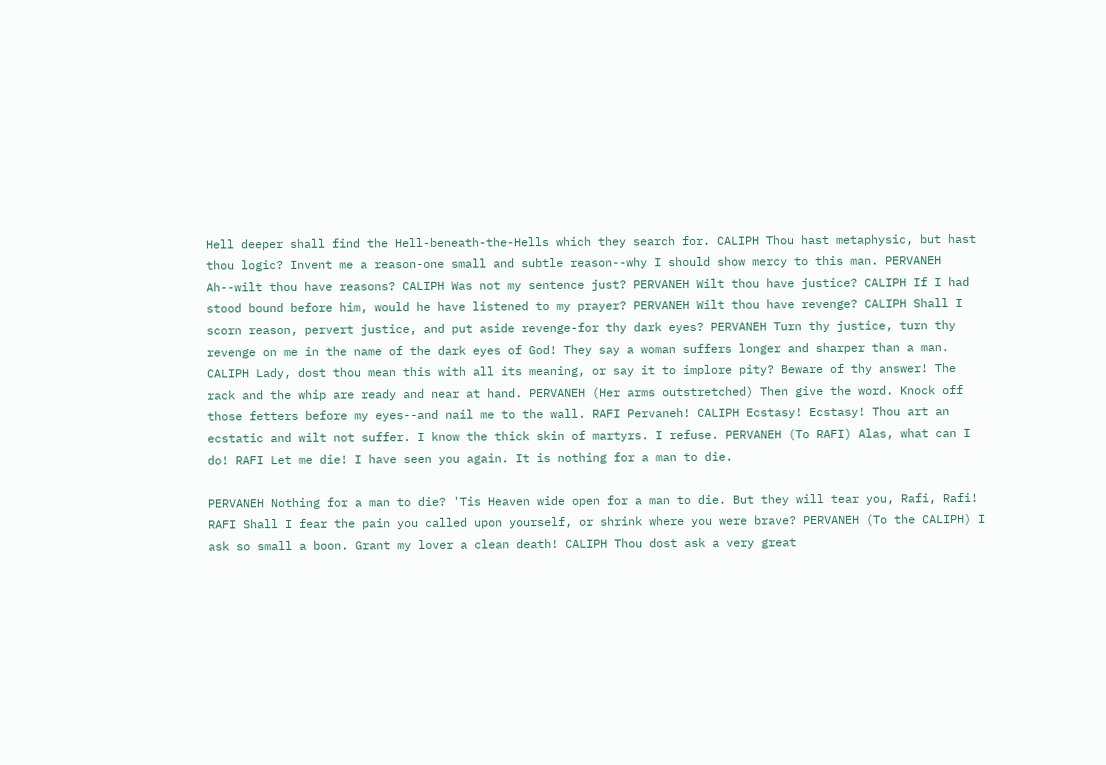Hell deeper shall find the Hell-beneath-the-Hells which they search for. CALIPH Thou hast metaphysic, but hast thou logic? Invent me a reason-one small and subtle reason--why I should show mercy to this man. PERVANEH Ah--wilt thou have reasons? CALIPH Was not my sentence just? PERVANEH Wilt thou have justice? CALIPH If I had stood bound before him, would he have listened to my prayer? PERVANEH Wilt thou have revenge? CALIPH Shall I scorn reason, pervert justice, and put aside revenge-for thy dark eyes? PERVANEH Turn thy justice, turn thy revenge on me in the name of the dark eyes of God! They say a woman suffers longer and sharper than a man. CALIPH Lady, dost thou mean this with all its meaning, or say it to implore pity? Beware of thy answer! The rack and the whip are ready and near at hand. PERVANEH (Her arms outstretched) Then give the word. Knock off those fetters before my eyes--and nail me to the wall. RAFI Pervaneh! CALIPH Ecstasy! Ecstasy! Thou art an ecstatic and wilt not suffer. I know the thick skin of martyrs. I refuse. PERVANEH (To RAFI) Alas, what can I do! RAFI Let me die! I have seen you again. It is nothing for a man to die.

PERVANEH Nothing for a man to die? 'Tis Heaven wide open for a man to die. But they will tear you, Rafi, Rafi! RAFI Shall I fear the pain you called upon yourself, or shrink where you were brave? PERVANEH (To the CALIPH) I ask so small a boon. Grant my lover a clean death! CALIPH Thou dost ask a very great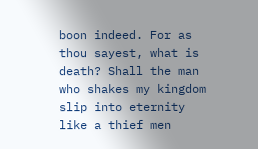boon indeed. For as thou sayest, what is death? Shall the man who shakes my kingdom slip into eternity like a thief men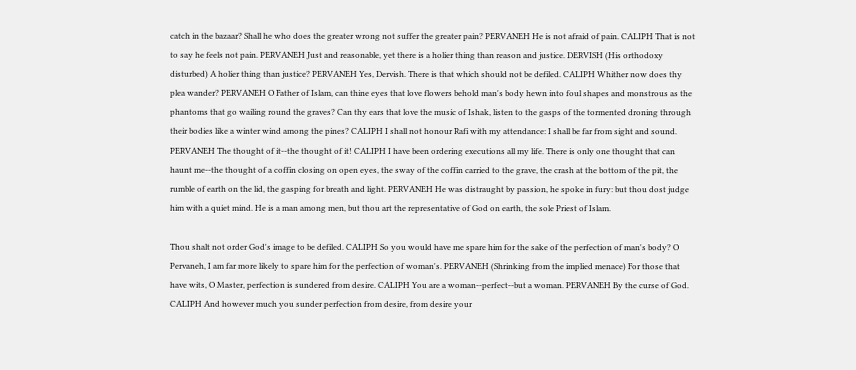catch in the bazaar? Shall he who does the greater wrong not suffer the greater pain? PERVANEH He is not afraid of pain. CALIPH That is not to say he feels not pain. PERVANEH Just and reasonable, yet there is a holier thing than reason and justice. DERVISH (His orthodoxy disturbed) A holier thing than justice? PERVANEH Yes, Dervish. There is that which should not be defiled. CALIPH Whither now does thy plea wander? PERVANEH O Father of Islam, can thine eyes that love flowers behold man's body hewn into foul shapes and monstrous as the phantoms that go wailing round the graves? Can thy ears that love the music of Ishak, listen to the gasps of the tormented droning through their bodies like a winter wind among the pines? CALIPH I shall not honour Rafi with my attendance: I shall be far from sight and sound. PERVANEH The thought of it--the thought of it! CALIPH I have been ordering executions all my life. There is only one thought that can haunt me--the thought of a coffin closing on open eyes, the sway of the coffin carried to the grave, the crash at the bottom of the pit, the rumble of earth on the lid, the gasping for breath and light. PERVANEH He was distraught by passion, he spoke in fury: but thou dost judge him with a quiet mind. He is a man among men, but thou art the representative of God on earth, the sole Priest of Islam.

Thou shalt not order God's image to be defiled. CALIPH So you would have me spare him for the sake of the perfection of man's body? O Pervaneh, I am far more likely to spare him for the perfection of woman's. PERVANEH (Shrinking from the implied menace) For those that have wits, O Master, perfection is sundered from desire. CALIPH You are a woman--perfect--but a woman. PERVANEH By the curse of God. CALIPH And however much you sunder perfection from desire, from desire your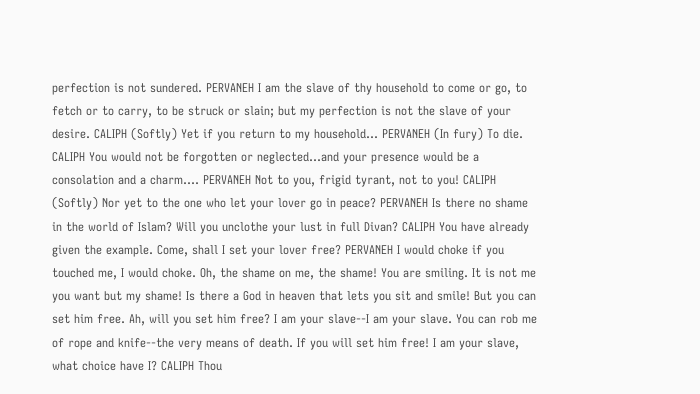perfection is not sundered. PERVANEH I am the slave of thy household to come or go, to fetch or to carry, to be struck or slain; but my perfection is not the slave of your desire. CALIPH (Softly) Yet if you return to my household... PERVANEH (In fury) To die. CALIPH You would not be forgotten or neglected...and your presence would be a consolation and a charm.... PERVANEH Not to you, frigid tyrant, not to you! CALIPH (Softly) Nor yet to the one who let your lover go in peace? PERVANEH Is there no shame in the world of Islam? Will you unclothe your lust in full Divan? CALIPH You have already given the example. Come, shall I set your lover free? PERVANEH I would choke if you touched me, I would choke. Oh, the shame on me, the shame! You are smiling. It is not me you want but my shame! Is there a God in heaven that lets you sit and smile! But you can set him free. Ah, will you set him free? I am your slave--I am your slave. You can rob me of rope and knife--the very means of death. If you will set him free! I am your slave, what choice have I? CALIPH Thou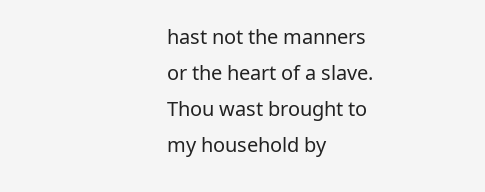hast not the manners or the heart of a slave. Thou wast brought to my household by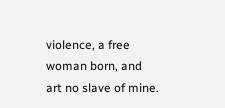violence, a free woman born, and art no slave of mine.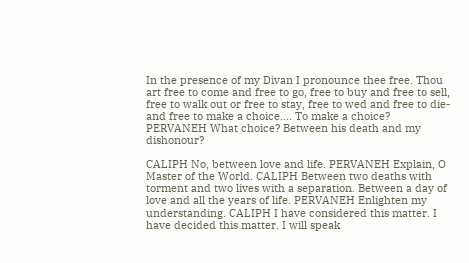In the presence of my Divan I pronounce thee free. Thou art free to come and free to go, free to buy and free to sell, free to walk out or free to stay, free to wed and free to die-and free to make a choice.... To make a choice? PERVANEH What choice? Between his death and my dishonour?

CALIPH No, between love and life. PERVANEH Explain, O Master of the World. CALIPH Between two deaths with torment and two lives with a separation. Between a day of love and all the years of life. PERVANEH Enlighten my understanding. CALIPH I have considered this matter. I have decided this matter. I will speak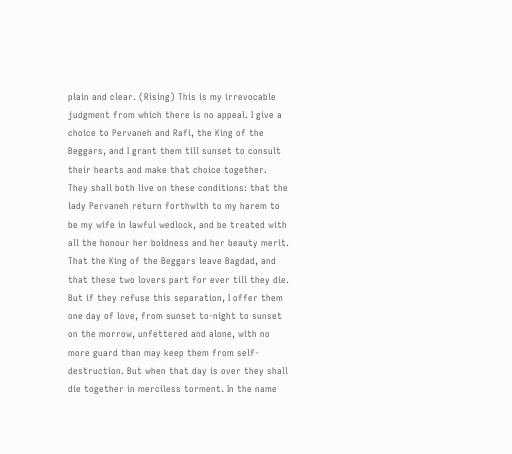plain and clear. (Rising) This is my irrevocable judgment from which there is no appeal. I give a choice to Pervaneh and Rafi, the King of the Beggars, and I grant them till sunset to consult their hearts and make that choice together. They shall both live on these conditions: that the lady Pervaneh return forthwith to my harem to be my wife in lawful wedlock, and be treated with all the honour her boldness and her beauty merit. That the King of the Beggars leave Bagdad, and that these two lovers part for ever till they die. But if they refuse this separation, I offer them one day of love, from sunset to-night to sunset on the morrow, unfettered and alone, with no more guard than may keep them from self-destruction. But when that day is over they shall die together in merciless torment. In the name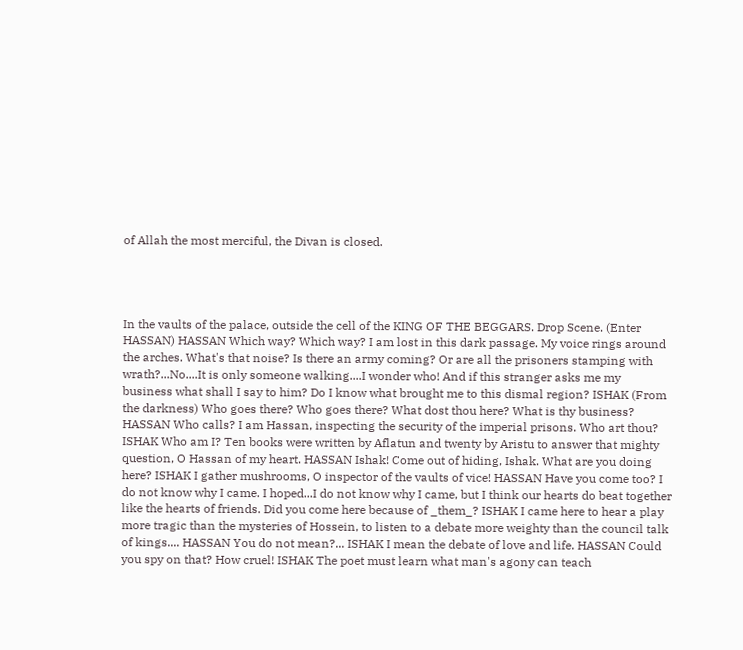of Allah the most merciful, the Divan is closed.




In the vaults of the palace, outside the cell of the KING OF THE BEGGARS. Drop Scene. (Enter HASSAN) HASSAN Which way? Which way? I am lost in this dark passage. My voice rings around the arches. What's that noise? Is there an army coming? Or are all the prisoners stamping with wrath?...No....It is only someone walking....I wonder who! And if this stranger asks me my business what shall I say to him? Do I know what brought me to this dismal region? ISHAK (From the darkness) Who goes there? Who goes there? What dost thou here? What is thy business? HASSAN Who calls? I am Hassan, inspecting the security of the imperial prisons. Who art thou? ISHAK Who am I? Ten books were written by Aflatun and twenty by Aristu to answer that mighty question, O Hassan of my heart. HASSAN Ishak! Come out of hiding, Ishak. What are you doing here? ISHAK I gather mushrooms, O inspector of the vaults of vice! HASSAN Have you come too? I do not know why I came. I hoped...I do not know why I came, but I think our hearts do beat together like the hearts of friends. Did you come here because of _them_? ISHAK I came here to hear a play more tragic than the mysteries of Hossein, to listen to a debate more weighty than the council talk of kings.... HASSAN You do not mean?... ISHAK I mean the debate of love and life. HASSAN Could you spy on that? How cruel! ISHAK The poet must learn what man's agony can teach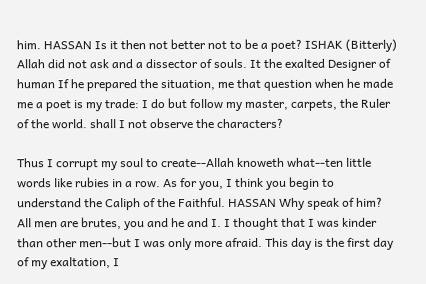him. HASSAN Is it then not better not to be a poet? ISHAK (Bitterly) Allah did not ask and a dissector of souls. It the exalted Designer of human If he prepared the situation, me that question when he made me a poet is my trade: I do but follow my master, carpets, the Ruler of the world. shall I not observe the characters?

Thus I corrupt my soul to create--Allah knoweth what--ten little words like rubies in a row. As for you, I think you begin to understand the Caliph of the Faithful. HASSAN Why speak of him? All men are brutes, you and he and I. I thought that I was kinder than other men--but I was only more afraid. This day is the first day of my exaltation, I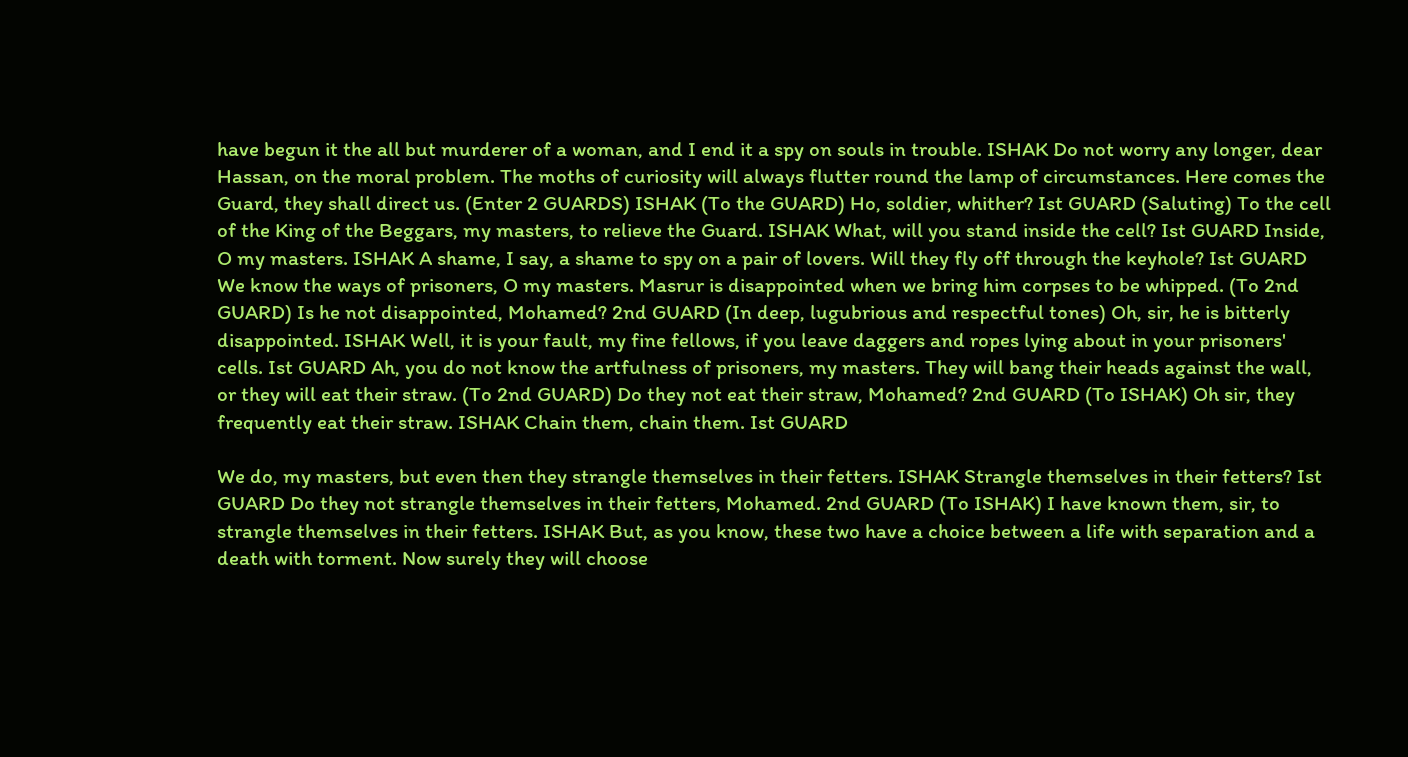have begun it the all but murderer of a woman, and I end it a spy on souls in trouble. ISHAK Do not worry any longer, dear Hassan, on the moral problem. The moths of curiosity will always flutter round the lamp of circumstances. Here comes the Guard, they shall direct us. (Enter 2 GUARDS) ISHAK (To the GUARD) Ho, soldier, whither? Ist GUARD (Saluting) To the cell of the King of the Beggars, my masters, to relieve the Guard. ISHAK What, will you stand inside the cell? Ist GUARD Inside, O my masters. ISHAK A shame, I say, a shame to spy on a pair of lovers. Will they fly off through the keyhole? Ist GUARD We know the ways of prisoners, O my masters. Masrur is disappointed when we bring him corpses to be whipped. (To 2nd GUARD) Is he not disappointed, Mohamed? 2nd GUARD (In deep, lugubrious and respectful tones) Oh, sir, he is bitterly disappointed. ISHAK Well, it is your fault, my fine fellows, if you leave daggers and ropes lying about in your prisoners' cells. Ist GUARD Ah, you do not know the artfulness of prisoners, my masters. They will bang their heads against the wall, or they will eat their straw. (To 2nd GUARD) Do they not eat their straw, Mohamed? 2nd GUARD (To ISHAK) Oh sir, they frequently eat their straw. ISHAK Chain them, chain them. Ist GUARD

We do, my masters, but even then they strangle themselves in their fetters. ISHAK Strangle themselves in their fetters? Ist GUARD Do they not strangle themselves in their fetters, Mohamed. 2nd GUARD (To ISHAK) I have known them, sir, to strangle themselves in their fetters. ISHAK But, as you know, these two have a choice between a life with separation and a death with torment. Now surely they will choose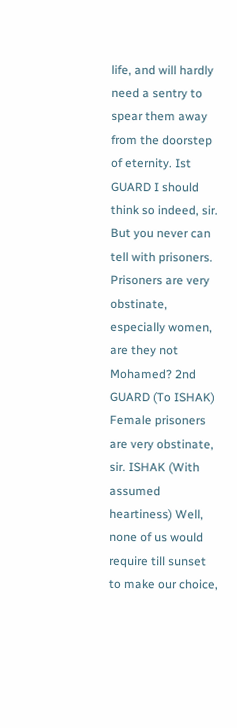life, and will hardly need a sentry to spear them away from the doorstep of eternity. Ist GUARD I should think so indeed, sir. But you never can tell with prisoners. Prisoners are very obstinate, especially women, are they not Mohamed? 2nd GUARD (To ISHAK) Female prisoners are very obstinate, sir. ISHAK (With assumed heartiness) Well, none of us would require till sunset to make our choice,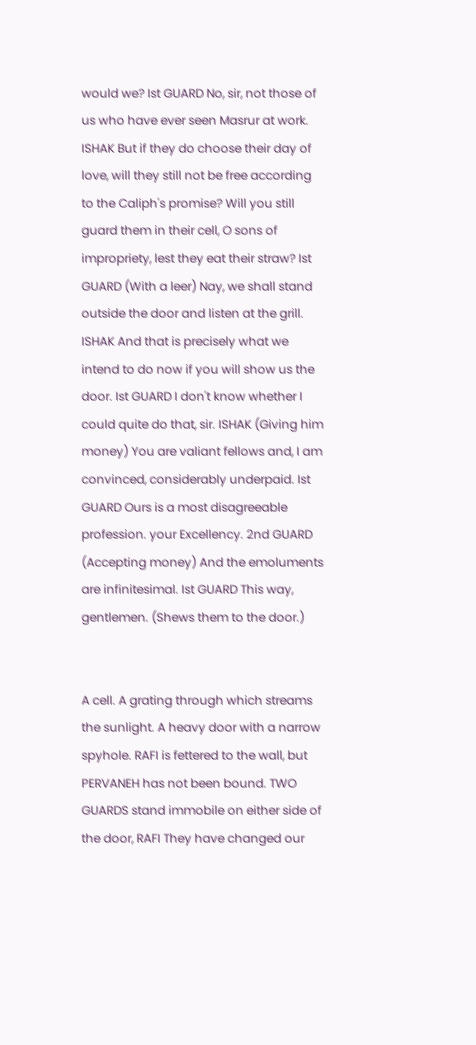would we? Ist GUARD No, sir, not those of us who have ever seen Masrur at work. ISHAK But if they do choose their day of love, will they still not be free according to the Caliph's promise? Will you still guard them in their cell, O sons of impropriety, lest they eat their straw? Ist GUARD (With a leer) Nay, we shall stand outside the door and listen at the grill. ISHAK And that is precisely what we intend to do now if you will show us the door. Ist GUARD I don't know whether I could quite do that, sir. ISHAK (Giving him money) You are valiant fellows and, I am convinced, considerably underpaid. Ist GUARD Ours is a most disagreeable profession. your Excellency. 2nd GUARD (Accepting money) And the emoluments are infinitesimal. Ist GUARD This way, gentlemen. (Shews them to the door.)


A cell. A grating through which streams the sunlight. A heavy door with a narrow spyhole. RAFI is fettered to the wall, but PERVANEH has not been bound. TWO GUARDS stand immobile on either side of the door, RAFI They have changed our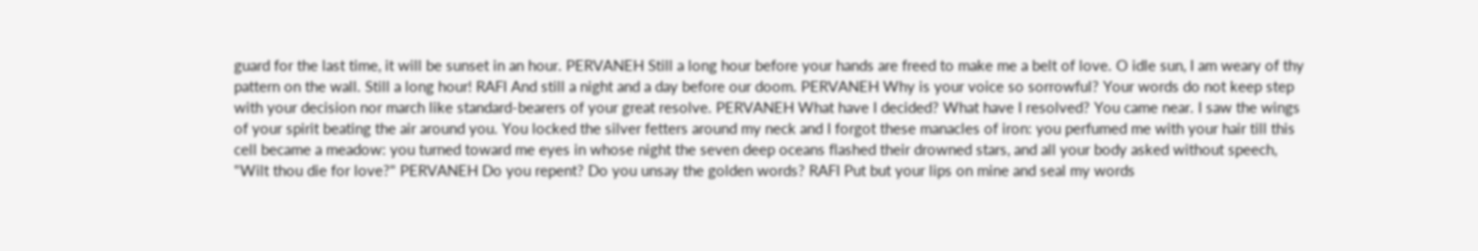guard for the last time, it will be sunset in an hour. PERVANEH Still a long hour before your hands are freed to make me a belt of love. O idle sun, I am weary of thy pattern on the wall. Still a long hour! RAFI And still a night and a day before our doom. PERVANEH Why is your voice so sorrowful? Your words do not keep step with your decision nor march like standard-bearers of your great resolve. PERVANEH What have I decided? What have I resolved? You came near. I saw the wings of your spirit beating the air around you. You locked the silver fetters around my neck and I forgot these manacles of iron: you perfumed me with your hair till this cell became a meadow: you turned toward me eyes in whose night the seven deep oceans flashed their drowned stars, and all your body asked without speech, "Wilt thou die for love?" PERVANEH Do you repent? Do you unsay the golden words? RAFI Put but your lips on mine and seal my words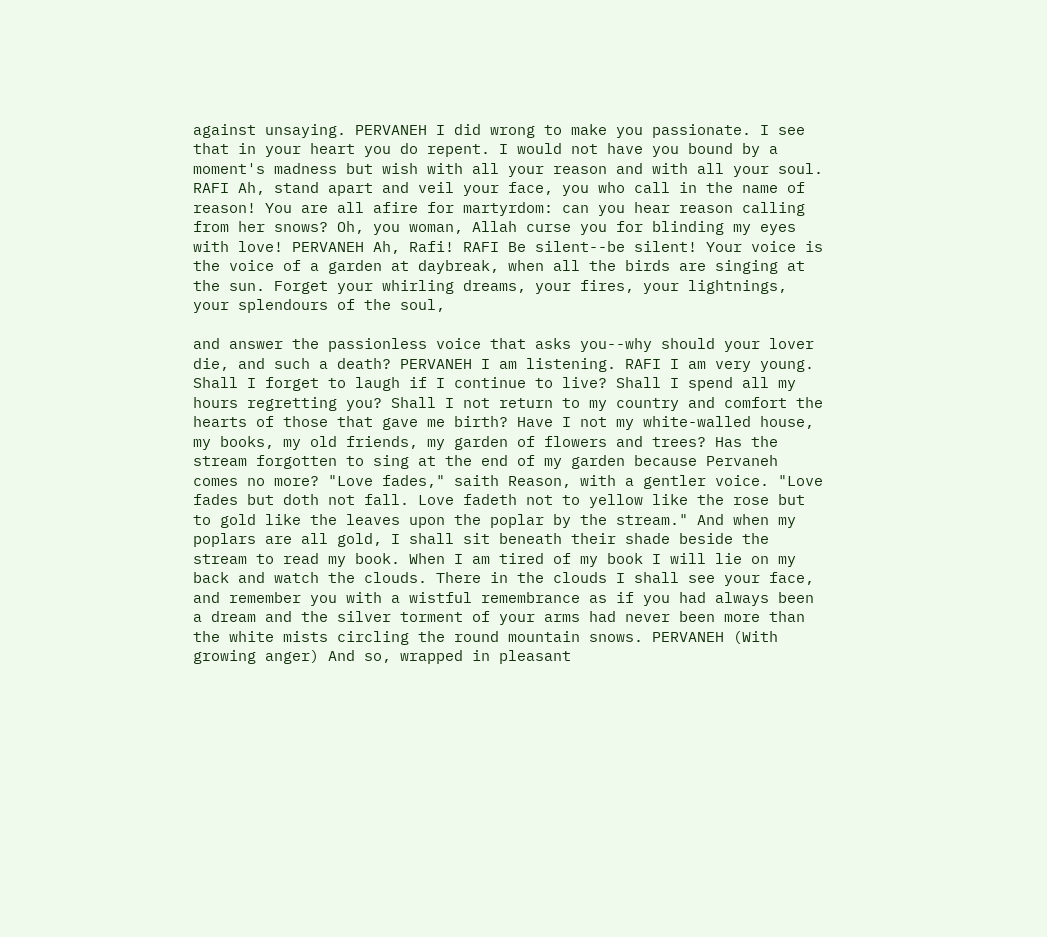against unsaying. PERVANEH I did wrong to make you passionate. I see that in your heart you do repent. I would not have you bound by a moment's madness but wish with all your reason and with all your soul. RAFI Ah, stand apart and veil your face, you who call in the name of reason! You are all afire for martyrdom: can you hear reason calling from her snows? Oh, you woman, Allah curse you for blinding my eyes with love! PERVANEH Ah, Rafi! RAFI Be silent--be silent! Your voice is the voice of a garden at daybreak, when all the birds are singing at the sun. Forget your whirling dreams, your fires, your lightnings, your splendours of the soul,

and answer the passionless voice that asks you--why should your lover die, and such a death? PERVANEH I am listening. RAFI I am very young. Shall I forget to laugh if I continue to live? Shall I spend all my hours regretting you? Shall I not return to my country and comfort the hearts of those that gave me birth? Have I not my white-walled house, my books, my old friends, my garden of flowers and trees? Has the stream forgotten to sing at the end of my garden because Pervaneh comes no more? "Love fades," saith Reason, with a gentler voice. "Love fades but doth not fall. Love fadeth not to yellow like the rose but to gold like the leaves upon the poplar by the stream." And when my poplars are all gold, I shall sit beneath their shade beside the stream to read my book. When I am tired of my book I will lie on my back and watch the clouds. There in the clouds I shall see your face, and remember you with a wistful remembrance as if you had always been a dream and the silver torment of your arms had never been more than the white mists circling the round mountain snows. PERVANEH (With growing anger) And so, wrapped in pleasant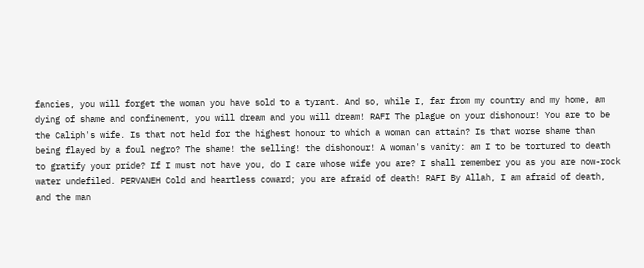fancies, you will forget the woman you have sold to a tyrant. And so, while I, far from my country and my home, am dying of shame and confinement, you will dream and you will dream! RAFI The plague on your dishonour! You are to be the Caliph's wife. Is that not held for the highest honour to which a woman can attain? Is that worse shame than being flayed by a foul negro? The shame! the selling! the dishonour! A woman's vanity: am I to be tortured to death to gratify your pride? If I must not have you, do I care whose wife you are? I shall remember you as you are now-rock water undefiled. PERVANEH Cold and heartless coward; you are afraid of death! RAFI By Allah, I am afraid of death, and the man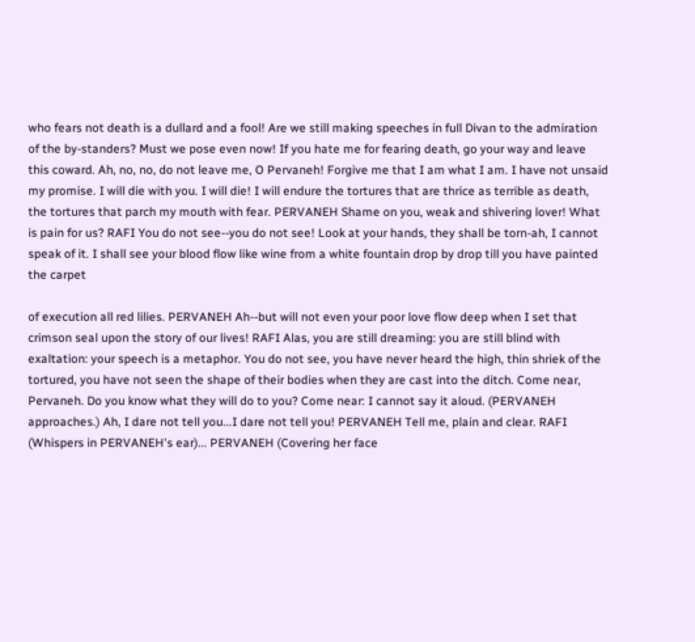who fears not death is a dullard and a fool! Are we still making speeches in full Divan to the admiration of the by-standers? Must we pose even now! If you hate me for fearing death, go your way and leave this coward. Ah, no, no, do not leave me, O Pervaneh! Forgive me that I am what I am. I have not unsaid my promise. I will die with you. I will die! I will endure the tortures that are thrice as terrible as death, the tortures that parch my mouth with fear. PERVANEH Shame on you, weak and shivering lover! What is pain for us? RAFI You do not see--you do not see! Look at your hands, they shall be torn-ah, I cannot speak of it. I shall see your blood flow like wine from a white fountain drop by drop till you have painted the carpet

of execution all red lilies. PERVANEH Ah--but will not even your poor love flow deep when I set that crimson seal upon the story of our lives! RAFI Alas, you are still dreaming: you are still blind with exaltation: your speech is a metaphor. You do not see, you have never heard the high, thin shriek of the tortured, you have not seen the shape of their bodies when they are cast into the ditch. Come near, Pervaneh. Do you know what they will do to you? Come near: I cannot say it aloud. (PERVANEH approaches.) Ah, I dare not tell you...I dare not tell you! PERVANEH Tell me, plain and clear. RAFI (Whispers in PERVANEH's ear)... PERVANEH (Covering her face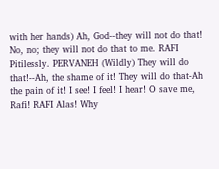with her hands) Ah, God--they will not do that! No, no; they will not do that to me. RAFI Pitilessly. PERVANEH (Wildly) They will do that!--Ah, the shame of it! They will do that-Ah the pain of it! I see! I feel! I hear! O save me, Rafi! RAFI Alas! Why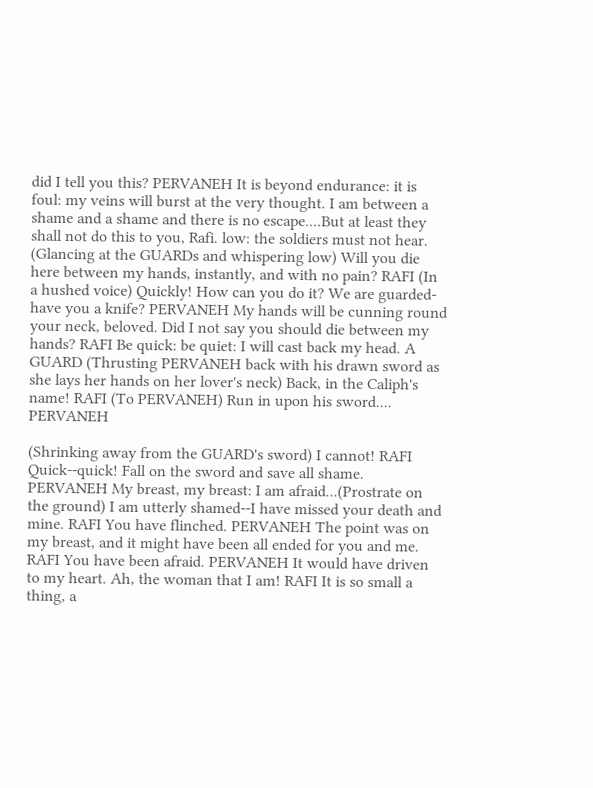did I tell you this? PERVANEH It is beyond endurance: it is foul: my veins will burst at the very thought. I am between a shame and a shame and there is no escape....But at least they shall not do this to you, Rafi. low: the soldiers must not hear. (Glancing at the GUARDs and whispering low) Will you die here between my hands, instantly, and with no pain? RAFI (In a hushed voice) Quickly! How can you do it? We are guarded-have you a knife? PERVANEH My hands will be cunning round your neck, beloved. Did I not say you should die between my hands? RAFI Be quick: be quiet: I will cast back my head. A GUARD (Thrusting PERVANEH back with his drawn sword as she lays her hands on her lover's neck) Back, in the Caliph's name! RAFI (To PERVANEH) Run in upon his sword.... PERVANEH

(Shrinking away from the GUARD's sword) I cannot! RAFI Quick--quick! Fall on the sword and save all shame. PERVANEH My breast, my breast: I am afraid...(Prostrate on the ground) I am utterly shamed--I have missed your death and mine. RAFI You have flinched. PERVANEH The point was on my breast, and it might have been all ended for you and me. RAFI You have been afraid. PERVANEH It would have driven to my heart. Ah, the woman that I am! RAFI It is so small a thing, a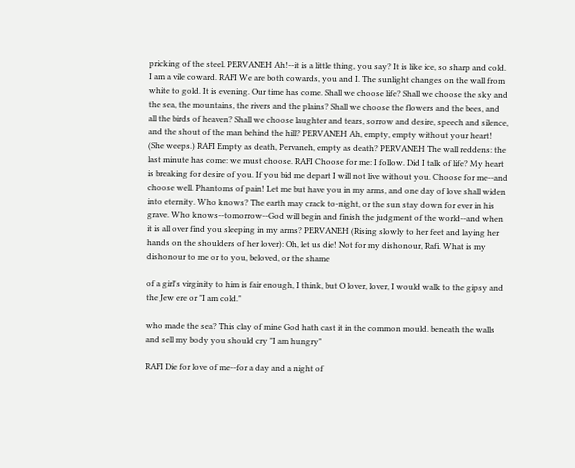pricking of the steel. PERVANEH Ah!--it is a little thing, you say? It is like ice, so sharp and cold. I am a vile coward. RAFI We are both cowards, you and I. The sunlight changes on the wall from white to gold. It is evening. Our time has come. Shall we choose life? Shall we choose the sky and the sea, the mountains, the rivers and the plains? Shall we choose the flowers and the bees, and all the birds of heaven? Shall we choose laughter and tears, sorrow and desire, speech and silence, and the shout of the man behind the hill? PERVANEH Ah, empty, empty without your heart! (She weeps.) RAFI Empty as death, Pervaneh, empty as death? PERVANEH The wall reddens: the last minute has come: we must choose. RAFI Choose for me: I follow. Did I talk of life? My heart is breaking for desire of you. If you bid me depart I will not live without you. Choose for me--and choose well. Phantoms of pain! Let me but have you in my arms, and one day of love shall widen into eternity. Who knows? The earth may crack to-night, or the sun stay down for ever in his grave. Who knows--tomorrow--God will begin and finish the judgment of the world--and when it is all over find you sleeping in my arms? PERVANEH (Rising slowly to her feet and laying her hands on the shoulders of her lover): Oh, let us die! Not for my dishonour, Rafi. What is my dishonour to me or to you, beloved, or the shame

of a girl's virginity to him is fair enough, I think, but O lover, lover, I would walk to the gipsy and the Jew ere or "I am cold."

who made the sea? This clay of mine God hath cast it in the common mould. beneath the walls and sell my body you should cry "I am hungry"

RAFI Die for love of me--for a day and a night of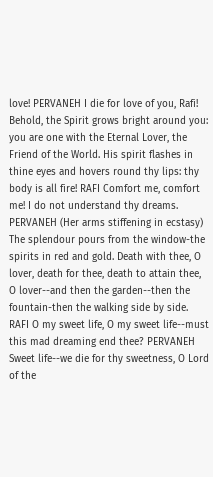love! PERVANEH I die for love of you, Rafi! Behold, the Spirit grows bright around you: you are one with the Eternal Lover, the Friend of the World. His spirit flashes in thine eyes and hovers round thy lips: thy body is all fire! RAFI Comfort me, comfort me! I do not understand thy dreams. PERVANEH (Her arms stiffening in ecstasy) The splendour pours from the window-the spirits in red and gold. Death with thee, O lover, death for thee, death to attain thee, O lover--and then the garden--then the fountain-then the walking side by side. RAFI O my sweet life, O my sweet life--must this mad dreaming end thee? PERVANEH Sweet life--we die for thy sweetness, O Lord of the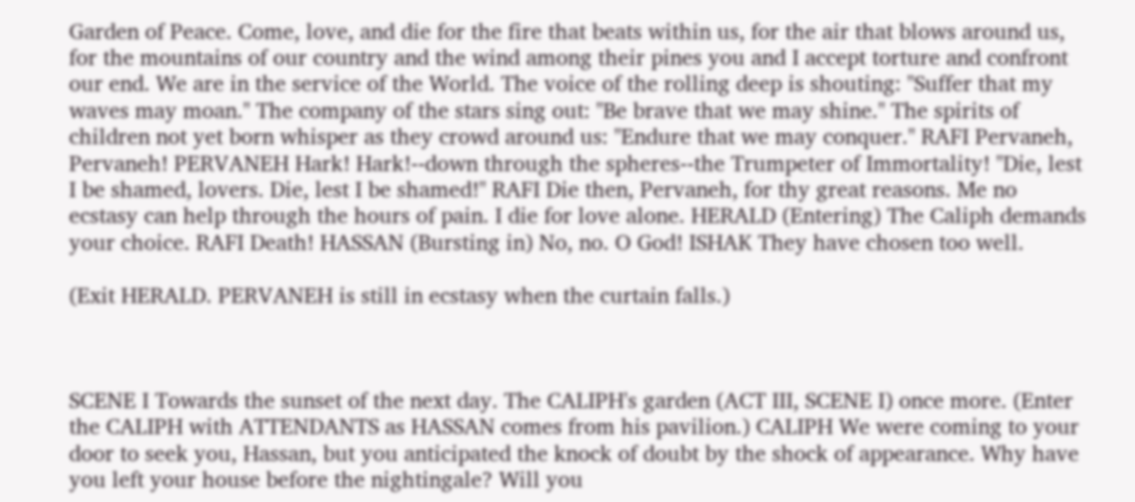Garden of Peace. Come, love, and die for the fire that beats within us, for the air that blows around us, for the mountains of our country and the wind among their pines you and I accept torture and confront our end. We are in the service of the World. The voice of the rolling deep is shouting: "Suffer that my waves may moan." The company of the stars sing out: "Be brave that we may shine." The spirits of children not yet born whisper as they crowd around us: "Endure that we may conquer." RAFI Pervaneh, Pervaneh! PERVANEH Hark! Hark!--down through the spheres--the Trumpeter of Immortality! "Die, lest I be shamed, lovers. Die, lest I be shamed!" RAFI Die then, Pervaneh, for thy great reasons. Me no ecstasy can help through the hours of pain. I die for love alone. HERALD (Entering) The Caliph demands your choice. RAFI Death! HASSAN (Bursting in) No, no. O God! ISHAK They have chosen too well.

(Exit HERALD. PERVANEH is still in ecstasy when the curtain falls.)



SCENE I Towards the sunset of the next day. The CALIPH's garden (ACT III, SCENE I) once more. (Enter the CALIPH with ATTENDANTS as HASSAN comes from his pavilion.) CALIPH We were coming to your door to seek you, Hassan, but you anticipated the knock of doubt by the shock of appearance. Why have you left your house before the nightingale? Will you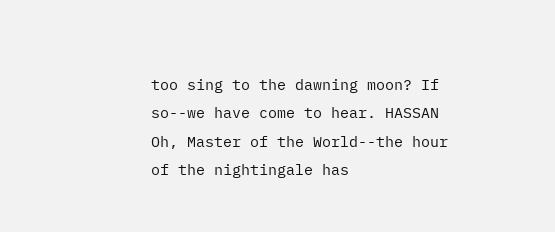too sing to the dawning moon? If so--we have come to hear. HASSAN Oh, Master of the World--the hour of the nightingale has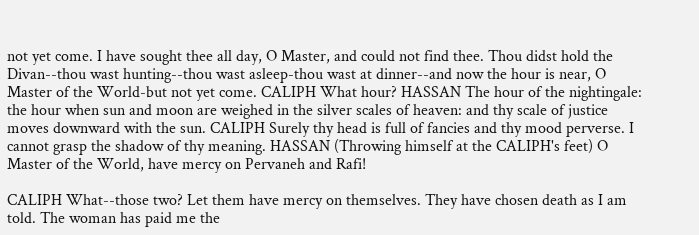not yet come. I have sought thee all day, O Master, and could not find thee. Thou didst hold the Divan--thou wast hunting--thou wast asleep-thou wast at dinner--and now the hour is near, O Master of the World-but not yet come. CALIPH What hour? HASSAN The hour of the nightingale: the hour when sun and moon are weighed in the silver scales of heaven: and thy scale of justice moves downward with the sun. CALIPH Surely thy head is full of fancies and thy mood perverse. I cannot grasp the shadow of thy meaning. HASSAN (Throwing himself at the CALIPH's feet) O Master of the World, have mercy on Pervaneh and Rafi!

CALIPH What--those two? Let them have mercy on themselves. They have chosen death as I am told. The woman has paid me the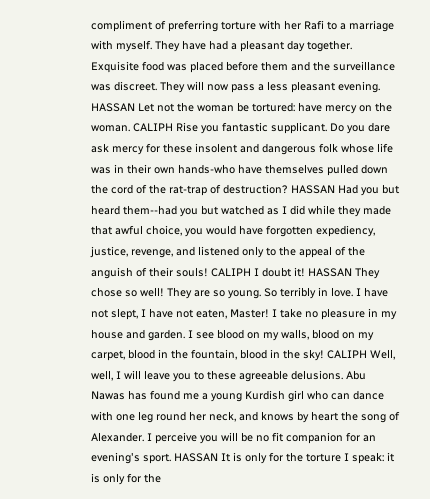compliment of preferring torture with her Rafi to a marriage with myself. They have had a pleasant day together. Exquisite food was placed before them and the surveillance was discreet. They will now pass a less pleasant evening. HASSAN Let not the woman be tortured: have mercy on the woman. CALIPH Rise you fantastic supplicant. Do you dare ask mercy for these insolent and dangerous folk whose life was in their own hands-who have themselves pulled down the cord of the rat-trap of destruction? HASSAN Had you but heard them--had you but watched as I did while they made that awful choice, you would have forgotten expediency, justice, revenge, and listened only to the appeal of the anguish of their souls! CALIPH I doubt it! HASSAN They chose so well! They are so young. So terribly in love. I have not slept, I have not eaten, Master! I take no pleasure in my house and garden. I see blood on my walls, blood on my carpet, blood in the fountain, blood in the sky! CALIPH Well, well, I will leave you to these agreeable delusions. Abu Nawas has found me a young Kurdish girl who can dance with one leg round her neck, and knows by heart the song of Alexander. I perceive you will be no fit companion for an evening's sport. HASSAN It is only for the torture I speak: it is only for the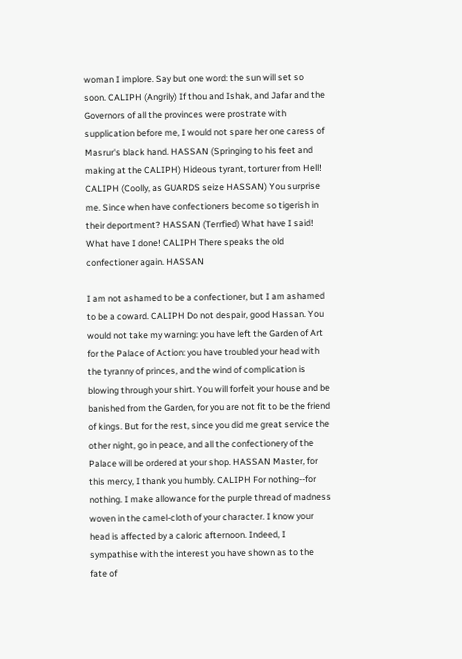woman I implore. Say but one word: the sun will set so soon. CALIPH (Angrily) If thou and Ishak, and Jafar and the Governors of all the provinces were prostrate with supplication before me, I would not spare her one caress of Masrur's black hand. HASSAN (Springing to his feet and making at the CALIPH) Hideous tyrant, torturer from Hell! CALIPH (Coolly, as GUARDS seize HASSAN) You surprise me. Since when have confectioners become so tigerish in their deportment? HASSAN (Terrfied) What have I said! What have I done! CALIPH There speaks the old confectioner again. HASSAN

I am not ashamed to be a confectioner, but I am ashamed to be a coward. CALIPH Do not despair, good Hassan. You would not take my warning: you have left the Garden of Art for the Palace of Action: you have troubled your head with the tyranny of princes, and the wind of complication is blowing through your shirt. You will forfeit your house and be banished from the Garden, for you are not fit to be the friend of kings. But for the rest, since you did me great service the other night, go in peace, and all the confectionery of the Palace will be ordered at your shop. HASSAN Master, for this mercy, I thank you humbly. CALIPH For nothing--for nothing. I make allowance for the purple thread of madness woven in the camel-cloth of your character. I know your head is affected by a caloric afternoon. Indeed, I sympathise with the interest you have shown as to the fate of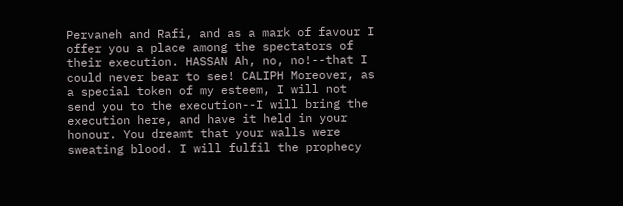Pervaneh and Rafi, and as a mark of favour I offer you a place among the spectators of their execution. HASSAN Ah, no, no!--that I could never bear to see! CALIPH Moreover, as a special token of my esteem, I will not send you to the execution--I will bring the execution here, and have it held in your honour. You dreamt that your walls were sweating blood. I will fulfil the prophecy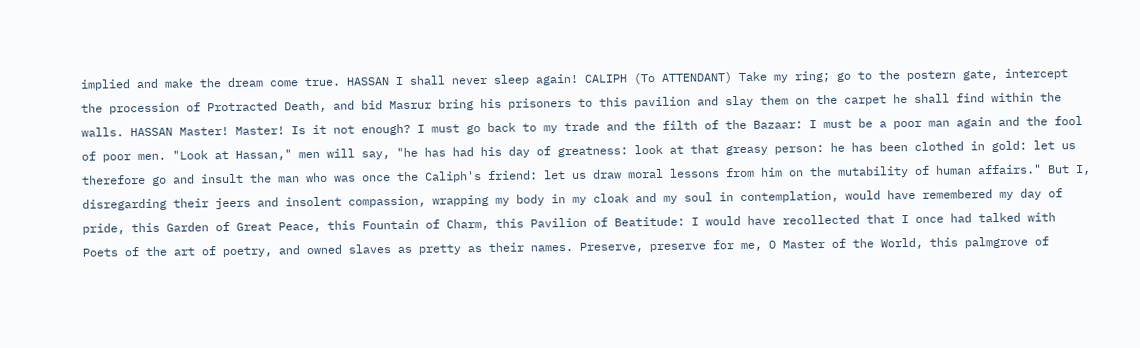implied and make the dream come true. HASSAN I shall never sleep again! CALIPH (To ATTENDANT) Take my ring; go to the postern gate, intercept the procession of Protracted Death, and bid Masrur bring his prisoners to this pavilion and slay them on the carpet he shall find within the walls. HASSAN Master! Master! Is it not enough? I must go back to my trade and the filth of the Bazaar: I must be a poor man again and the fool of poor men. "Look at Hassan," men will say, "he has had his day of greatness: look at that greasy person: he has been clothed in gold: let us therefore go and insult the man who was once the Caliph's friend: let us draw moral lessons from him on the mutability of human affairs." But I, disregarding their jeers and insolent compassion, wrapping my body in my cloak and my soul in contemplation, would have remembered my day of pride, this Garden of Great Peace, this Fountain of Charm, this Pavilion of Beatitude: I would have recollected that I once had talked with Poets of the art of poetry, and owned slaves as pretty as their names. Preserve, preserve for me, O Master of the World, this palmgrove of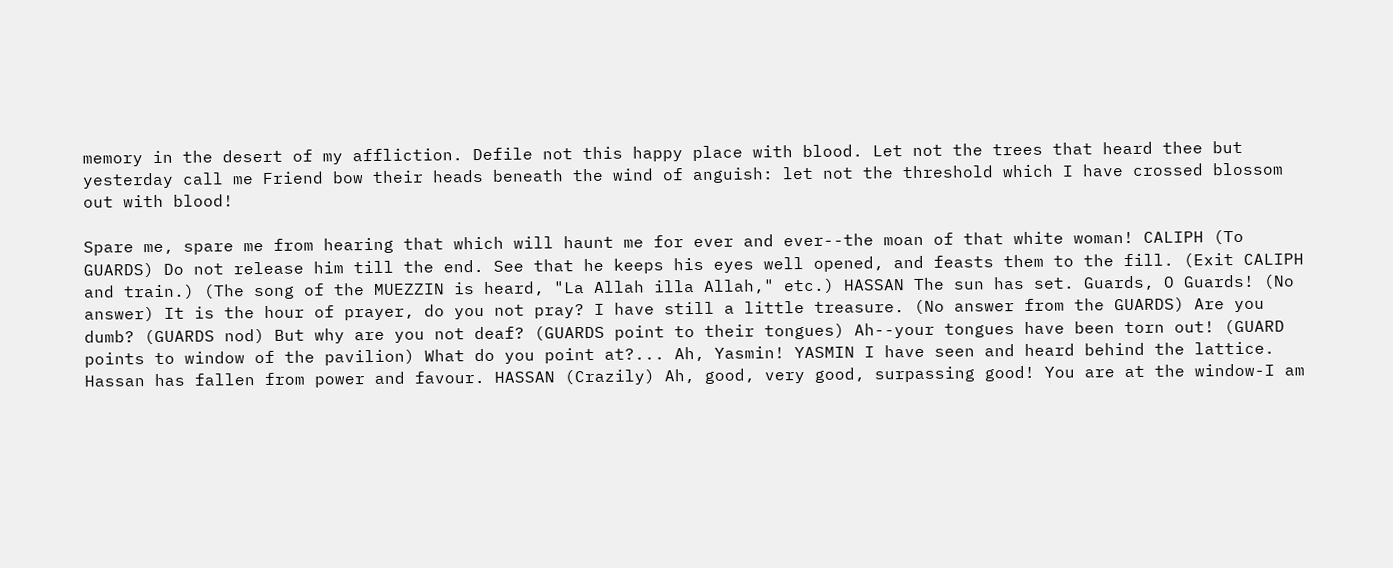memory in the desert of my affliction. Defile not this happy place with blood. Let not the trees that heard thee but yesterday call me Friend bow their heads beneath the wind of anguish: let not the threshold which I have crossed blossom out with blood!

Spare me, spare me from hearing that which will haunt me for ever and ever--the moan of that white woman! CALIPH (To GUARDS) Do not release him till the end. See that he keeps his eyes well opened, and feasts them to the fill. (Exit CALIPH and train.) (The song of the MUEZZIN is heard, "La Allah illa Allah," etc.) HASSAN The sun has set. Guards, O Guards! (No answer) It is the hour of prayer, do you not pray? I have still a little treasure. (No answer from the GUARDS) Are you dumb? (GUARDS nod) But why are you not deaf? (GUARDS point to their tongues) Ah--your tongues have been torn out! (GUARD points to window of the pavilion) What do you point at?... Ah, Yasmin! YASMIN I have seen and heard behind the lattice. Hassan has fallen from power and favour. HASSAN (Crazily) Ah, good, very good, surpassing good! You are at the window-I am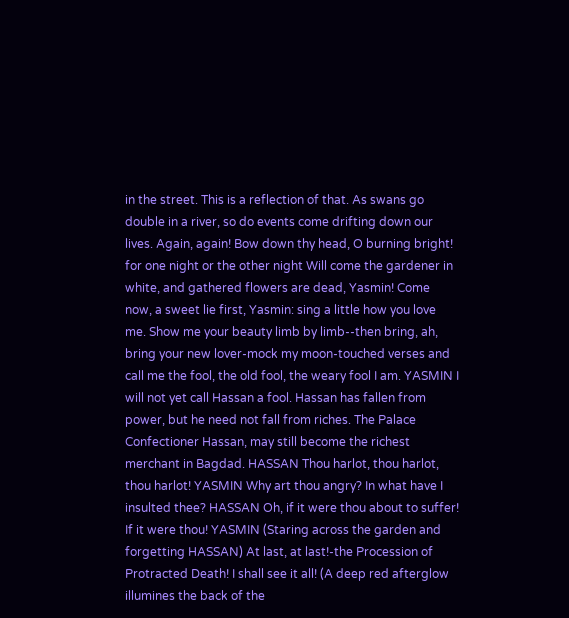in the street. This is a reflection of that. As swans go double in a river, so do events come drifting down our lives. Again, again! Bow down thy head, O burning bright! for one night or the other night Will come the gardener in white, and gathered flowers are dead, Yasmin! Come now, a sweet lie first, Yasmin: sing a little how you love me. Show me your beauty limb by limb--then bring, ah, bring your new lover-mock my moon-touched verses and call me the fool, the old fool, the weary fool I am. YASMIN I will not yet call Hassan a fool. Hassan has fallen from power, but he need not fall from riches. The Palace Confectioner Hassan, may still become the richest merchant in Bagdad. HASSAN Thou harlot, thou harlot, thou harlot! YASMIN Why art thou angry? In what have I insulted thee? HASSAN Oh, if it were thou about to suffer! If it were thou! YASMIN (Staring across the garden and forgetting HASSAN) At last, at last!-the Procession of Protracted Death! I shall see it all! (A deep red afterglow illumines the back of the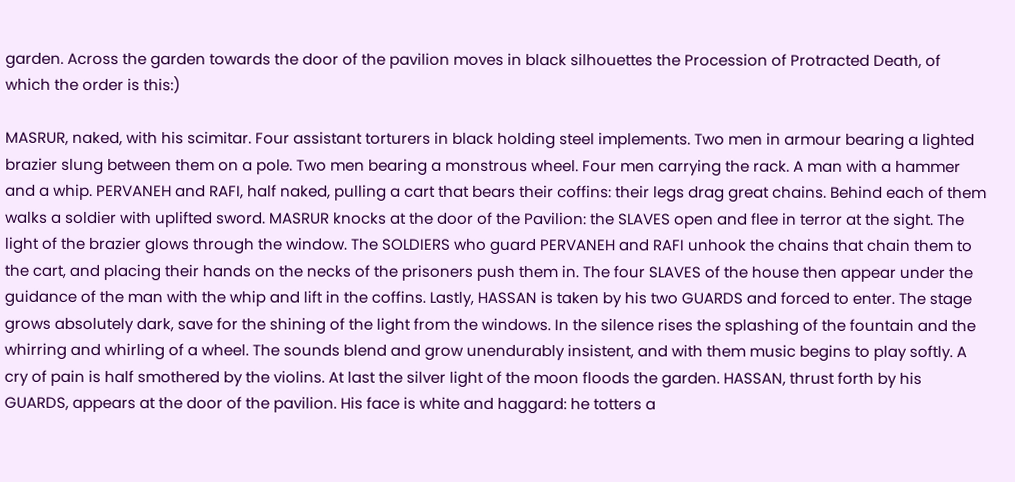garden. Across the garden towards the door of the pavilion moves in black silhouettes the Procession of Protracted Death, of which the order is this:)

MASRUR, naked, with his scimitar. Four assistant torturers in black holding steel implements. Two men in armour bearing a lighted brazier slung between them on a pole. Two men bearing a monstrous wheel. Four men carrying the rack. A man with a hammer and a whip. PERVANEH and RAFI, half naked, pulling a cart that bears their coffins: their legs drag great chains. Behind each of them walks a soldier with uplifted sword. MASRUR knocks at the door of the Pavilion: the SLAVES open and flee in terror at the sight. The light of the brazier glows through the window. The SOLDIERS who guard PERVANEH and RAFI unhook the chains that chain them to the cart, and placing their hands on the necks of the prisoners push them in. The four SLAVES of the house then appear under the guidance of the man with the whip and lift in the coffins. Lastly, HASSAN is taken by his two GUARDS and forced to enter. The stage grows absolutely dark, save for the shining of the light from the windows. In the silence rises the splashing of the fountain and the whirring and whirling of a wheel. The sounds blend and grow unendurably insistent, and with them music begins to play softly. A cry of pain is half smothered by the violins. At last the silver light of the moon floods the garden. HASSAN, thrust forth by his GUARDS, appears at the door of the pavilion. His face is white and haggard: he totters a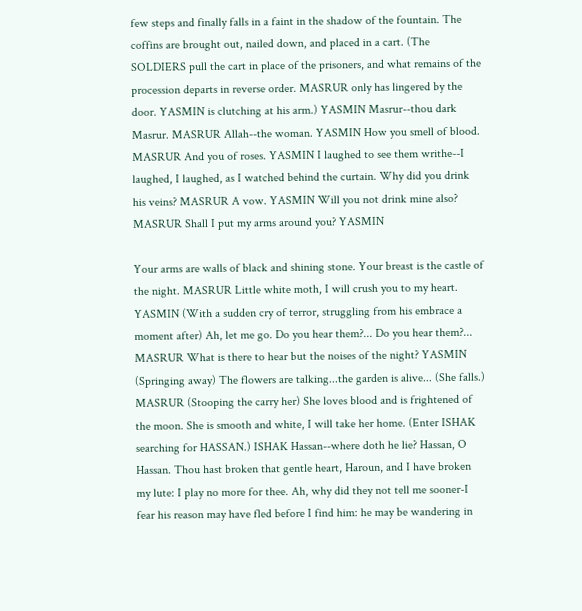few steps and finally falls in a faint in the shadow of the fountain. The coffins are brought out, nailed down, and placed in a cart. (The SOLDIERS pull the cart in place of the prisoners, and what remains of the procession departs in reverse order. MASRUR only has lingered by the door. YASMIN is clutching at his arm.) YASMIN Masrur--thou dark Masrur. MASRUR Allah--the woman. YASMIN How you smell of blood. MASRUR And you of roses. YASMIN I laughed to see them writhe--I laughed, I laughed, as I watched behind the curtain. Why did you drink his veins? MASRUR A vow. YASMIN Will you not drink mine also? MASRUR Shall I put my arms around you? YASMIN

Your arms are walls of black and shining stone. Your breast is the castle of the night. MASRUR Little white moth, I will crush you to my heart. YASMIN (With a sudden cry of terror, struggling from his embrace a moment after) Ah, let me go. Do you hear them?... Do you hear them?... MASRUR What is there to hear but the noises of the night? YASMIN (Springing away) The flowers are talking...the garden is alive... (She falls.) MASRUR (Stooping the carry her) She loves blood and is frightened of the moon. She is smooth and white, I will take her home. (Enter ISHAK searching for HASSAN.) ISHAK Hassan--where doth he lie? Hassan, O Hassan. Thou hast broken that gentle heart, Haroun, and I have broken my lute: I play no more for thee. Ah, why did they not tell me sooner-I fear his reason may have fled before I find him: he may be wandering in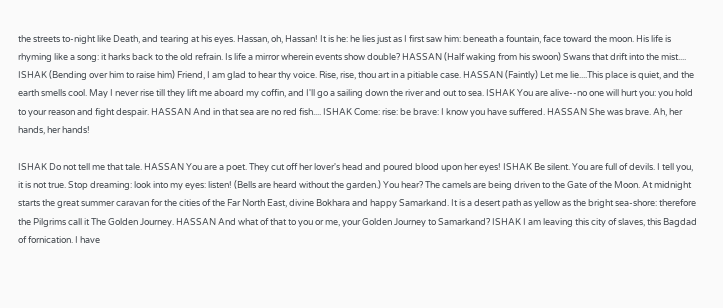the streets to-night like Death, and tearing at his eyes. Hassan, oh, Hassan! It is he: he lies just as I first saw him: beneath a fountain, face toward the moon. His life is rhyming like a song: it harks back to the old refrain. Is life a mirror wherein events show double? HASSAN (Half waking from his swoon) Swans that drift into the mist.... ISHAK (Bending over him to raise him) Friend, I am glad to hear thy voice. Rise, rise, thou art in a pitiable case. HASSAN (Faintly) Let me lie....This place is quiet, and the earth smells cool. May I never rise till they lift me aboard my coffin, and I'll go a sailing down the river and out to sea. ISHAK You are alive--no one will hurt you: you hold to your reason and fight despair. HASSAN And in that sea are no red fish.... ISHAK Come: rise: be brave: I know you have suffered. HASSAN She was brave. Ah, her hands, her hands!

ISHAK Do not tell me that tale. HASSAN You are a poet. They cut off her lover's head and poured blood upon her eyes! ISHAK Be silent. You are full of devils. I tell you, it is not true. Stop dreaming: look into my eyes: listen! (Bells are heard without the garden.) You hear? The camels are being driven to the Gate of the Moon. At midnight starts the great summer caravan for the cities of the Far North East, divine Bokhara and happy Samarkand. It is a desert path as yellow as the bright sea-shore: therefore the Pilgrims call it The Golden Journey. HASSAN And what of that to you or me, your Golden Journey to Samarkand? ISHAK I am leaving this city of slaves, this Bagdad of fornication. I have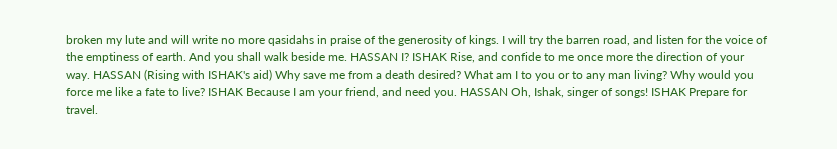broken my lute and will write no more qasidahs in praise of the generosity of kings. I will try the barren road, and listen for the voice of the emptiness of earth. And you shall walk beside me. HASSAN I? ISHAK Rise, and confide to me once more the direction of your way. HASSAN (Rising with ISHAK's aid) Why save me from a death desired? What am I to you or to any man living? Why would you force me like a fate to live? ISHAK Because I am your friend, and need you. HASSAN Oh, Ishak, singer of songs! ISHAK Prepare for travel.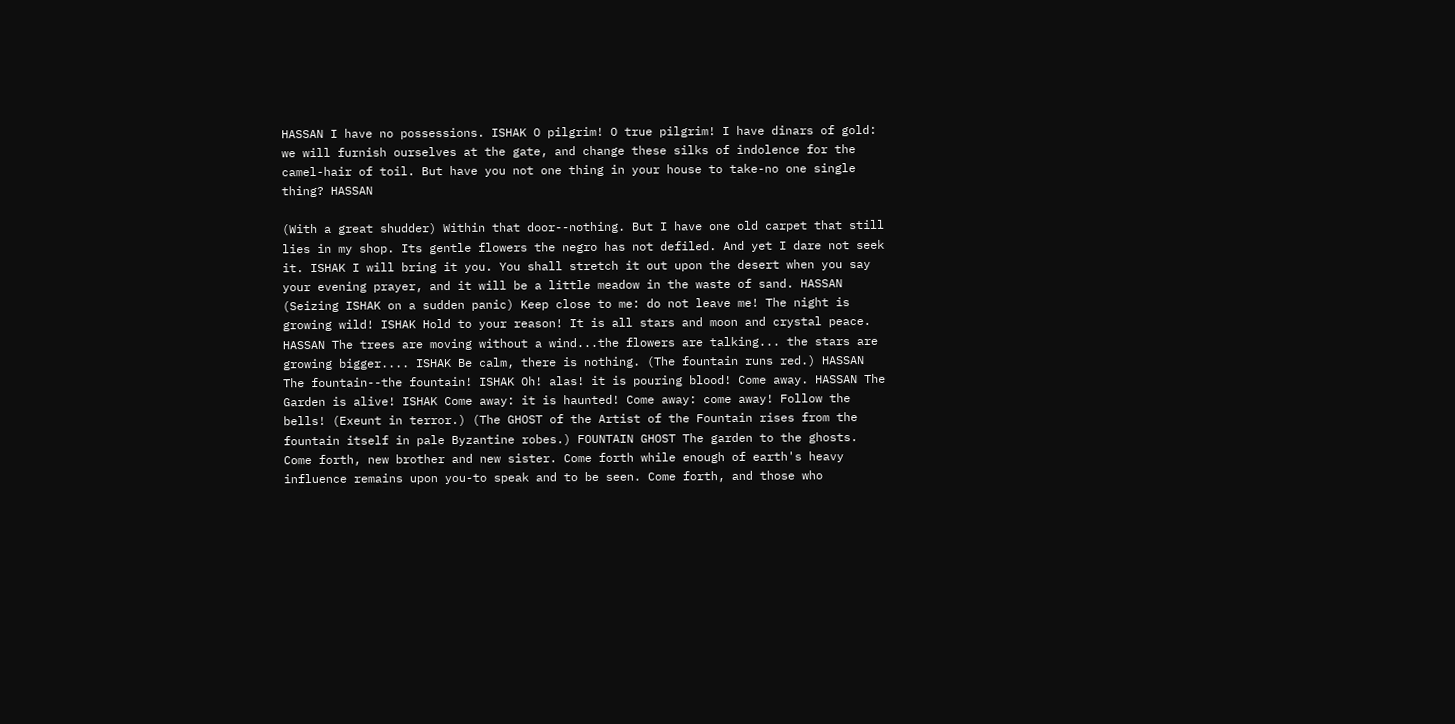HASSAN I have no possessions. ISHAK O pilgrim! O true pilgrim! I have dinars of gold: we will furnish ourselves at the gate, and change these silks of indolence for the camel-hair of toil. But have you not one thing in your house to take-no one single thing? HASSAN

(With a great shudder) Within that door--nothing. But I have one old carpet that still lies in my shop. Its gentle flowers the negro has not defiled. And yet I dare not seek it. ISHAK I will bring it you. You shall stretch it out upon the desert when you say your evening prayer, and it will be a little meadow in the waste of sand. HASSAN (Seizing ISHAK on a sudden panic) Keep close to me: do not leave me! The night is growing wild! ISHAK Hold to your reason! It is all stars and moon and crystal peace. HASSAN The trees are moving without a wind...the flowers are talking... the stars are growing bigger.... ISHAK Be calm, there is nothing. (The fountain runs red.) HASSAN The fountain--the fountain! ISHAK Oh! alas! it is pouring blood! Come away. HASSAN The Garden is alive! ISHAK Come away: it is haunted! Come away: come away! Follow the bells! (Exeunt in terror.) (The GHOST of the Artist of the Fountain rises from the fountain itself in pale Byzantine robes.) FOUNTAIN GHOST The garden to the ghosts. Come forth, new brother and new sister. Come forth while enough of earth's heavy influence remains upon you-to speak and to be seen. Come forth, and those who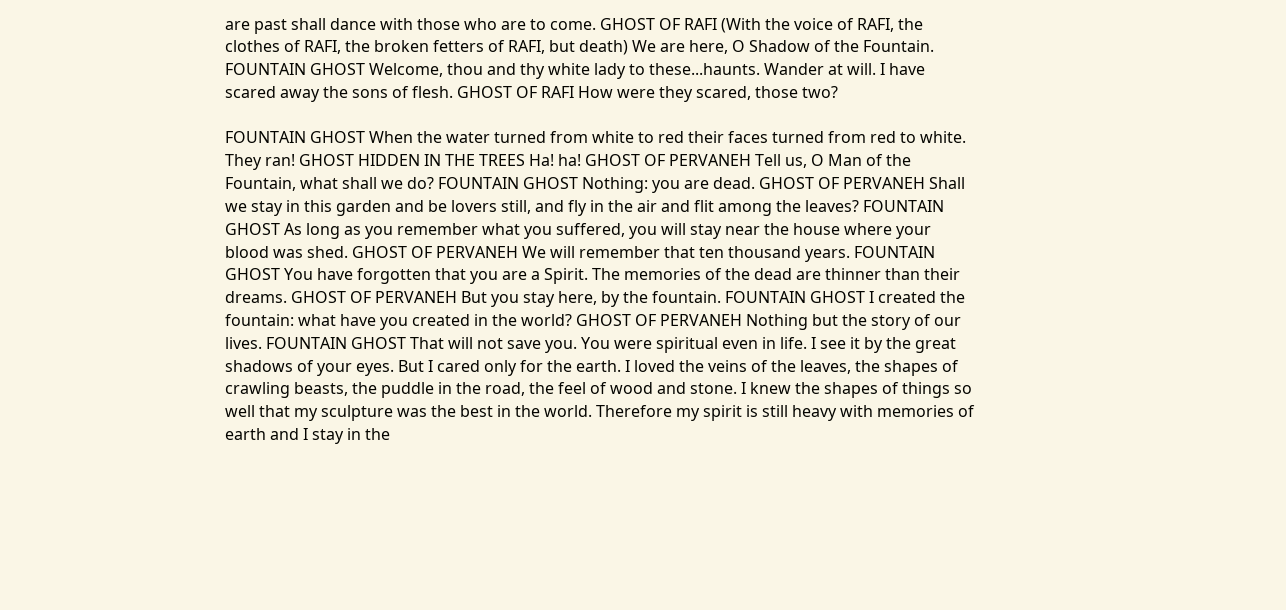are past shall dance with those who are to come. GHOST OF RAFI (With the voice of RAFI, the clothes of RAFI, the broken fetters of RAFI, but death) We are here, O Shadow of the Fountain. FOUNTAIN GHOST Welcome, thou and thy white lady to these...haunts. Wander at will. I have scared away the sons of flesh. GHOST OF RAFI How were they scared, those two?

FOUNTAIN GHOST When the water turned from white to red their faces turned from red to white. They ran! GHOST HIDDEN IN THE TREES Ha! ha! GHOST OF PERVANEH Tell us, O Man of the Fountain, what shall we do? FOUNTAIN GHOST Nothing: you are dead. GHOST OF PERVANEH Shall we stay in this garden and be lovers still, and fly in the air and flit among the leaves? FOUNTAIN GHOST As long as you remember what you suffered, you will stay near the house where your blood was shed. GHOST OF PERVANEH We will remember that ten thousand years. FOUNTAIN GHOST You have forgotten that you are a Spirit. The memories of the dead are thinner than their dreams. GHOST OF PERVANEH But you stay here, by the fountain. FOUNTAIN GHOST I created the fountain: what have you created in the world? GHOST OF PERVANEH Nothing but the story of our lives. FOUNTAIN GHOST That will not save you. You were spiritual even in life. I see it by the great shadows of your eyes. But I cared only for the earth. I loved the veins of the leaves, the shapes of crawling beasts, the puddle in the road, the feel of wood and stone. I knew the shapes of things so well that my sculpture was the best in the world. Therefore my spirit is still heavy with memories of earth and I stay in the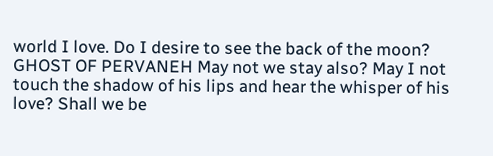world I love. Do I desire to see the back of the moon? GHOST OF PERVANEH May not we stay also? May I not touch the shadow of his lips and hear the whisper of his love? Shall we be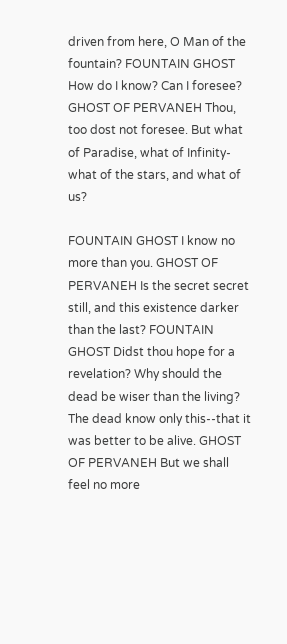driven from here, O Man of the fountain? FOUNTAIN GHOST How do I know? Can I foresee? GHOST OF PERVANEH Thou, too dost not foresee. But what of Paradise, what of Infinity-what of the stars, and what of us?

FOUNTAIN GHOST I know no more than you. GHOST OF PERVANEH Is the secret secret still, and this existence darker than the last? FOUNTAIN GHOST Didst thou hope for a revelation? Why should the dead be wiser than the living? The dead know only this--that it was better to be alive. GHOST OF PERVANEH But we shall feel no more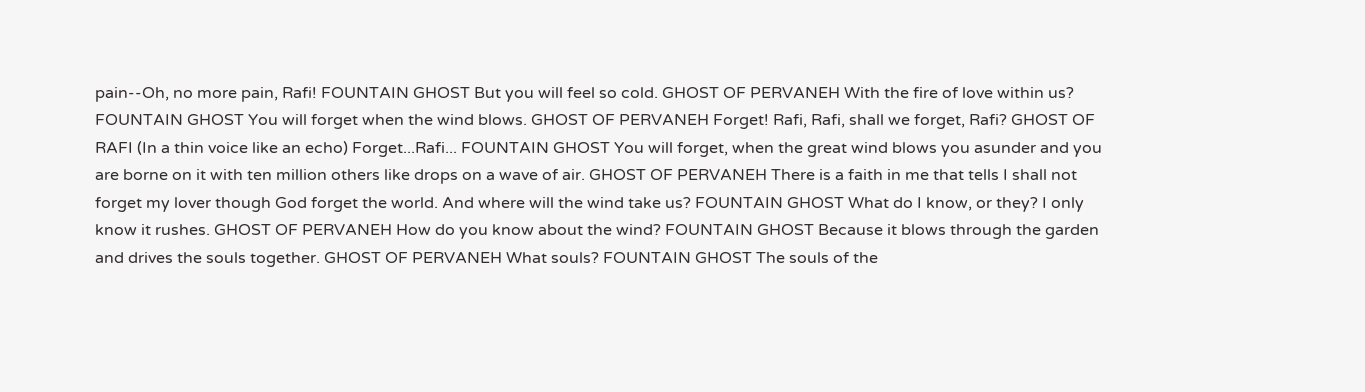pain--Oh, no more pain, Rafi! FOUNTAIN GHOST But you will feel so cold. GHOST OF PERVANEH With the fire of love within us? FOUNTAIN GHOST You will forget when the wind blows. GHOST OF PERVANEH Forget! Rafi, Rafi, shall we forget, Rafi? GHOST OF RAFI (In a thin voice like an echo) Forget...Rafi... FOUNTAIN GHOST You will forget, when the great wind blows you asunder and you are borne on it with ten million others like drops on a wave of air. GHOST OF PERVANEH There is a faith in me that tells I shall not forget my lover though God forget the world. And where will the wind take us? FOUNTAIN GHOST What do I know, or they? I only know it rushes. GHOST OF PERVANEH How do you know about the wind? FOUNTAIN GHOST Because it blows through the garden and drives the souls together. GHOST OF PERVANEH What souls? FOUNTAIN GHOST The souls of the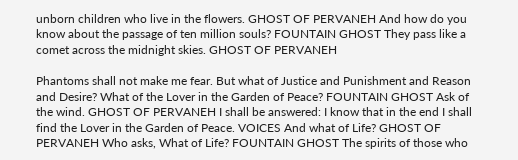unborn children who live in the flowers. GHOST OF PERVANEH And how do you know about the passage of ten million souls? FOUNTAIN GHOST They pass like a comet across the midnight skies. GHOST OF PERVANEH

Phantoms shall not make me fear. But what of Justice and Punishment and Reason and Desire? What of the Lover in the Garden of Peace? FOUNTAIN GHOST Ask of the wind. GHOST OF PERVANEH I shall be answered: I know that in the end I shall find the Lover in the Garden of Peace. VOICES And what of Life? GHOST OF PERVANEH Who asks, What of Life? FOUNTAIN GHOST The spirits of those who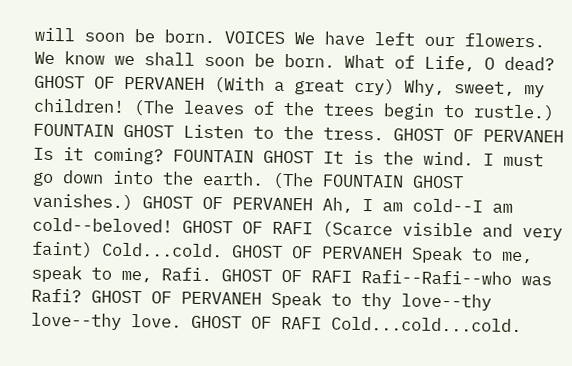will soon be born. VOICES We have left our flowers. We know we shall soon be born. What of Life, O dead? GHOST OF PERVANEH (With a great cry) Why, sweet, my children! (The leaves of the trees begin to rustle.) FOUNTAIN GHOST Listen to the tress. GHOST OF PERVANEH Is it coming? FOUNTAIN GHOST It is the wind. I must go down into the earth. (The FOUNTAIN GHOST vanishes.) GHOST OF PERVANEH Ah, I am cold--I am cold--beloved! GHOST OF RAFI (Scarce visible and very faint) Cold...cold. GHOST OF PERVANEH Speak to me, speak to me, Rafi. GHOST OF RAFI Rafi--Rafi--who was Rafi? GHOST OF PERVANEH Speak to thy love--thy love--thy love. GHOST OF RAFI Cold...cold...cold.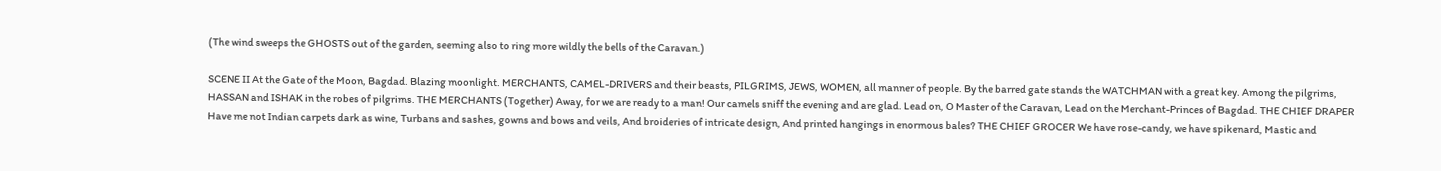(The wind sweeps the GHOSTS out of the garden, seeming also to ring more wildly the bells of the Caravan.)

SCENE II At the Gate of the Moon, Bagdad. Blazing moonlight. MERCHANTS, CAMEL-DRIVERS and their beasts, PILGRIMS, JEWS, WOMEN, all manner of people. By the barred gate stands the WATCHMAN with a great key. Among the pilgrims, HASSAN and ISHAK in the robes of pilgrims. THE MERCHANTS (Together) Away, for we are ready to a man! Our camels sniff the evening and are glad. Lead on, O Master of the Caravan, Lead on the Merchant-Princes of Bagdad. THE CHIEF DRAPER Have me not Indian carpets dark as wine, Turbans and sashes, gowns and bows and veils, And broideries of intricate design, And printed hangings in enormous bales? THE CHIEF GROCER We have rose-candy, we have spikenard, Mastic and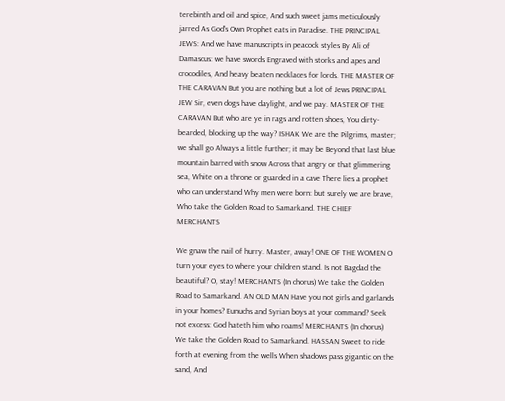terebinth and oil and spice, And such sweet jams meticulously jarred As God's Own Prophet eats in Paradise. THE PRINCIPAL JEWS: And we have manuscripts in peacock styles By Ali of Damascus: we have swords Engraved with storks and apes and crocodiles, And heavy beaten necklaces for lords. THE MASTER OF THE CARAVAN But you are nothing but a lot of Jews PRINCIPAL JEW Sir, even dogs have daylight, and we pay. MASTER OF THE CARAVAN But who are ye in rags and rotten shoes, You dirty-bearded, blocking up the way? ISHAK We are the Pilgrims, master; we shall go Always a little further; it may be Beyond that last blue mountain barred with snow Across that angry or that glimmering sea, White on a throne or guarded in a cave There lies a prophet who can understand Why men were born: but surely we are brave, Who take the Golden Road to Samarkand. THE CHIEF MERCHANTS

We gnaw the nail of hurry. Master, away! ONE OF THE WOMEN O turn your eyes to where your children stand. Is not Bagdad the beautiful? O, stay! MERCHANTS (In chorus) We take the Golden Road to Samarkand. AN OLD MAN Have you not girls and garlands in your homes? Eunuchs and Syrian boys at your command? Seek not excess: God hateth him who roams! MERCHANTS (In chorus) We take the Golden Road to Samarkand. HASSAN Sweet to ride forth at evening from the wells When shadows pass gigantic on the sand, And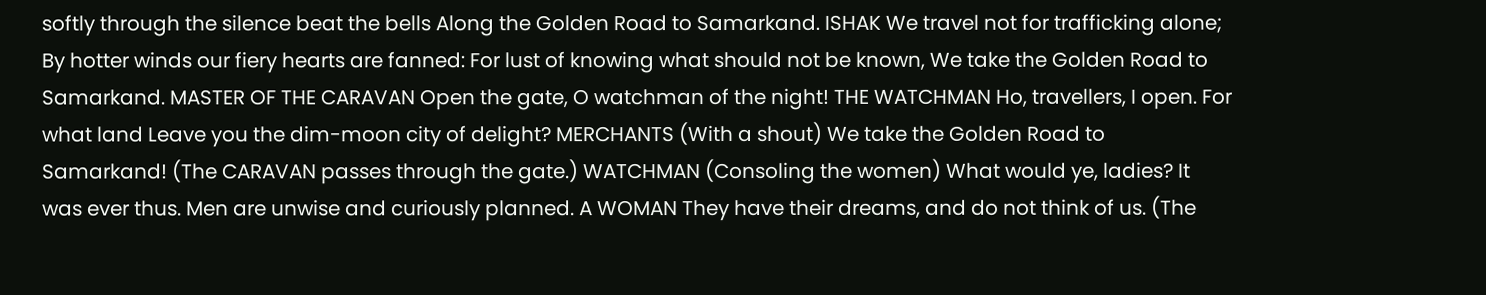softly through the silence beat the bells Along the Golden Road to Samarkand. ISHAK We travel not for trafficking alone; By hotter winds our fiery hearts are fanned: For lust of knowing what should not be known, We take the Golden Road to Samarkand. MASTER OF THE CARAVAN Open the gate, O watchman of the night! THE WATCHMAN Ho, travellers, I open. For what land Leave you the dim-moon city of delight? MERCHANTS (With a shout) We take the Golden Road to Samarkand! (The CARAVAN passes through the gate.) WATCHMAN (Consoling the women) What would ye, ladies? It was ever thus. Men are unwise and curiously planned. A WOMAN They have their dreams, and do not think of us. (The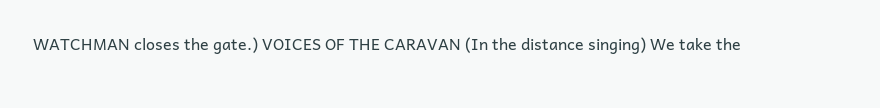WATCHMAN closes the gate.) VOICES OF THE CARAVAN (In the distance singing) We take the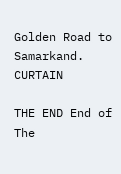Golden Road to Samarkand. CURTAIN

THE END End of The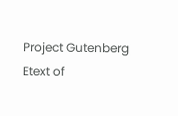Project Gutenberg Etext of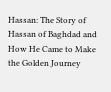Hassan: The Story of Hassan of Baghdad and How He Came to Make the Golden Journey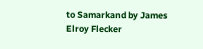to Samarkand by James Elroy Flecker